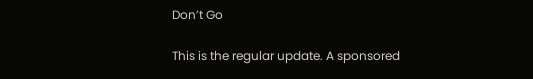Don’t Go

This is the regular update. A sponsored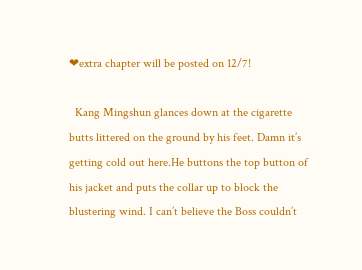❤extra chapter will be posted on 12/7!

  Kang Mingshun glances down at the cigarette butts littered on the ground by his feet. Damn it’s getting cold out here.He buttons the top button of his jacket and puts the collar up to block the blustering wind. I can’t believe the Boss couldn’t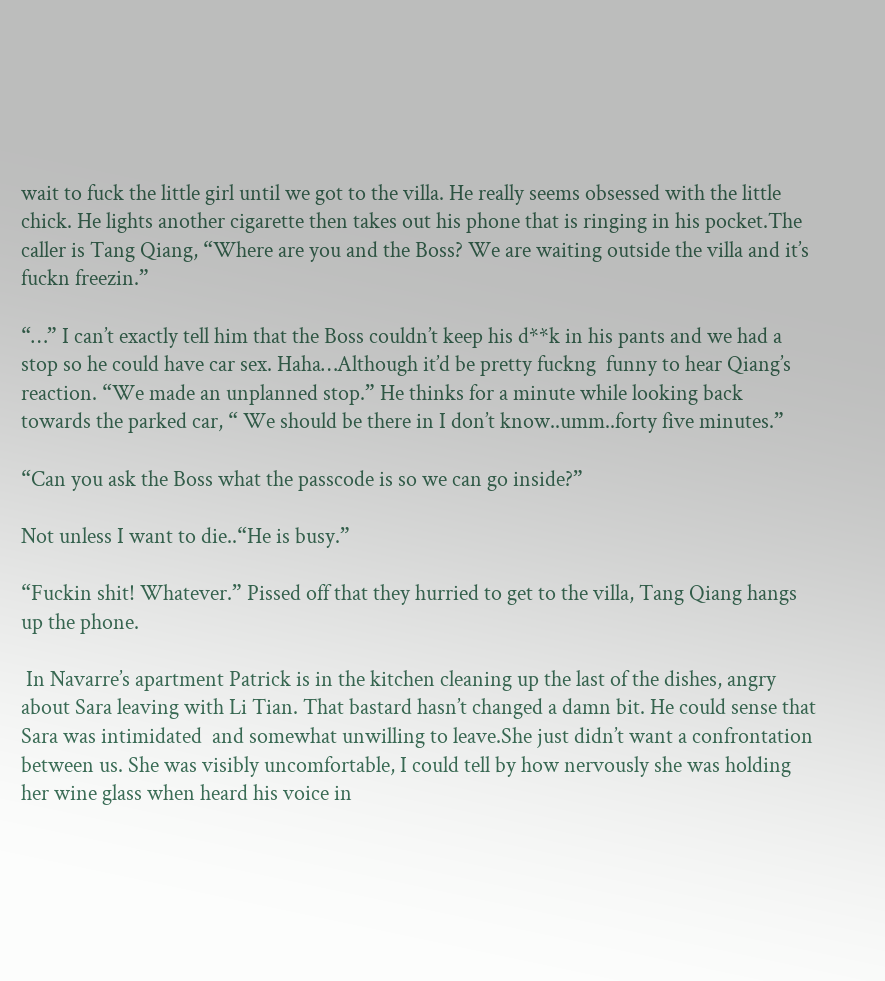wait to fuck the little girl until we got to the villa. He really seems obsessed with the little chick. He lights another cigarette then takes out his phone that is ringing in his pocket.The caller is Tang Qiang, “Where are you and the Boss? We are waiting outside the villa and it’s fuckn freezin.”

“…” I can’t exactly tell him that the Boss couldn’t keep his d**k in his pants and we had a stop so he could have car sex. Haha…Although it’d be pretty fuckng  funny to hear Qiang’s reaction. “We made an unplanned stop.” He thinks for a minute while looking back towards the parked car, “ We should be there in I don’t know..umm..forty five minutes.”

“Can you ask the Boss what the passcode is so we can go inside?”

Not unless I want to die..“He is busy.”

“Fuckin shit! Whatever.” Pissed off that they hurried to get to the villa, Tang Qiang hangs up the phone.

 In Navarre’s apartment Patrick is in the kitchen cleaning up the last of the dishes, angry about Sara leaving with Li Tian. That bastard hasn’t changed a damn bit. He could sense that Sara was intimidated  and somewhat unwilling to leave.She just didn’t want a confrontation between us. She was visibly uncomfortable, I could tell by how nervously she was holding her wine glass when heard his voice in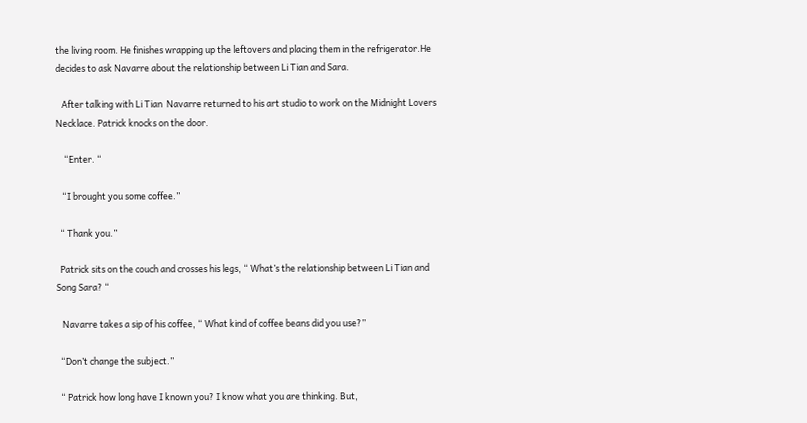the living room. He finishes wrapping up the leftovers and placing them in the refrigerator.He decides to ask Navarre about the relationship between Li Tian and Sara.

   After talking with Li Tian  Navarre returned to his art studio to work on the Midnight Lovers Necklace. Patrick knocks on the door.

    “Enter. “

   “I brought you some coffee.”

  “ Thank you.”

  Patrick sits on the couch and crosses his legs, “ What’s the relationship between Li Tian and Song Sara? “

   Navarre takes a sip of his coffee, “ What kind of coffee beans did you use?”

  “Don’t change the subject.”

  “ Patrick how long have I known you? I know what you are thinking. But,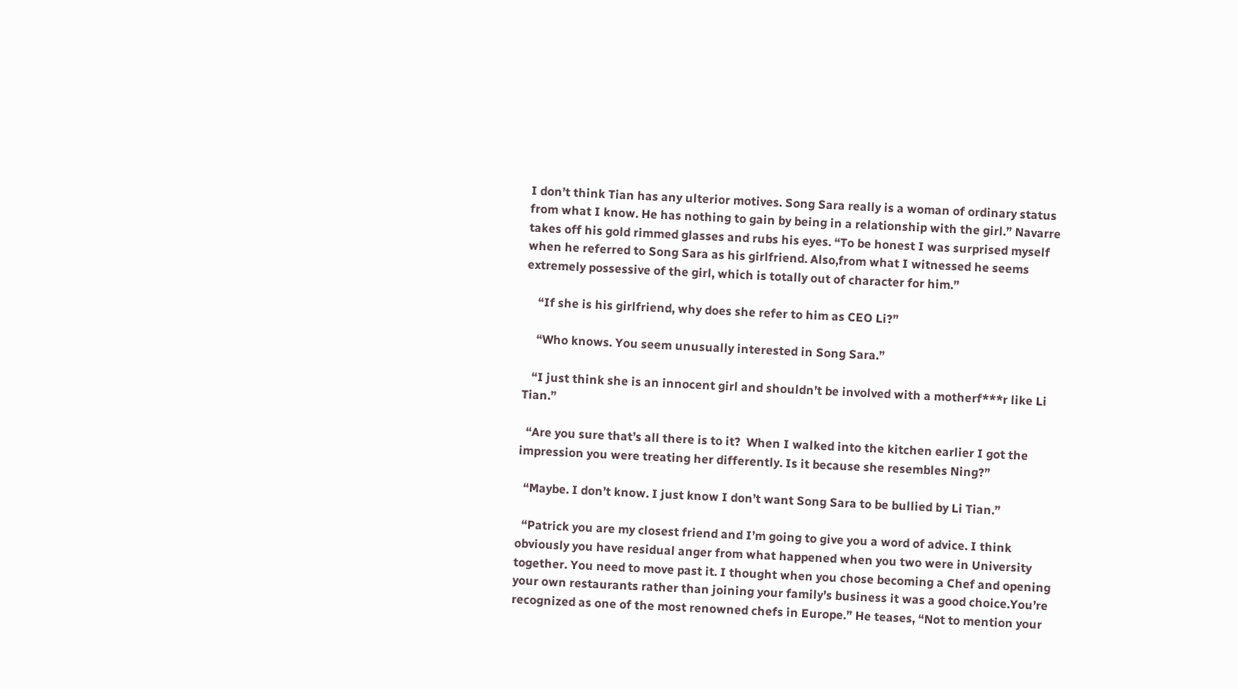I don’t think Tian has any ulterior motives. Song Sara really is a woman of ordinary status from what I know. He has nothing to gain by being in a relationship with the girl.” Navarre takes off his gold rimmed glasses and rubs his eyes. “To be honest I was surprised myself when he referred to Song Sara as his girlfriend. Also,from what I witnessed he seems extremely possessive of the girl, which is totally out of character for him.”

    “If she is his girlfriend, why does she refer to him as CEO Li?”

    “Who knows. You seem unusually interested in Song Sara.”

   “I just think she is an innocent girl and shouldn’t be involved with a motherf***r like Li Tian.”

  “Are you sure that’s all there is to it?  When I walked into the kitchen earlier I got the impression you were treating her differently. Is it because she resembles Ning?”

  “Maybe. I don’t know. I just know I don’t want Song Sara to be bullied by Li Tian.”

  “Patrick you are my closest friend and I’m going to give you a word of advice. I think obviously you have residual anger from what happened when you two were in University together. You need to move past it. I thought when you chose becoming a Chef and opening your own restaurants rather than joining your family’s business it was a good choice.You’re recognized as one of the most renowned chefs in Europe.” He teases, “Not to mention your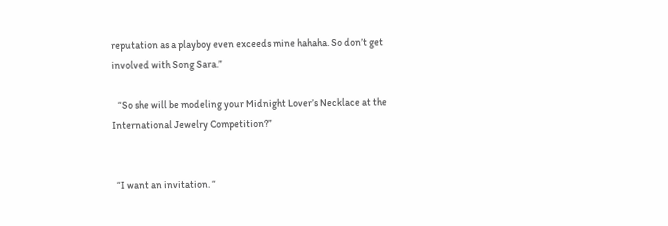reputation as a playboy even exceeds mine hahaha. So don’t get involved with Song Sara.”

   “So she will be modeling your Midnight Lover’s Necklace at the International Jewelry Competition?”


  “I want an invitation. “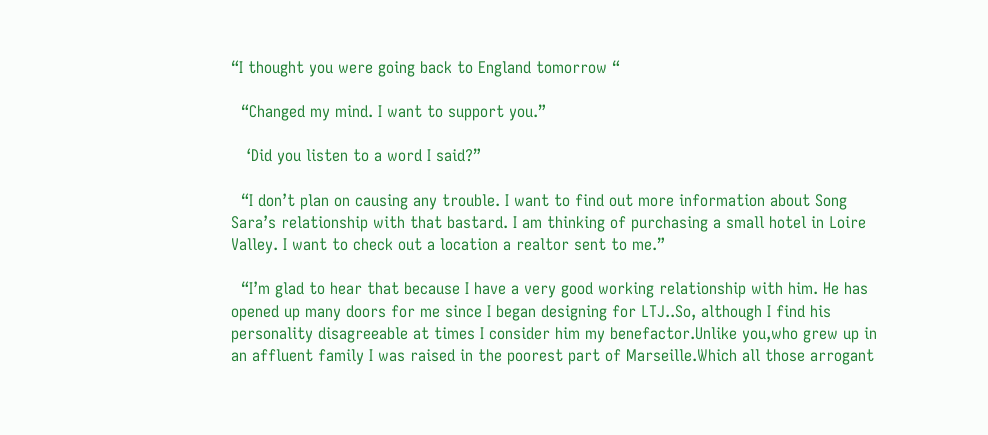“I thought you were going back to England tomorrow “

  “Changed my mind. I want to support you.”

   ‘Did you listen to a word I said?”

  “I don’t plan on causing any trouble. I want to find out more information about Song Sara’s relationship with that bastard. I am thinking of purchasing a small hotel in Loire Valley. I want to check out a location a realtor sent to me.”

  “I’m glad to hear that because I have a very good working relationship with him. He has opened up many doors for me since I began designing for LTJ..So, although I find his personality disagreeable at times I consider him my benefactor.Unlike you,who grew up in an affluent family I was raised in the poorest part of Marseille.Which all those arrogant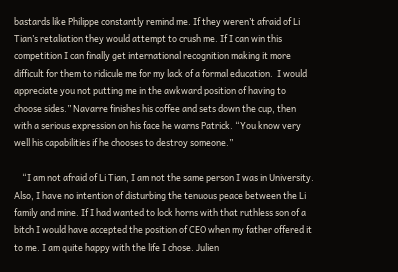bastards like Philippe constantly remind me. If they weren’t afraid of Li Tian’s retaliation they would attempt to crush me. If I can win this competition I can finally get international recognition making it more difficult for them to ridicule me for my lack of a formal education.  I would appreciate you not putting me in the awkward position of having to choose sides.” Navarre finishes his coffee and sets down the cup, then with a serious expression on his face he warns Patrick. “You know very well his capabilities if he chooses to destroy someone.”

    “I am not afraid of Li Tian, I am not the same person I was in University. Also, I have no intention of disturbing the tenuous peace between the Li family and mine. If I had wanted to lock horns with that ruthless son of a bitch I would have accepted the position of CEO when my father offered it to me. I am quite happy with the life I chose. Julien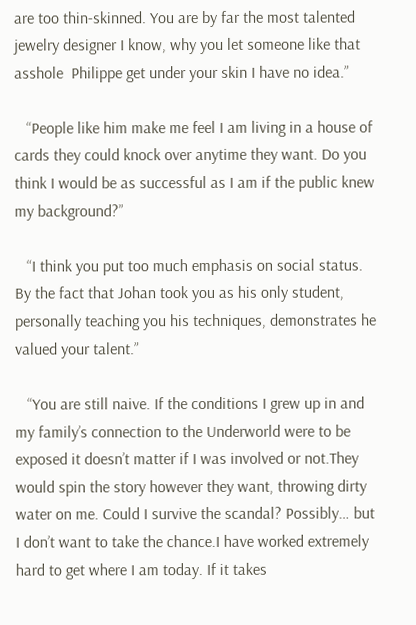are too thin-skinned. You are by far the most talented jewelry designer I know, why you let someone like that asshole  Philippe get under your skin I have no idea.”

   “People like him make me feel I am living in a house of cards they could knock over anytime they want. Do you think I would be as successful as I am if the public knew my background?”

   “I think you put too much emphasis on social status. By the fact that Johan took you as his only student, personally teaching you his techniques, demonstrates he valued your talent.”

   “You are still naive. If the conditions I grew up in and  my family’s connection to the Underworld were to be exposed it doesn’t matter if I was involved or not.They would spin the story however they want, throwing dirty water on me. Could I survive the scandal? Possibly… but I don’t want to take the chance.I have worked extremely hard to get where I am today. If it takes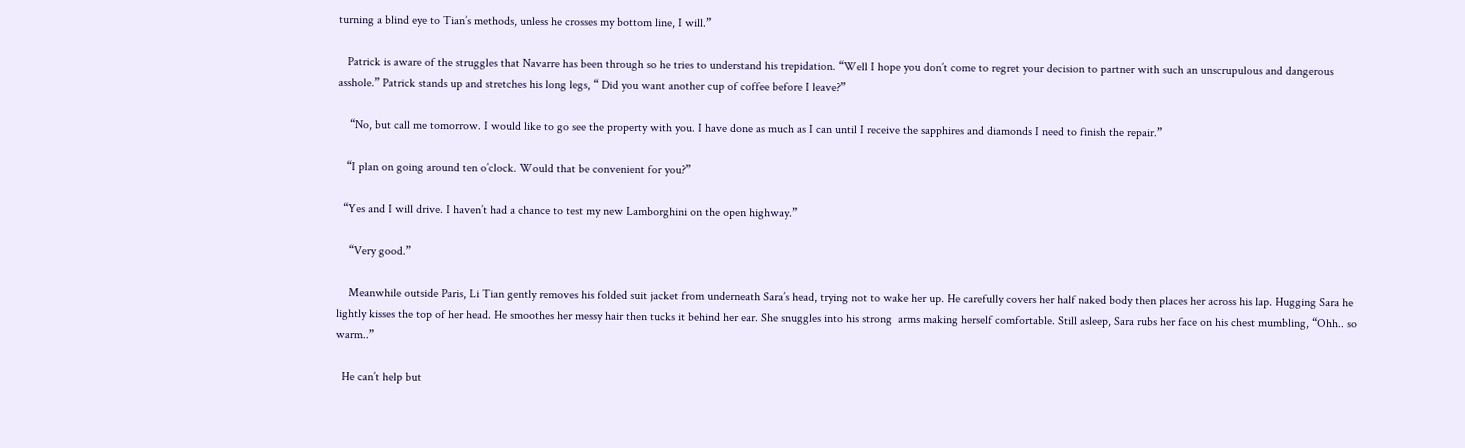turning a blind eye to Tian’s methods, unless he crosses my bottom line, I will.”

   Patrick is aware of the struggles that Navarre has been through so he tries to understand his trepidation. “Well I hope you don’t come to regret your decision to partner with such an unscrupulous and dangerous asshole.” Patrick stands up and stretches his long legs, “ Did you want another cup of coffee before I leave?”

    “No, but call me tomorrow. I would like to go see the property with you. I have done as much as I can until I receive the sapphires and diamonds I need to finish the repair.”

   “I plan on going around ten o’clock. Would that be convenient for you?”

  “Yes and I will drive. I haven’t had a chance to test my new Lamborghini on the open highway.”

    “Very good.”

    Meanwhile outside Paris, Li Tian gently removes his folded suit jacket from underneath Sara’s head, trying not to wake her up. He carefully covers her half naked body then places her across his lap. Hugging Sara he lightly kisses the top of her head. He smoothes her messy hair then tucks it behind her ear. She snuggles into his strong  arms making herself comfortable. Still asleep, Sara rubs her face on his chest mumbling, “Ohh.. so warm..”

  He can’t help but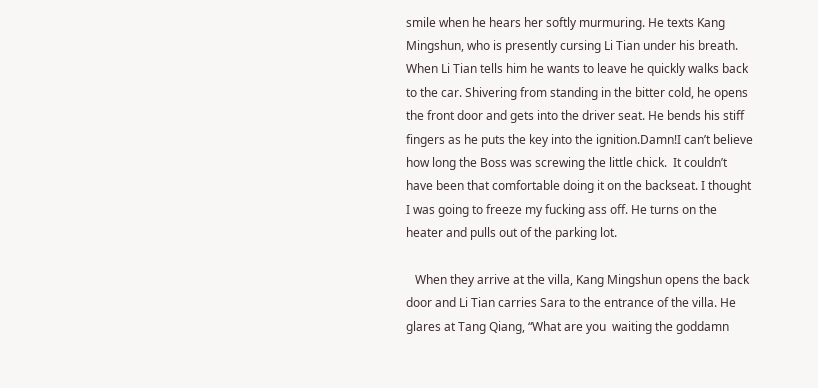smile when he hears her softly murmuring. He texts Kang Mingshun, who is presently cursing Li Tian under his breath. When Li Tian tells him he wants to leave he quickly walks back to the car. Shivering from standing in the bitter cold, he opens the front door and gets into the driver seat. He bends his stiff fingers as he puts the key into the ignition.Damn!I can’t believe how long the Boss was screwing the little chick.  It couldn’t have been that comfortable doing it on the backseat. I thought I was going to freeze my fucking ass off. He turns on the heater and pulls out of the parking lot.

   When they arrive at the villa, Kang Mingshun opens the back door and Li Tian carries Sara to the entrance of the villa. He glares at Tang Qiang, “What are you  waiting the goddamn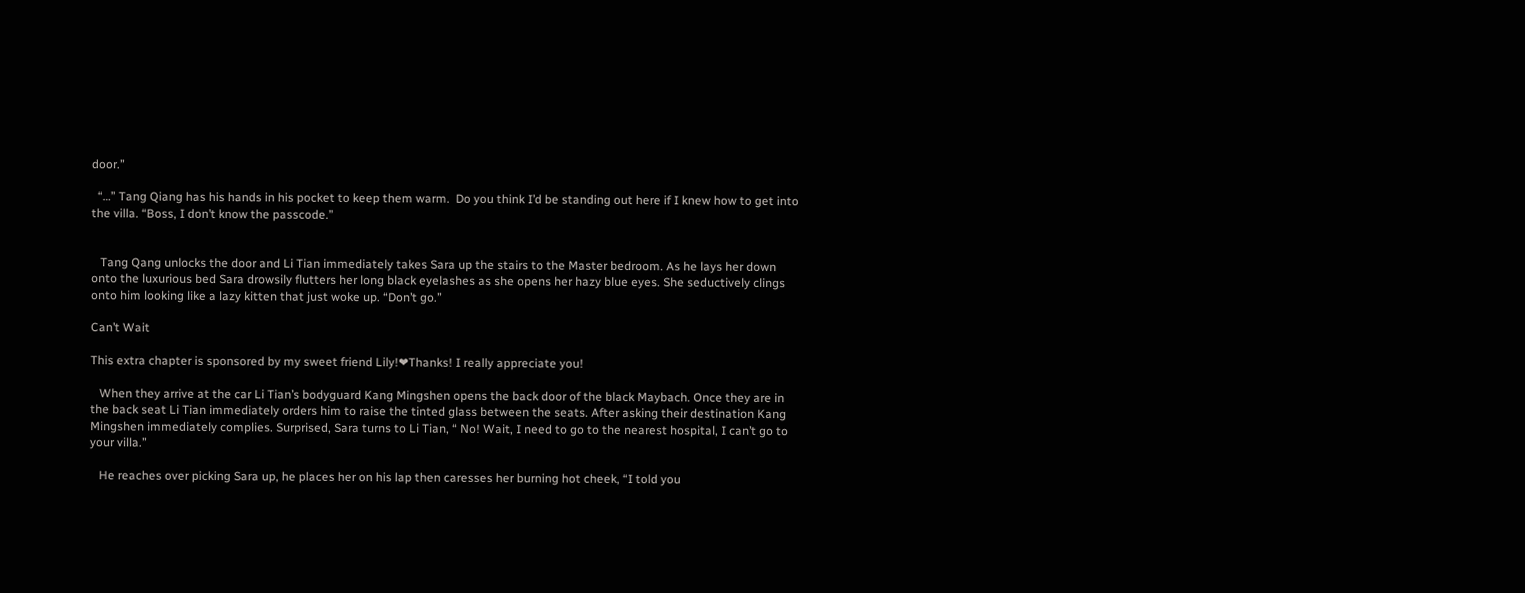door.”

  “…” Tang Qiang has his hands in his pocket to keep them warm.  Do you think I’d be standing out here if I knew how to get into the villa. “Boss, I don’t know the passcode.”


   Tang Qang unlocks the door and Li Tian immediately takes Sara up the stairs to the Master bedroom. As he lays her down onto the luxurious bed Sara drowsily flutters her long black eyelashes as she opens her hazy blue eyes. She seductively clings onto him looking like a lazy kitten that just woke up. “Don’t go.”

Can’t Wait

This extra chapter is sponsored by my sweet friend Lily!❤Thanks! I really appreciate you!

   When they arrive at the car Li Tian’s bodyguard Kang Mingshen opens the back door of the black Maybach. Once they are in the back seat Li Tian immediately orders him to raise the tinted glass between the seats. After asking their destination Kang Mingshen immediately complies. Surprised, Sara turns to Li Tian, “ No! Wait, I need to go to the nearest hospital, I can’t go to your villa.”

   He reaches over picking Sara up, he places her on his lap then caresses her burning hot cheek, “I told you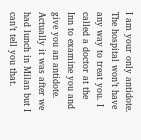I am your only antidote. The hospital won’t have any way to treat you. I called a doctor at the Inn to examine you and give you an antidote. Actually it was after we had lunch in Milan but I can’t tell you that.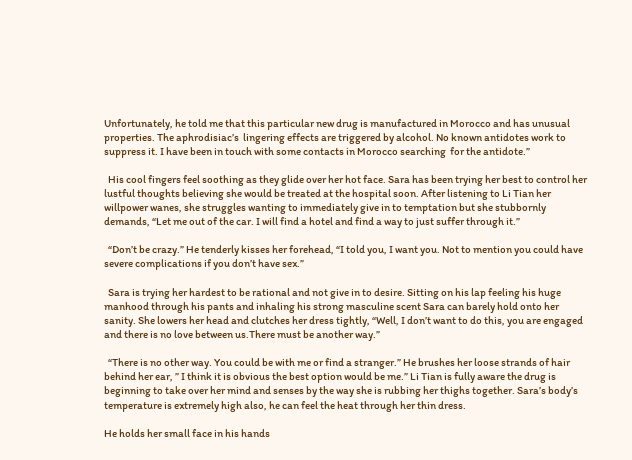Unfortunately, he told me that this particular new drug is manufactured in Morocco and has unusual properties. The aphrodisiac’s  lingering effects are triggered by alcohol. No known antidotes work to suppress it. I have been in touch with some contacts in Morocco searching  for the antidote.”

  His cool fingers feel soothing as they glide over her hot face. Sara has been trying her best to control her lustful thoughts believing she would be treated at the hospital soon. After listening to Li Tian her willpower wanes, she struggles wanting to immediately give in to temptation but she stubbornly demands, “Let me out of the car. I will find a hotel and find a way to just suffer through it.”

  “Don’t be crazy.” He tenderly kisses her forehead, “I told you, I want you. Not to mention you could have severe complications if you don’t have sex.”

  Sara is trying her hardest to be rational and not give in to desire. Sitting on his lap feeling his huge manhood through his pants and inhaling his strong masculine scent Sara can barely hold onto her sanity. She lowers her head and clutches her dress tightly, “Well, I don’t want to do this, you are engaged and there is no love between us.There must be another way.”

  “There is no other way. You could be with me or find a stranger.” He brushes her loose strands of hair behind her ear, ” I think it is obvious the best option would be me.” Li Tian is fully aware the drug is beginning to take over her mind and senses by the way she is rubbing her thighs together. Sara’s body’s temperature is extremely high also, he can feel the heat through her thin dress.

He holds her small face in his hands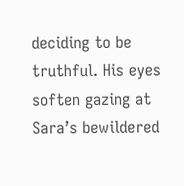deciding to be truthful. His eyes soften gazing at Sara’s bewildered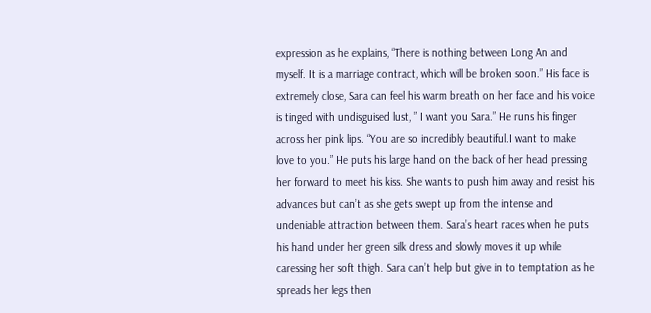expression as he explains, “There is nothing between Long An and myself. It is a marriage contract, which will be broken soon.” His face is extremely close, Sara can feel his warm breath on her face and his voice is tinged with undisguised lust, ” I want you Sara.” He runs his finger across her pink lips. “You are so incredibly beautiful.I want to make love to you.” He puts his large hand on the back of her head pressing her forward to meet his kiss. She wants to push him away and resist his advances but can’t as she gets swept up from the intense and undeniable attraction between them. Sara’s heart races when he puts his hand under her green silk dress and slowly moves it up while caressing her soft thigh. Sara can’t help but give in to temptation as he spreads her legs then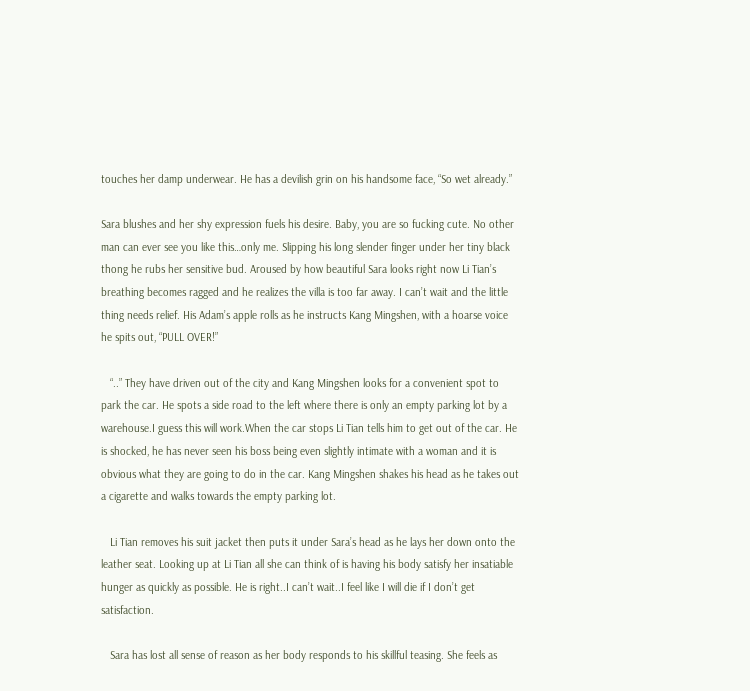touches her damp underwear. He has a devilish grin on his handsome face, “So wet already.”

Sara blushes and her shy expression fuels his desire. Baby, you are so fucking cute. No other man can ever see you like this…only me. Slipping his long slender finger under her tiny black thong he rubs her sensitive bud. Aroused by how beautiful Sara looks right now Li Tian’s breathing becomes ragged and he realizes the villa is too far away. I can’t wait and the little thing needs relief. His Adam’s apple rolls as he instructs Kang Mingshen, with a hoarse voice he spits out, “PULL OVER!”

   “..” They have driven out of the city and Kang Mingshen looks for a convenient spot to park the car. He spots a side road to the left where there is only an empty parking lot by a warehouse.I guess this will work.When the car stops Li Tian tells him to get out of the car. He is shocked, he has never seen his boss being even slightly intimate with a woman and it is obvious what they are going to do in the car. Kang Mingshen shakes his head as he takes out a cigarette and walks towards the empty parking lot.

   Li Tian removes his suit jacket then puts it under Sara’s head as he lays her down onto the leather seat. Looking up at Li Tian all she can think of is having his body satisfy her insatiable hunger as quickly as possible. He is right..I can’t wait..I feel like I will die if I don’t get satisfaction.

   Sara has lost all sense of reason as her body responds to his skillful teasing. She feels as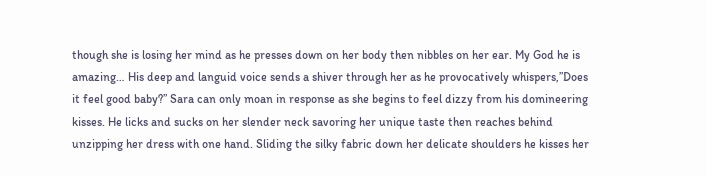though she is losing her mind as he presses down on her body then nibbles on her ear. My God he is amazing… His deep and languid voice sends a shiver through her as he provocatively whispers,”Does it feel good baby?” Sara can only moan in response as she begins to feel dizzy from his domineering kisses. He licks and sucks on her slender neck savoring her unique taste then reaches behind unzipping her dress with one hand. Sliding the silky fabric down her delicate shoulders he kisses her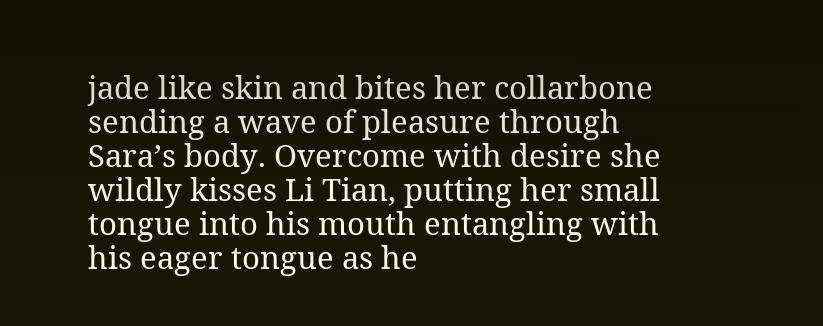jade like skin and bites her collarbone sending a wave of pleasure through Sara’s body. Overcome with desire she wildly kisses Li Tian, putting her small tongue into his mouth entangling with his eager tongue as he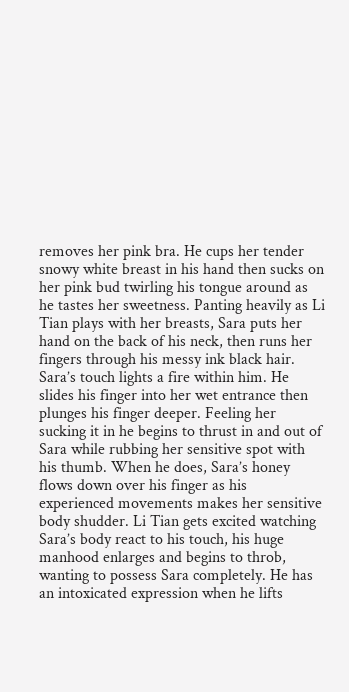removes her pink bra. He cups her tender snowy white breast in his hand then sucks on her pink bud twirling his tongue around as he tastes her sweetness. Panting heavily as Li Tian plays with her breasts, Sara puts her hand on the back of his neck, then runs her fingers through his messy ink black hair. Sara’s touch lights a fire within him. He slides his finger into her wet entrance then plunges his finger deeper. Feeling her sucking it in he begins to thrust in and out of Sara while rubbing her sensitive spot with his thumb. When he does, Sara’s honey flows down over his finger as his experienced movements makes her sensitive body shudder. Li Tian gets excited watching Sara’s body react to his touch, his huge manhood enlarges and begins to throb, wanting to possess Sara completely. He has an intoxicated expression when he lifts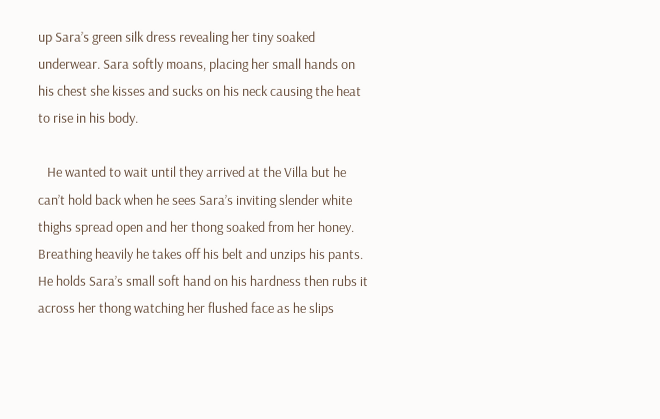up Sara’s green silk dress revealing her tiny soaked underwear. Sara softly moans, placing her small hands on his chest she kisses and sucks on his neck causing the heat to rise in his body.

   He wanted to wait until they arrived at the Villa but he can’t hold back when he sees Sara’s inviting slender white thighs spread open and her thong soaked from her honey. Breathing heavily he takes off his belt and unzips his pants. He holds Sara’s small soft hand on his hardness then rubs it across her thong watching her flushed face as he slips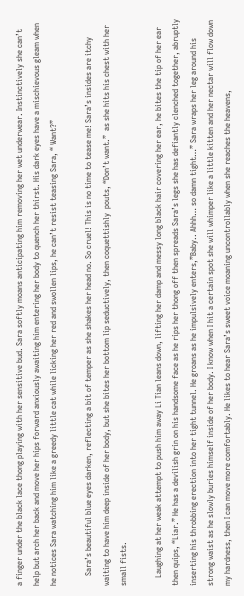a finger under the black lace thong playing with her sensitive bud. Sara softly moans anticipating him removing her wet underwear. Instinctively she can’t help but arch her back and move her hips forward anxiously awaiting him entering her body to quench her thirst. His dark eyes have a mischievous gleam when he notices Sara watching him like a greedy little cat while licking her red and swollen lips, he can’t resist teasing Sara, “ Want?”

     Sara’s beautiful blue eyes darken, reflecting a bit of temper as she shakes her head no. So cruel! This is no time to tease me! Sara’s insides are itchy waiting to have him deep inside of her body, but she bites her bottom lip seductively, then coquettishly  pouts, “Don’t want.”  as she hits his chest with her small fists.

    Laughing at her weak attempt to push him away Li Tian leans down, lifting her damp and messy long black hair covering her ear, he bites the tip of her ear then quips, “Liar.” He has a devilish grin on his handsome face as he rips her thong off then spreads Sara’s legs she has defiantly clenched together, abruptly inserting his throbbing erection into her tight tunnel. He groans as he impulsively enters,”Baby.. Ahhh… so damn tight…” Sara wraps her leg around his strong waist as he slowly buries himself inside of her body. I know when I hit a certain spot she will whimper like a little kitten and her nectar will flow down my hardness, then I can move more comfortably. He likes to hear Sara’s sweet voice moaning uncontrollably when she reaches the heavens,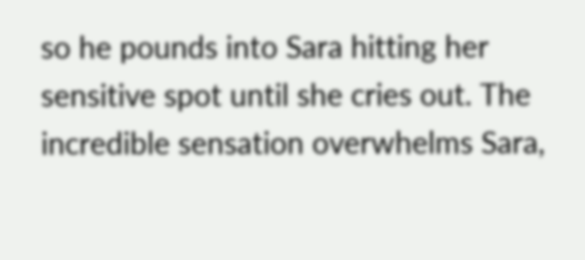so he pounds into Sara hitting her sensitive spot until she cries out. The incredible sensation overwhelms Sara,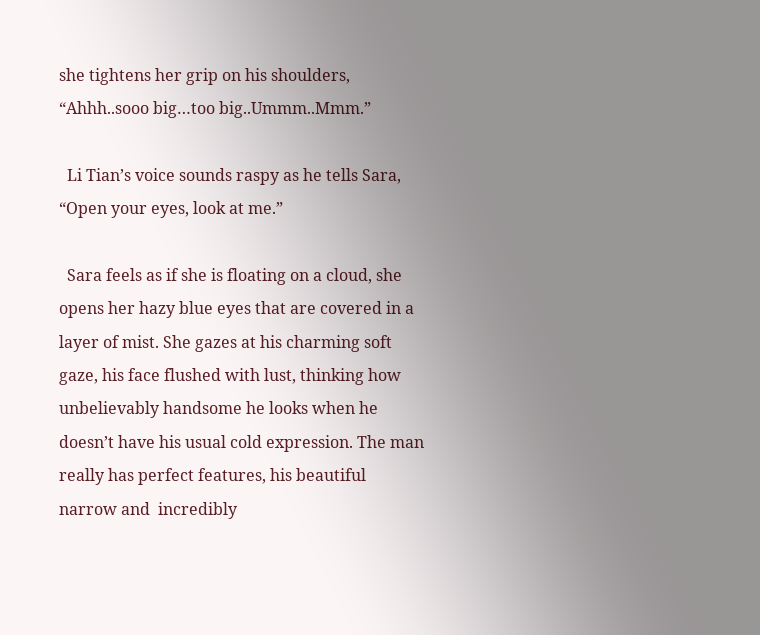she tightens her grip on his shoulders, “Ahhh..sooo big…too big..Ummm..Mmm.”

  Li Tian’s voice sounds raspy as he tells Sara, “Open your eyes, look at me.”

  Sara feels as if she is floating on a cloud, she opens her hazy blue eyes that are covered in a layer of mist. She gazes at his charming soft gaze, his face flushed with lust, thinking how unbelievably handsome he looks when he doesn’t have his usual cold expression. The man really has perfect features, his beautiful narrow and  incredibly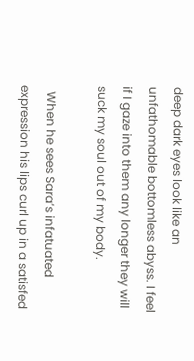deep dark eyes look like an unfathomable bottomless abyss. I feel if I gaze into them any longer they will suck my soul out of my body.

  When he sees Sara’s infatuated expression his lips curl up in a satisfed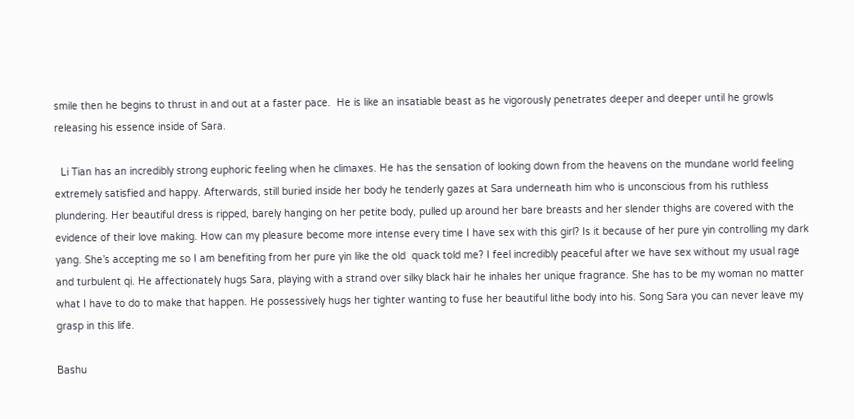smile then he begins to thrust in and out at a faster pace.  He is like an insatiable beast as he vigorously penetrates deeper and deeper until he growls releasing his essence inside of Sara.

  Li Tian has an incredibly strong euphoric feeling when he climaxes. He has the sensation of looking down from the heavens on the mundane world feeling extremely satisfied and happy. Afterwards, still buried inside her body he tenderly gazes at Sara underneath him who is unconscious from his ruthless plundering. Her beautiful dress is ripped, barely hanging on her petite body, pulled up around her bare breasts and her slender thighs are covered with the evidence of their love making. How can my pleasure become more intense every time I have sex with this girl? Is it because of her pure yin controlling my dark yang. She’s accepting me so I am benefiting from her pure yin like the old  quack told me? I feel incredibly peaceful after we have sex without my usual rage and turbulent qi. He affectionately hugs Sara, playing with a strand over silky black hair he inhales her unique fragrance. She has to be my woman no matter what I have to do to make that happen. He possessively hugs her tighter wanting to fuse her beautiful lithe body into his. Song Sara you can never leave my grasp in this life.

Bashu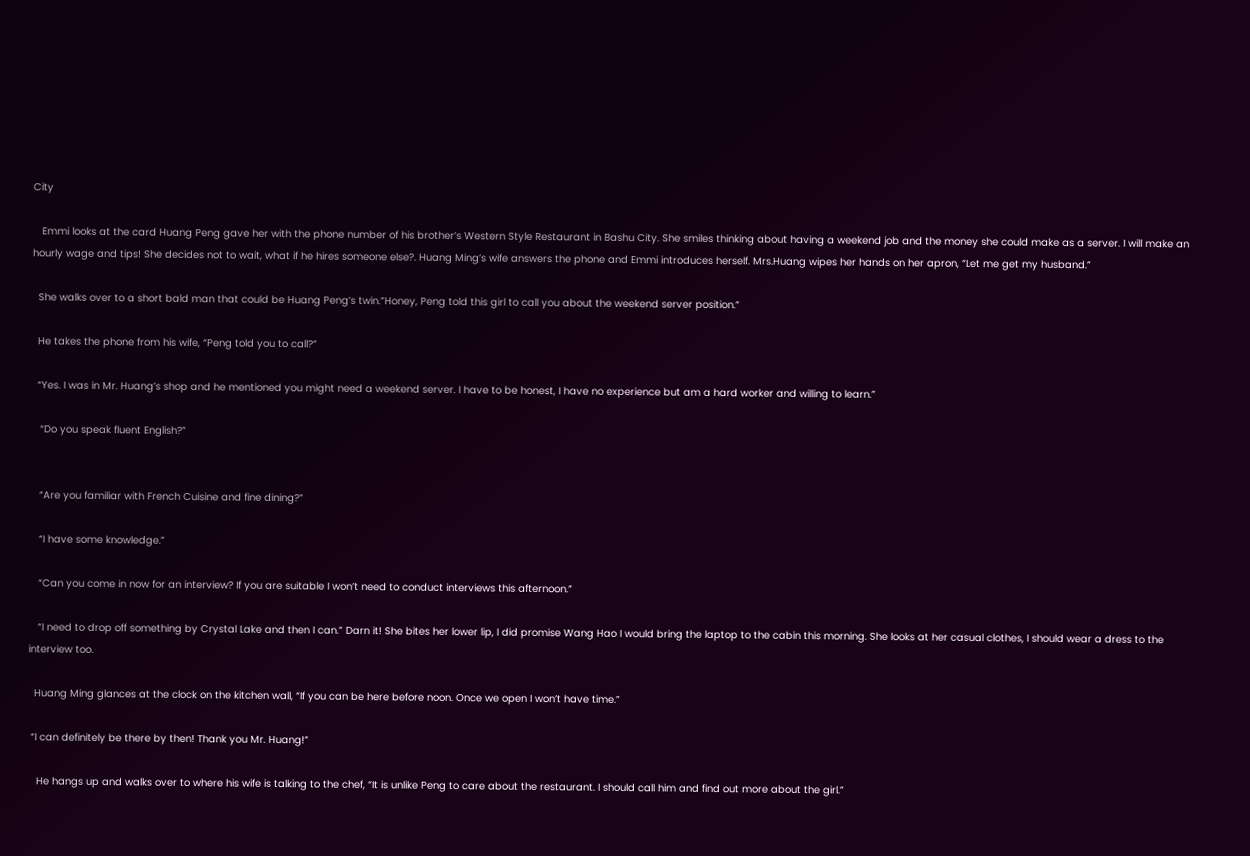City

   Emmi looks at the card Huang Peng gave her with the phone number of his brother’s Western Style Restaurant in Bashu City. She smiles thinking about having a weekend job and the money she could make as a server. I will make an hourly wage and tips! She decides not to wait, what if he hires someone else?. Huang Ming’s wife answers the phone and Emmi introduces herself. Mrs.Huang wipes her hands on her apron, “Let me get my husband.”

  She walks over to a short bald man that could be Huang Peng’s twin.”Honey, Peng told this girl to call you about the weekend server position.”

  He takes the phone from his wife, “Peng told you to call?”

  “Yes. I was in Mr. Huang’s shop and he mentioned you might need a weekend server. I have to be honest, I have no experience but am a hard worker and willing to learn.”

   “Do you speak fluent English?”


   “Are you familiar with French Cuisine and fine dining?”

   “I have some knowledge.”

   “Can you come in now for an interview? If you are suitable I won’t need to conduct interviews this afternoon.”

   “I need to drop off something by Crystal Lake and then I can.” Darn it! She bites her lower lip, I did promise Wang Hao I would bring the laptop to the cabin this morning. She looks at her casual clothes, I should wear a dress to the interview too.

  Huang Ming glances at the clock on the kitchen wall, “If you can be here before noon. Once we open I won’t have time.”

 “I can definitely be there by then! Thank you Mr. Huang!”

   He hangs up and walks over to where his wife is talking to the chef, “It is unlike Peng to care about the restaurant. I should call him and find out more about the girl.”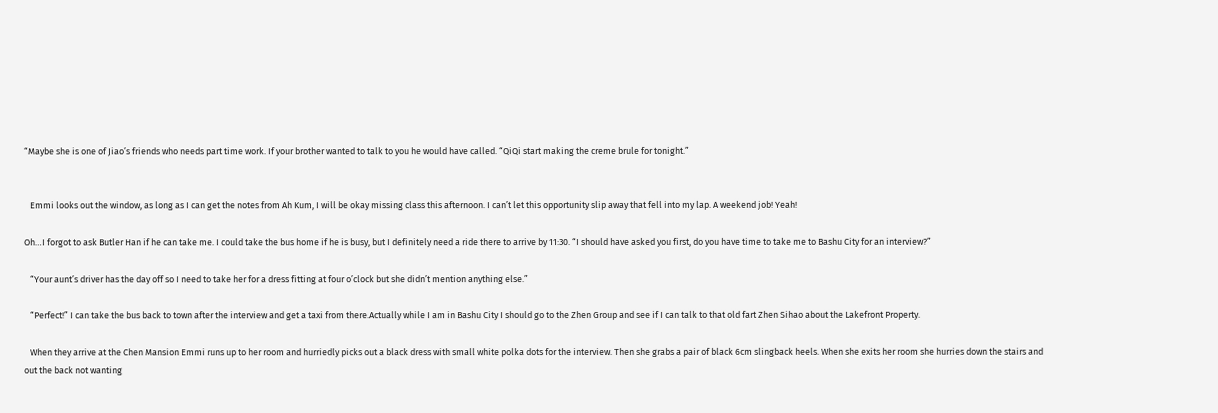“Maybe she is one of Jiao’s friends who needs part time work. If your brother wanted to talk to you he would have called. “QiQi start making the creme brule for tonight.”


   Emmi looks out the window, as long as I can get the notes from Ah Kum, I will be okay missing class this afternoon. I can’t let this opportunity slip away that fell into my lap. A weekend job! Yeah!

Oh…I forgot to ask Butler Han if he can take me. I could take the bus home if he is busy, but I definitely need a ride there to arrive by 11:30. “I should have asked you first, do you have time to take me to Bashu City for an interview?”

   “Your aunt’s driver has the day off so I need to take her for a dress fitting at four o’clock but she didn’t mention anything else.”

   “Perfect!” I can take the bus back to town after the interview and get a taxi from there.Actually while I am in Bashu City I should go to the Zhen Group and see if I can talk to that old fart Zhen Sihao about the Lakefront Property.

   When they arrive at the Chen Mansion Emmi runs up to her room and hurriedly picks out a black dress with small white polka dots for the interview. Then she grabs a pair of black 6cm slingback heels. When she exits her room she hurries down the stairs and out the back not wanting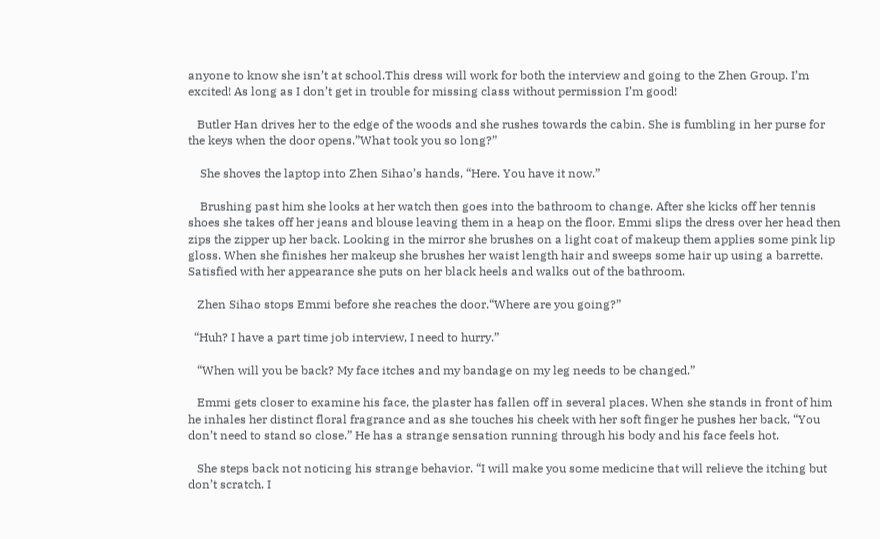anyone to know she isn’t at school.This dress will work for both the interview and going to the Zhen Group. I’m excited! As long as I don’t get in trouble for missing class without permission I’m good!

   Butler Han drives her to the edge of the woods and she rushes towards the cabin. She is fumbling in her purse for the keys when the door opens.”What took you so long?”

    She shoves the laptop into Zhen Sihao’s hands, “Here. You have it now.”

    Brushing past him she looks at her watch then goes into the bathroom to change. After she kicks off her tennis shoes she takes off her jeans and blouse leaving them in a heap on the floor. Emmi slips the dress over her head then zips the zipper up her back. Looking in the mirror she brushes on a light coat of makeup them applies some pink lip gloss. When she finishes her makeup she brushes her waist length hair and sweeps some hair up using a barrette. Satisfied with her appearance she puts on her black heels and walks out of the bathroom.

   Zhen Sihao stops Emmi before she reaches the door.“Where are you going?”

  “Huh? I have a part time job interview, I need to hurry.”

   “When will you be back? My face itches and my bandage on my leg needs to be changed.”

   Emmi gets closer to examine his face, the plaster has fallen off in several places. When she stands in front of him he inhales her distinct floral fragrance and as she touches his cheek with her soft finger he pushes her back, “You don’t need to stand so close.” He has a strange sensation running through his body and his face feels hot.

   She steps back not noticing his strange behavior. “I will make you some medicine that will relieve the itching but don’t scratch. I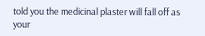told you the medicinal plaster will fall off as your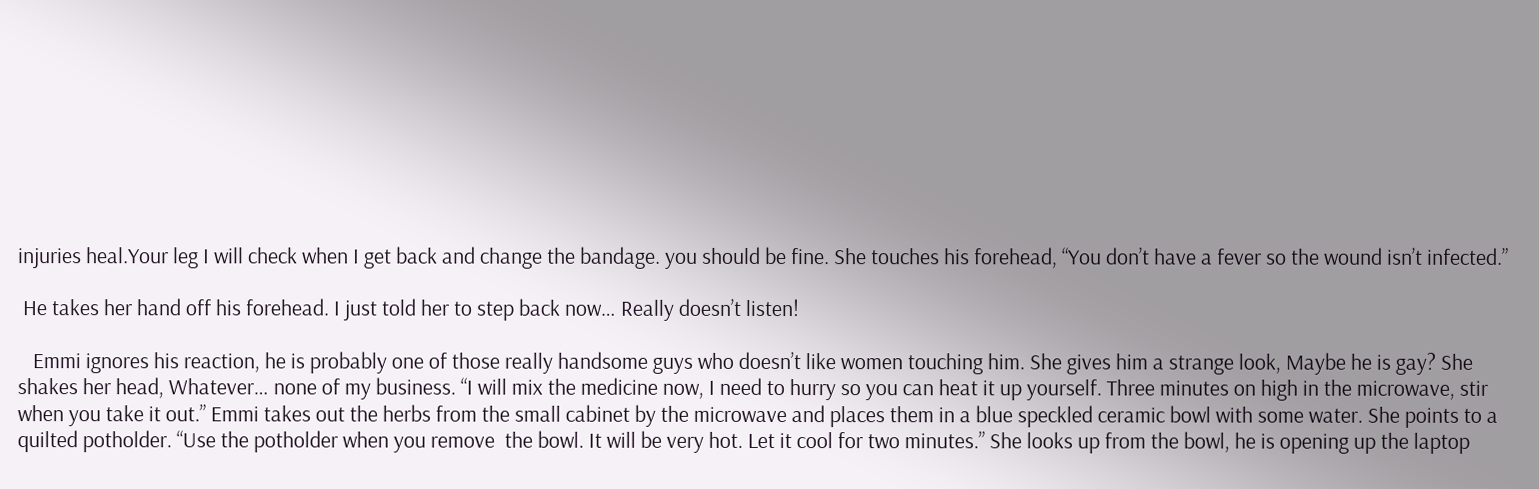injuries heal.Your leg I will check when I get back and change the bandage. you should be fine. She touches his forehead, “You don’t have a fever so the wound isn’t infected.”

 He takes her hand off his forehead. I just told her to step back now… Really doesn’t listen!

   Emmi ignores his reaction, he is probably one of those really handsome guys who doesn’t like women touching him. She gives him a strange look, Maybe he is gay? She shakes her head, Whatever… none of my business. “I will mix the medicine now, I need to hurry so you can heat it up yourself. Three minutes on high in the microwave, stir when you take it out.” Emmi takes out the herbs from the small cabinet by the microwave and places them in a blue speckled ceramic bowl with some water. She points to a quilted potholder. “Use the potholder when you remove  the bowl. It will be very hot. Let it cool for two minutes.” She looks up from the bowl, he is opening up the laptop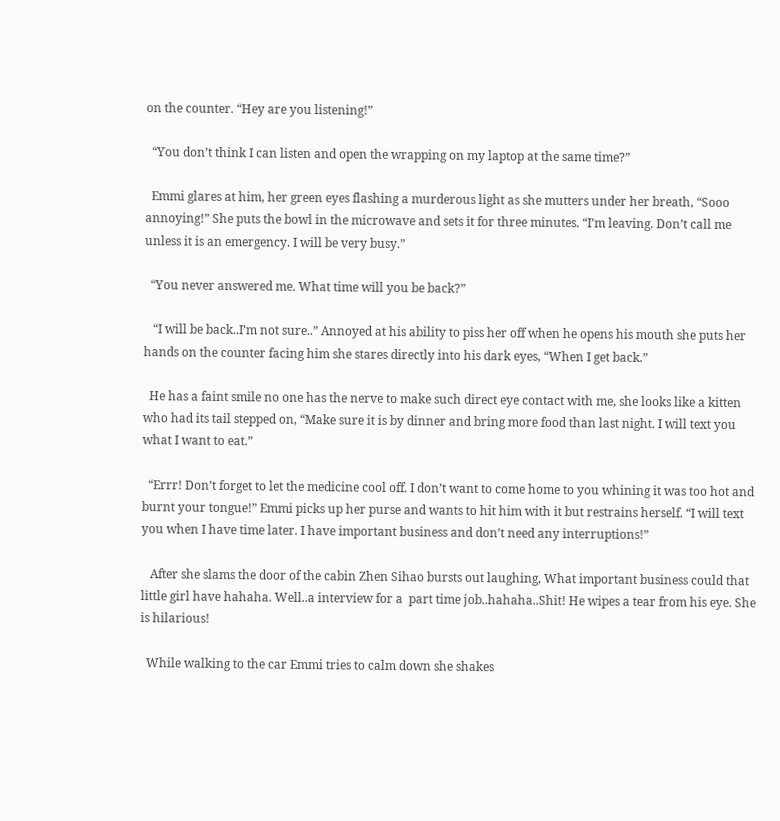on the counter. “Hey are you listening!”

  “You don’t think I can listen and open the wrapping on my laptop at the same time?”

  Emmi glares at him, her green eyes flashing a murderous light as she mutters under her breath, “Sooo annoying!” She puts the bowl in the microwave and sets it for three minutes. “I’m leaving. Don’t call me unless it is an emergency. I will be very busy.”

  “You never answered me. What time will you be back?”

   “I will be back..I’m not sure..” Annoyed at his ability to piss her off when he opens his mouth she puts her hands on the counter facing him she stares directly into his dark eyes, “When I get back.”

  He has a faint smile no one has the nerve to make such direct eye contact with me, she looks like a kitten who had its tail stepped on, “Make sure it is by dinner and bring more food than last night. I will text you what I want to eat.”

  “Errr! Don’t forget to let the medicine cool off. I don’t want to come home to you whining it was too hot and burnt your tongue!” Emmi picks up her purse and wants to hit him with it but restrains herself. “I will text you when I have time later. I have important business and don’t need any interruptions!”

   After she slams the door of the cabin Zhen Sihao bursts out laughing, What important business could that little girl have hahaha. Well..a interview for a  part time job..hahaha..Shit! He wipes a tear from his eye. She is hilarious!

  While walking to the car Emmi tries to calm down she shakes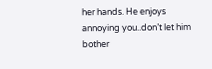her hands. He enjoys annoying you..don’t let him bother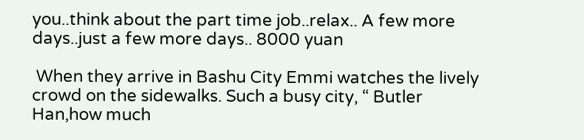you..think about the part time job..relax.. A few more days..just a few more days.. 8000 yuan

 When they arrive in Bashu City Emmi watches the lively crowd on the sidewalks. Such a busy city, “ Butler Han,how much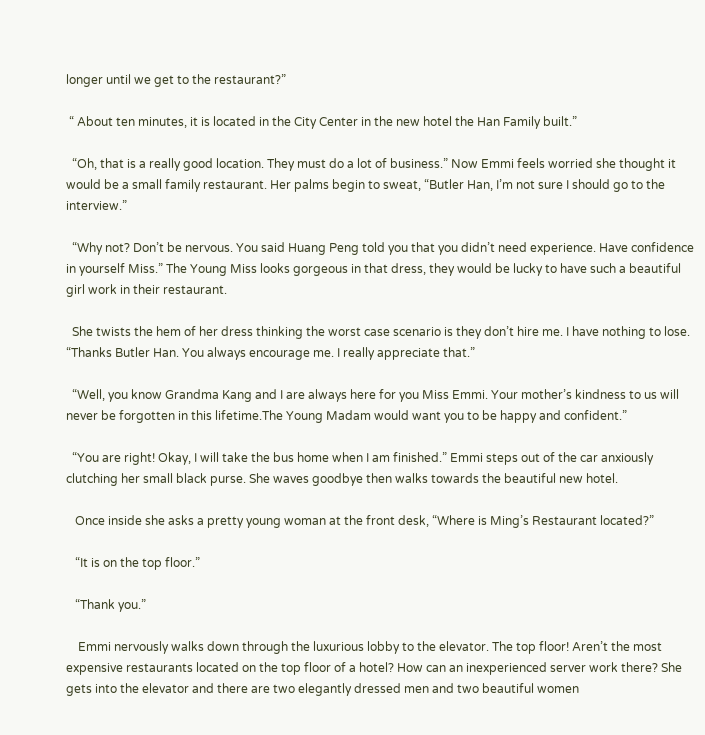longer until we get to the restaurant?”

 “ About ten minutes, it is located in the City Center in the new hotel the Han Family built.”

  “Oh, that is a really good location. They must do a lot of business.” Now Emmi feels worried she thought it would be a small family restaurant. Her palms begin to sweat, “Butler Han, I’m not sure I should go to the interview.”

  “Why not? Don’t be nervous. You said Huang Peng told you that you didn’t need experience. Have confidence in yourself Miss.” The Young Miss looks gorgeous in that dress, they would be lucky to have such a beautiful girl work in their restaurant.

  She twists the hem of her dress thinking the worst case scenario is they don’t hire me. I have nothing to lose. “Thanks Butler Han. You always encourage me. I really appreciate that.”

  “Well, you know Grandma Kang and I are always here for you Miss Emmi. Your mother’s kindness to us will never be forgotten in this lifetime.The Young Madam would want you to be happy and confident.”

  “You are right! Okay, I will take the bus home when I am finished.” Emmi steps out of the car anxiously clutching her small black purse. She waves goodbye then walks towards the beautiful new hotel.

   Once inside she asks a pretty young woman at the front desk, “Where is Ming’s Restaurant located?”

   “It is on the top floor.”

   “Thank you.”

    Emmi nervously walks down through the luxurious lobby to the elevator. The top floor! Aren’t the most expensive restaurants located on the top floor of a hotel? How can an inexperienced server work there? She gets into the elevator and there are two elegantly dressed men and two beautiful women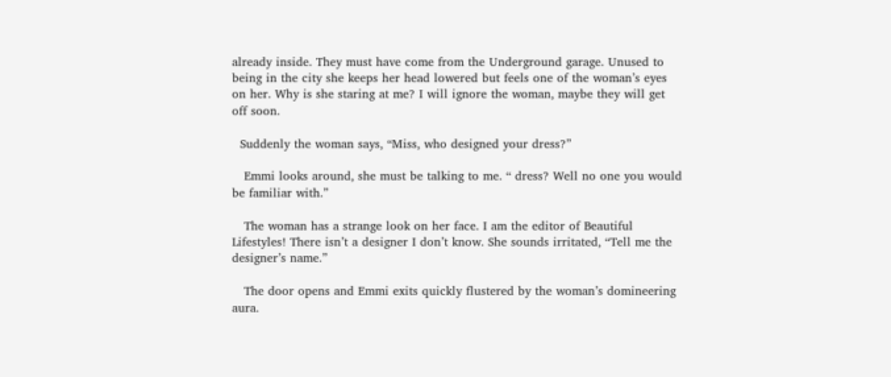already inside. They must have come from the Underground garage. Unused to being in the city she keeps her head lowered but feels one of the woman’s eyes on her. Why is she staring at me? I will ignore the woman, maybe they will get off soon.

  Suddenly the woman says, “Miss, who designed your dress?”

   Emmi looks around, she must be talking to me. “ dress? Well no one you would be familiar with.”

   The woman has a strange look on her face. I am the editor of Beautiful Lifestyles! There isn’t a designer I don’t know. She sounds irritated, “Tell me the designer’s name.”

   The door opens and Emmi exits quickly flustered by the woman’s domineering aura.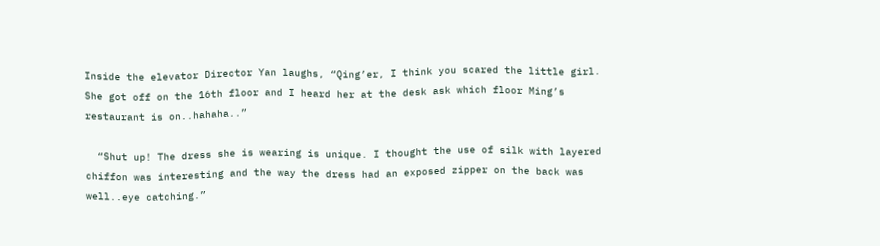Inside the elevator Director Yan laughs, “Qing’er, I think you scared the little girl. She got off on the 16th floor and I heard her at the desk ask which floor Ming’s restaurant is on..hahaha..”

  “Shut up! The dress she is wearing is unique. I thought the use of silk with layered chiffon was interesting and the way the dress had an exposed zipper on the back was well..eye catching.”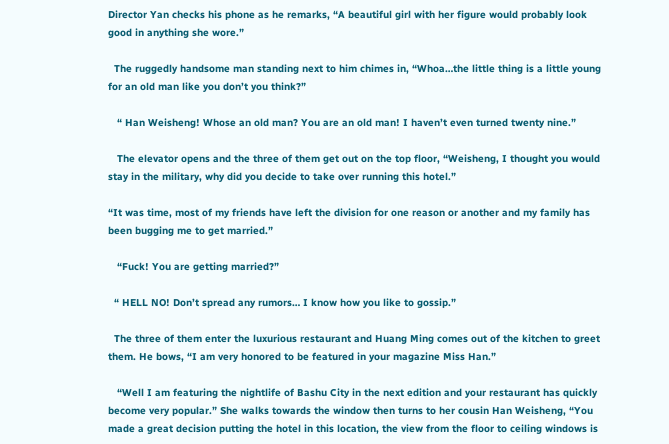Director Yan checks his phone as he remarks, “A beautiful girl with her figure would probably look good in anything she wore.”

  The ruggedly handsome man standing next to him chimes in, “Whoa…the little thing is a little young for an old man like you don’t you think?”

   “ Han Weisheng! Whose an old man? You are an old man! I haven’t even turned twenty nine.”

   The elevator opens and the three of them get out on the top floor, “Weisheng, I thought you would stay in the military, why did you decide to take over running this hotel.”

“It was time, most of my friends have left the division for one reason or another and my family has been bugging me to get married.”

   “Fuck! You are getting married?”

  “ HELL NO! Don’t spread any rumors… I know how you like to gossip.”

  The three of them enter the luxurious restaurant and Huang Ming comes out of the kitchen to greet them. He bows, “I am very honored to be featured in your magazine Miss Han.”

   “Well I am featuring the nightlife of Bashu City in the next edition and your restaurant has quickly become very popular.” She walks towards the window then turns to her cousin Han Weisheng, “You made a great decision putting the hotel in this location, the view from the floor to ceiling windows is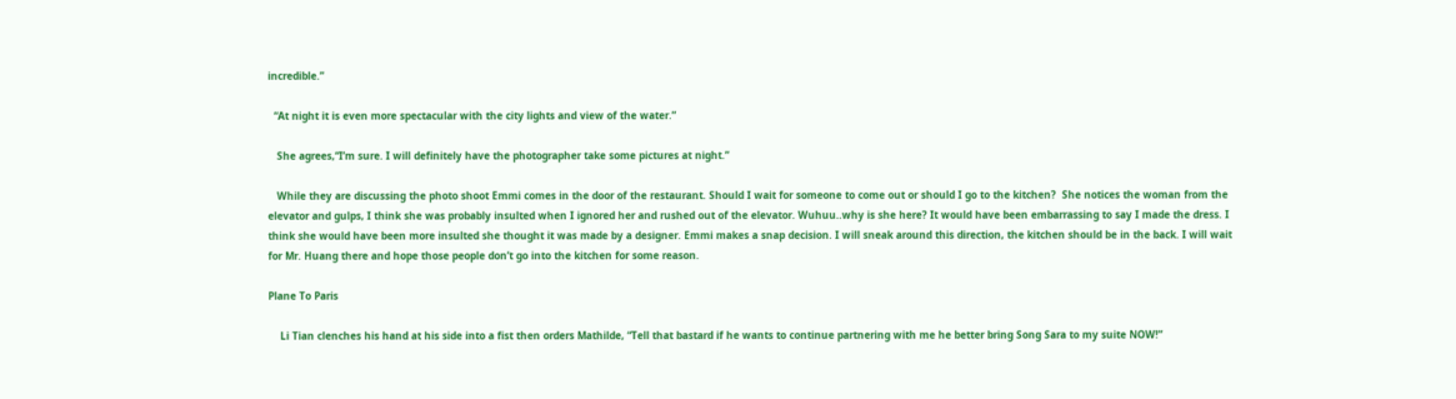incredible.”

  “At night it is even more spectacular with the city lights and view of the water.”

   She agrees,“I’m sure. I will definitely have the photographer take some pictures at night.”

   While they are discussing the photo shoot Emmi comes in the door of the restaurant. Should I wait for someone to come out or should I go to the kitchen?  She notices the woman from the elevator and gulps, I think she was probably insulted when I ignored her and rushed out of the elevator. Wuhuu..why is she here? It would have been embarrassing to say I made the dress. I think she would have been more insulted she thought it was made by a designer. Emmi makes a snap decision. I will sneak around this direction, the kitchen should be in the back. I will wait for Mr. Huang there and hope those people don’t go into the kitchen for some reason.

Plane To Paris

    Li Tian clenches his hand at his side into a fist then orders Mathilde, “Tell that bastard if he wants to continue partnering with me he better bring Song Sara to my suite NOW!”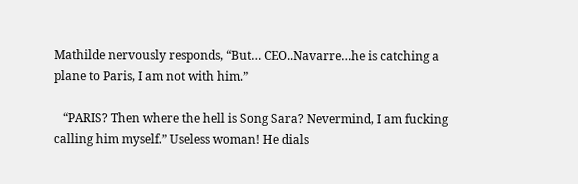Mathilde nervously responds, “But… CEO..Navarre…he is catching a plane to Paris, I am not with him.”

   “PARIS? Then where the hell is Song Sara? Nevermind, I am fucking calling him myself.” Useless woman! He dials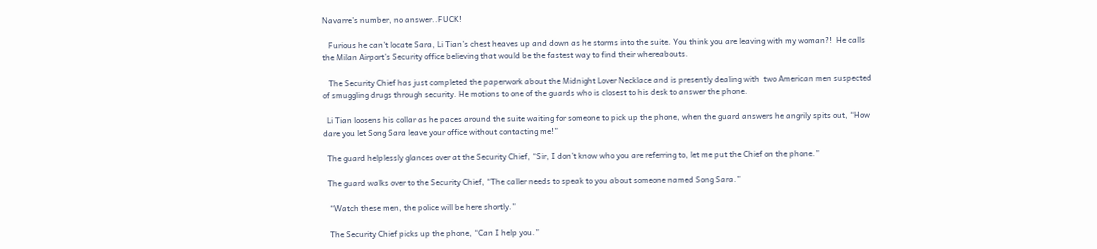Navarre’s number, no answer..FUCK!

   Furious he can’t locate Sara, Li Tian’s chest heaves up and down as he storms into the suite. You think you are leaving with my woman?!  He calls the Milan Airport’s Security office believing that would be the fastest way to find their whereabouts.

   The Security Chief has just completed the paperwork about the Midnight Lover Necklace and is presently dealing with  two American men suspected of smuggling drugs through security. He motions to one of the guards who is closest to his desk to answer the phone.

  Li Tian loosens his collar as he paces around the suite waiting for someone to pick up the phone, when the guard answers he angrily spits out, “How dare you let Song Sara leave your office without contacting me!”

  The guard helplessly glances over at the Security Chief, “Sir, I don’t know who you are referring to, let me put the Chief on the phone.”

  The guard walks over to the Security Chief, “The caller needs to speak to you about someone named Song Sara.”

   “Watch these men, the police will be here shortly.”

   The Security Chief picks up the phone, “Can I help you.”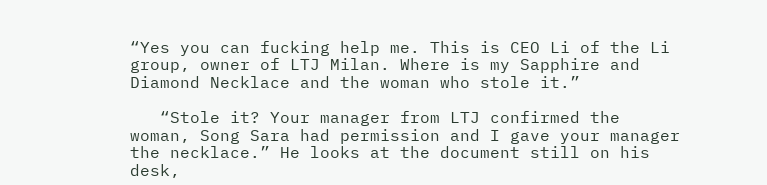“Yes you can fucking help me. This is CEO Li of the Li group, owner of LTJ Milan. Where is my Sapphire and Diamond Necklace and the woman who stole it.”

   “Stole it? Your manager from LTJ confirmed the woman, Song Sara had permission and I gave your manager the necklace.” He looks at the document still on his desk,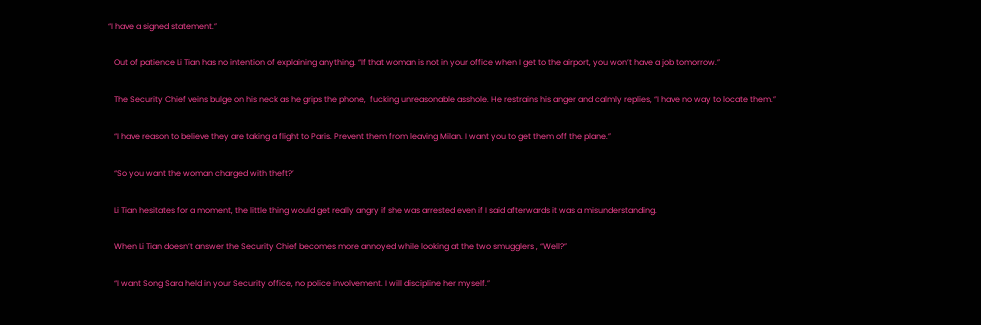“I have a signed statement.”

   Out of patience Li Tian has no intention of explaining anything. “If that woman is not in your office when I get to the airport, you won’t have a job tomorrow.”

   The Security Chief veins bulge on his neck as he grips the phone,  fucking unreasonable asshole. He restrains his anger and calmly replies, “I have no way to locate them.”

   “I have reason to believe they are taking a flight to Paris. Prevent them from leaving Milan. I want you to get them off the plane.”

   “So you want the woman charged with theft?’

   Li Tian hesitates for a moment, the little thing would get really angry if she was arrested even if I said afterwards it was a misunderstanding.

   When Li Tian doesn’t answer the Security Chief becomes more annoyed while looking at the two smugglers , “Well?”

   “I want Song Sara held in your Security office, no police involvement. I will discipline her myself.”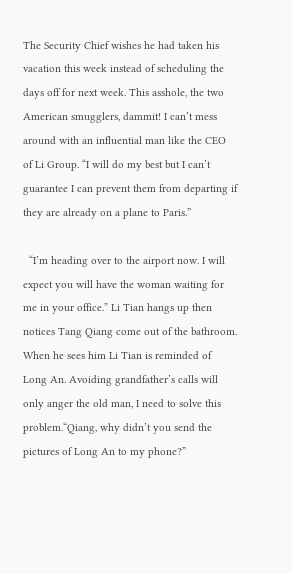The Security Chief wishes he had taken his vacation this week instead of scheduling the days off for next week. This asshole, the two American smugglers, dammit! I can’t mess around with an influential man like the CEO of Li Group. “I will do my best but I can’t guarantee I can prevent them from departing if they are already on a plane to Paris.”

  “I’m heading over to the airport now. I will expect you will have the woman waiting for me in your office.” Li Tian hangs up then notices Tang Qiang come out of the bathroom. When he sees him Li Tian is reminded of Long An. Avoiding grandfather’s calls will only anger the old man, I need to solve this problem.“Qiang, why didn’t you send the pictures of Long An to my phone?”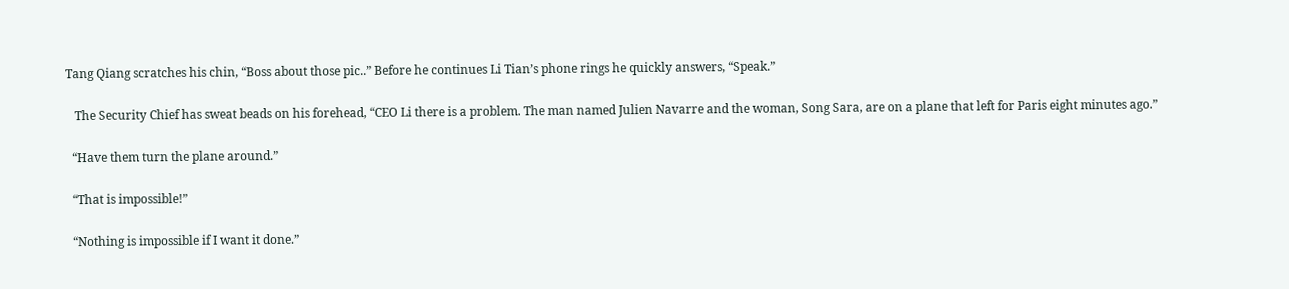Tang Qiang scratches his chin, “Boss about those pic..” Before he continues Li Tian’s phone rings he quickly answers, “Speak.”

   The Security Chief has sweat beads on his forehead, “CEO Li there is a problem. The man named Julien Navarre and the woman, Song Sara, are on a plane that left for Paris eight minutes ago.”

  “Have them turn the plane around.”

  “That is impossible!”

  “Nothing is impossible if I want it done.”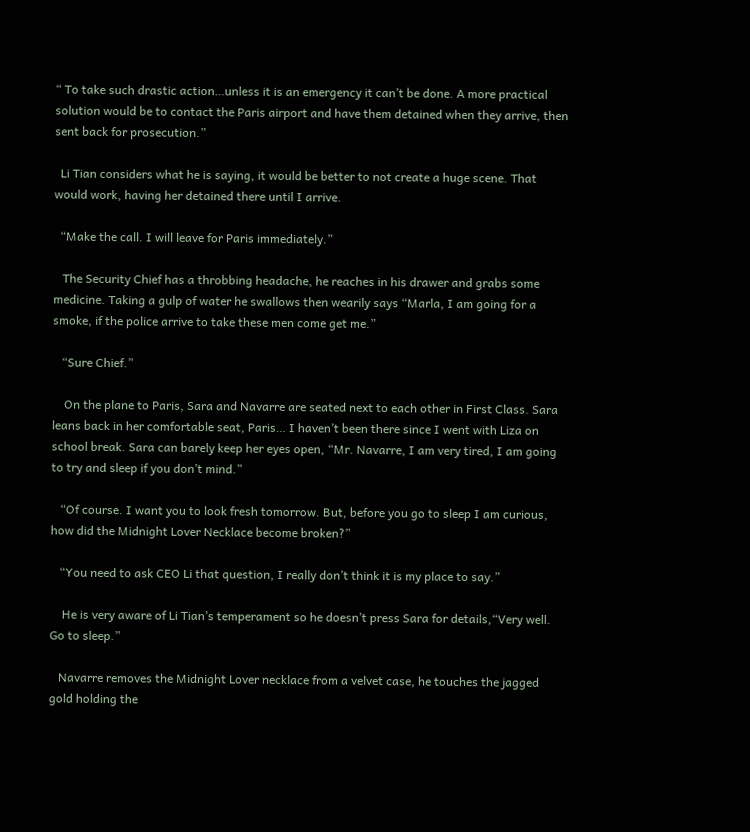“ To take such drastic action…unless it is an emergency it can’t be done. A more practical solution would be to contact the Paris airport and have them detained when they arrive, then sent back for prosecution.”

  Li Tian considers what he is saying, it would be better to not create a huge scene. That would work, having her detained there until I arrive.

  “Make the call. I will leave for Paris immediately.”

   The Security Chief has a throbbing headache, he reaches in his drawer and grabs some medicine. Taking a gulp of water he swallows then wearily says “Marla, I am going for a smoke, if the police arrive to take these men come get me.”

   “Sure Chief.”

    On the plane to Paris, Sara and Navarre are seated next to each other in First Class. Sara leans back in her comfortable seat, Paris… I haven’t been there since I went with Liza on school break. Sara can barely keep her eyes open, “Mr. Navarre, I am very tired, I am going to try and sleep if you don’t mind.”

   “Of course. I want you to look fresh tomorrow. But, before you go to sleep I am curious, how did the Midnight Lover Necklace become broken?”

   “You need to ask CEO Li that question, I really don’t think it is my place to say.”

    He is very aware of Li Tian’s temperament so he doesn’t press Sara for details,“Very well. Go to sleep.”

   Navarre removes the Midnight Lover necklace from a velvet case, he touches the jagged gold holding the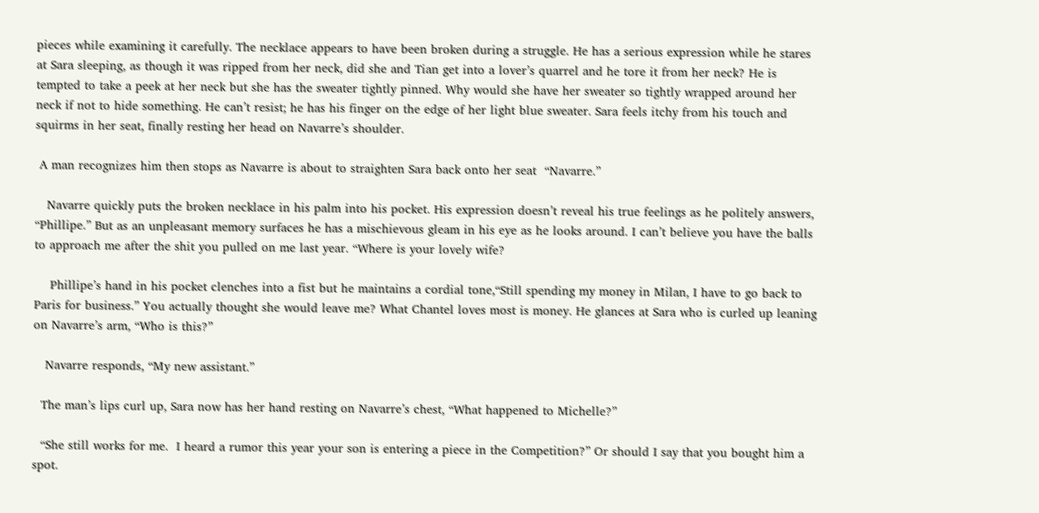pieces while examining it carefully. The necklace appears to have been broken during a struggle. He has a serious expression while he stares at Sara sleeping, as though it was ripped from her neck, did she and Tian get into a lover’s quarrel and he tore it from her neck? He is tempted to take a peek at her neck but she has the sweater tightly pinned. Why would she have her sweater so tightly wrapped around her neck if not to hide something. He can’t resist; he has his finger on the edge of her light blue sweater. Sara feels itchy from his touch and squirms in her seat, finally resting her head on Navarre’s shoulder.

 A man recognizes him then stops as Navarre is about to straighten Sara back onto her seat  “Navarre.”

   Navarre quickly puts the broken necklace in his palm into his pocket. His expression doesn’t reveal his true feelings as he politely answers,  “Phillipe.” But as an unpleasant memory surfaces he has a mischievous gleam in his eye as he looks around. I can’t believe you have the balls to approach me after the shit you pulled on me last year. “Where is your lovely wife?

    Phillipe’s hand in his pocket clenches into a fist but he maintains a cordial tone,“Still spending my money in Milan, I have to go back to Paris for business.” You actually thought she would leave me? What Chantel loves most is money. He glances at Sara who is curled up leaning on Navarre’s arm, “Who is this?”

   Navarre responds, “My new assistant.”

  The man’s lips curl up, Sara now has her hand resting on Navarre’s chest, “What happened to Michelle?”

  “She still works for me.  I heard a rumor this year your son is entering a piece in the Competition?” Or should I say that you bought him a spot.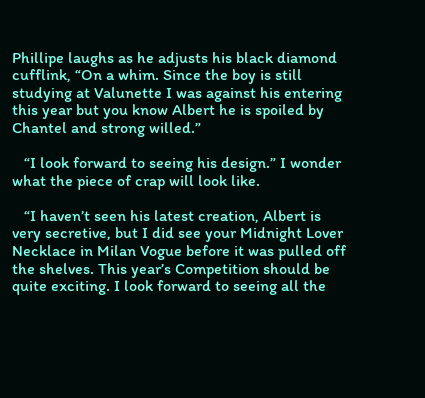Phillipe laughs as he adjusts his black diamond cufflink, “On a whim. Since the boy is still studying at Valunette I was against his entering this year but you know Albert he is spoiled by Chantel and strong willed.”

   “I look forward to seeing his design.” I wonder what the piece of crap will look like.

   “I haven’t seen his latest creation, Albert is very secretive, but I did see your Midnight Lover Necklace in Milan Vogue before it was pulled off the shelves. This year’s Competition should be quite exciting. I look forward to seeing all the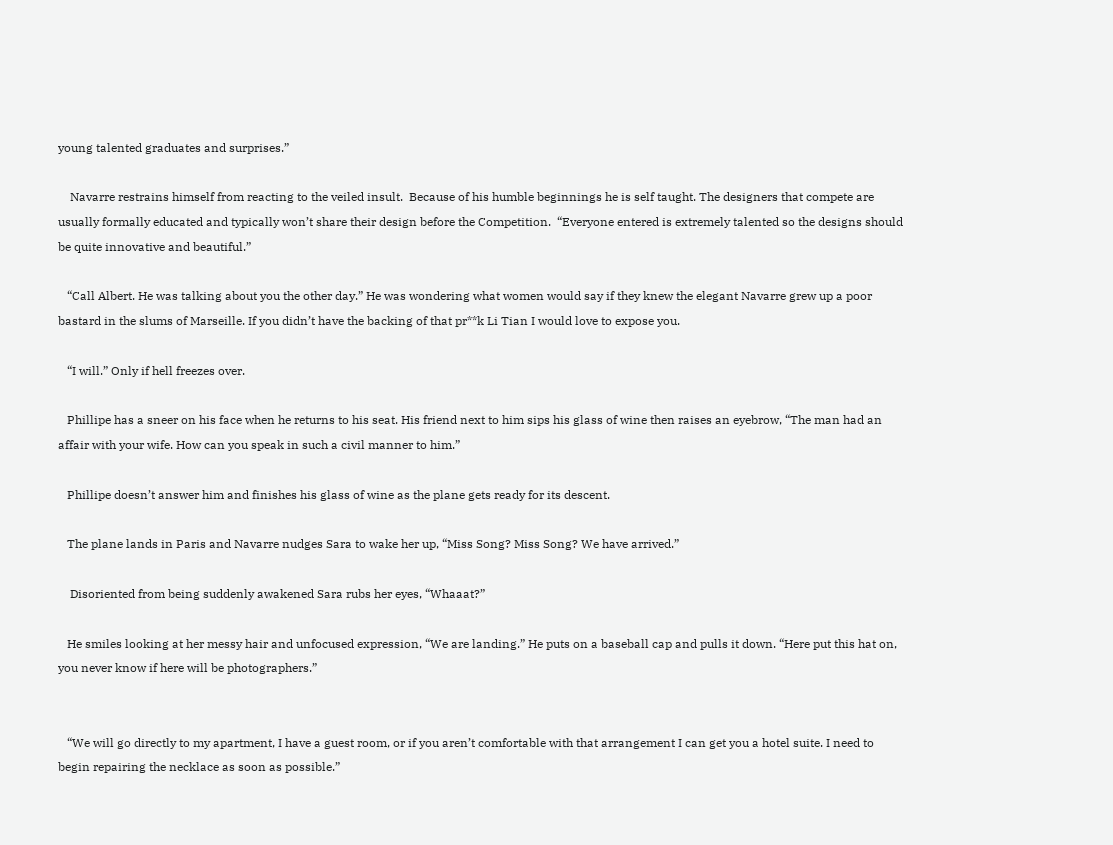young talented graduates and surprises.”

    Navarre restrains himself from reacting to the veiled insult.  Because of his humble beginnings he is self taught. The designers that compete are usually formally educated and typically won’t share their design before the Competition.  “Everyone entered is extremely talented so the designs should be quite innovative and beautiful.”

   “Call Albert. He was talking about you the other day.” He was wondering what women would say if they knew the elegant Navarre grew up a poor bastard in the slums of Marseille. If you didn’t have the backing of that pr**k Li Tian I would love to expose you.

   “I will.” Only if hell freezes over.

   Phillipe has a sneer on his face when he returns to his seat. His friend next to him sips his glass of wine then raises an eyebrow, “The man had an affair with your wife. How can you speak in such a civil manner to him.”

   Phillipe doesn’t answer him and finishes his glass of wine as the plane gets ready for its descent.

   The plane lands in Paris and Navarre nudges Sara to wake her up, “Miss Song? Miss Song? We have arrived.”

    Disoriented from being suddenly awakened Sara rubs her eyes, “Whaaat?”

   He smiles looking at her messy hair and unfocused expression, “We are landing.” He puts on a baseball cap and pulls it down. “Here put this hat on, you never know if here will be photographers.”


   “We will go directly to my apartment, I have a guest room, or if you aren’t comfortable with that arrangement I can get you a hotel suite. I need to begin repairing the necklace as soon as possible.”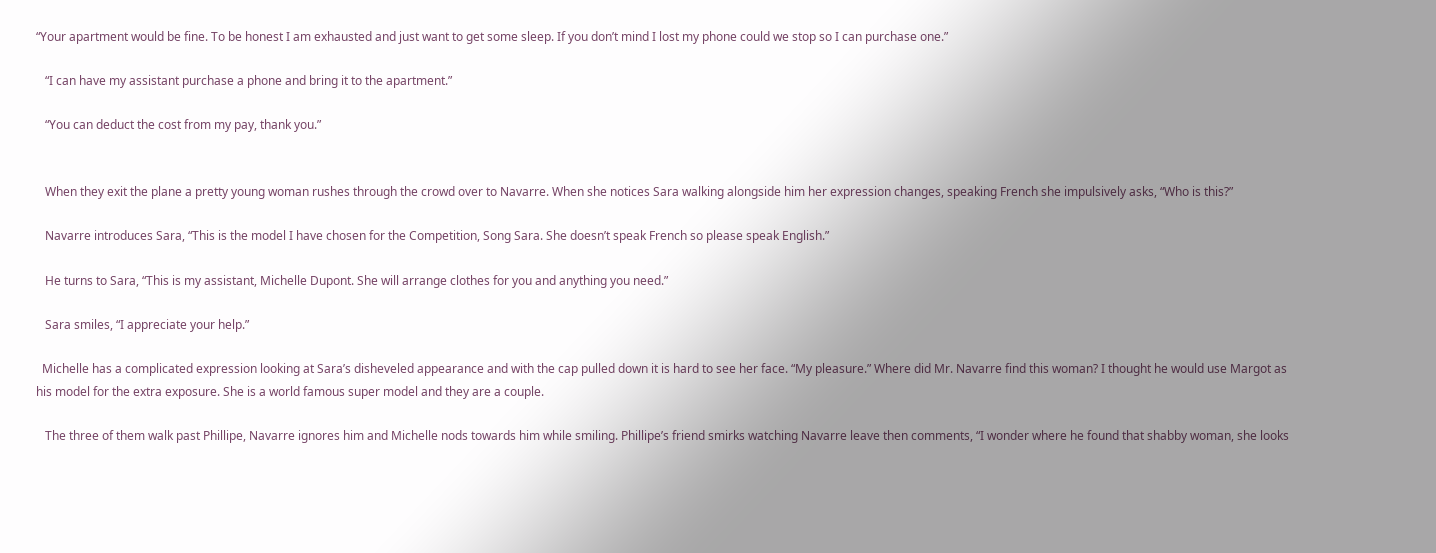“Your apartment would be fine. To be honest I am exhausted and just want to get some sleep. If you don’t mind I lost my phone could we stop so I can purchase one.”

   “I can have my assistant purchase a phone and bring it to the apartment.”

   “You can deduct the cost from my pay, thank you.”


   When they exit the plane a pretty young woman rushes through the crowd over to Navarre. When she notices Sara walking alongside him her expression changes, speaking French she impulsively asks, “Who is this?”

   Navarre introduces Sara, “This is the model I have chosen for the Competition, Song Sara. She doesn’t speak French so please speak English.”

   He turns to Sara, “This is my assistant, Michelle Dupont. She will arrange clothes for you and anything you need.”

   Sara smiles, “I appreciate your help.”

  Michelle has a complicated expression looking at Sara’s disheveled appearance and with the cap pulled down it is hard to see her face. “My pleasure.” Where did Mr. Navarre find this woman? I thought he would use Margot as his model for the extra exposure. She is a world famous super model and they are a couple.

   The three of them walk past Phillipe, Navarre ignores him and Michelle nods towards him while smiling. Phillipe’s friend smirks watching Navarre leave then comments, “I wonder where he found that shabby woman, she looks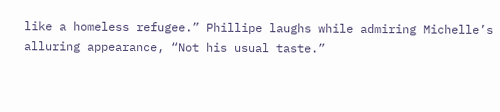like a homeless refugee.” Phillipe laughs while admiring Michelle’s alluring appearance, “Not his usual taste.”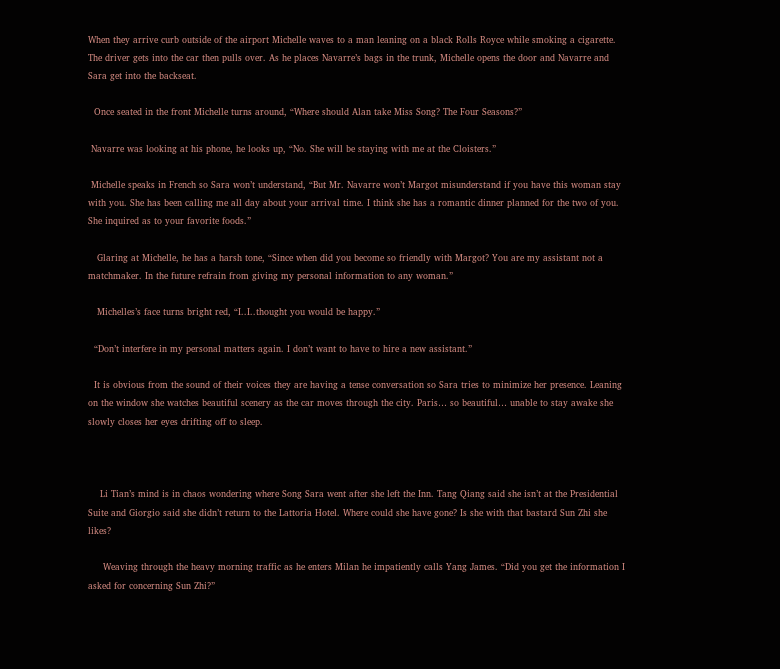When they arrive curb outside of the airport Michelle waves to a man leaning on a black Rolls Royce while smoking a cigarette. The driver gets into the car then pulls over. As he places Navarre’s bags in the trunk, Michelle opens the door and Navarre and Sara get into the backseat.

  Once seated in the front Michelle turns around, “Where should Alan take Miss Song? The Four Seasons?”

 Navarre was looking at his phone, he looks up, “No. She will be staying with me at the Cloisters.”

 Michelle speaks in French so Sara won’t understand, “But Mr. Navarre won’t Margot misunderstand if you have this woman stay with you. She has been calling me all day about your arrival time. I think she has a romantic dinner planned for the two of you. She inquired as to your favorite foods.”

   Glaring at Michelle, he has a harsh tone, “Since when did you become so friendly with Margot? You are my assistant not a matchmaker. In the future refrain from giving my personal information to any woman.”

   Michelles’s face turns bright red, “I..I..thought you would be happy.”

  “Don’t interfere in my personal matters again. I don’t want to have to hire a new assistant.”

  It is obvious from the sound of their voices they are having a tense conversation so Sara tries to minimize her presence. Leaning on the window she watches beautiful scenery as the car moves through the city. Paris… so beautiful… unable to stay awake she slowly closes her eyes drifting off to sleep.



    Li Tian’s mind is in chaos wondering where Song Sara went after she left the Inn. Tang Qiang said she isn’t at the Presidential Suite and Giorgio said she didn’t return to the Lattoria Hotel. Where could she have gone? Is she with that bastard Sun Zhi she likes?

     Weaving through the heavy morning traffic as he enters Milan he impatiently calls Yang James. “Did you get the information I asked for concerning Sun Zhi?”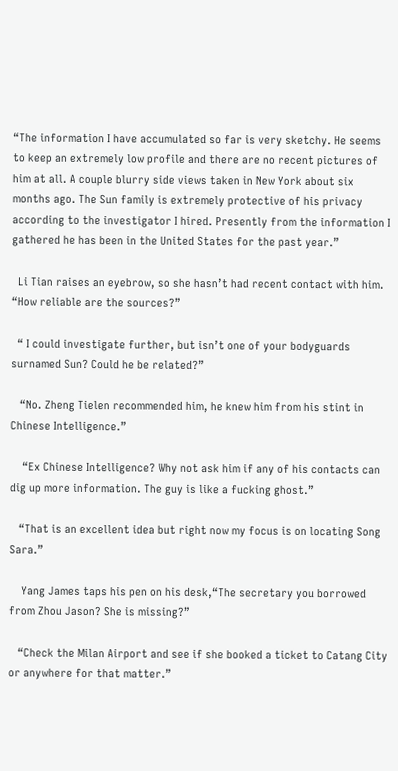“The information I have accumulated so far is very sketchy. He seems to keep an extremely low profile and there are no recent pictures of him at all. A couple blurry side views taken in New York about six months ago. The Sun family is extremely protective of his privacy according to the investigator I hired. Presently from the information I gathered he has been in the United States for the past year.”

  Li Tian raises an eyebrow, so she hasn’t had recent contact with him. “How reliable are the sources?”

  “ I could investigate further, but isn’t one of your bodyguards surnamed Sun? Could he be related?”

   “No. Zheng Tielen recommended him, he knew him from his stint in Chinese Intelligence.”

    “Ex Chinese Intelligence? Why not ask him if any of his contacts can dig up more information. The guy is like a fucking ghost.”

   “That is an excellent idea but right now my focus is on locating Song Sara.”

    Yang James taps his pen on his desk,“The secretary you borrowed from Zhou Jason? She is missing?”

   “Check the Milan Airport and see if she booked a ticket to Catang City or anywhere for that matter.”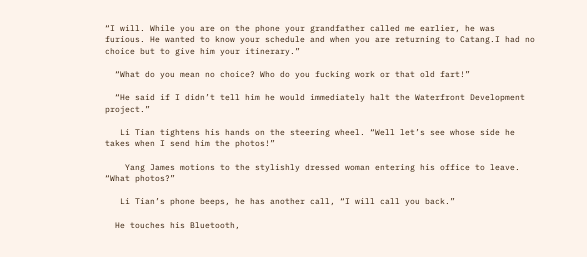“I will. While you are on the phone your grandfather called me earlier, he was furious. He wanted to know your schedule and when you are returning to Catang.I had no choice but to give him your itinerary.”

  “What do you mean no choice? Who do you fucking work or that old fart!”

  “He said if I didn’t tell him he would immediately halt the Waterfront Development project.”

   Li Tian tightens his hands on the steering wheel. “Well let’s see whose side he takes when I send him the photos!”

    Yang James motions to the stylishly dressed woman entering his office to leave.  “What photos?”

   Li Tian’s phone beeps, he has another call, “I will call you back.”

  He touches his Bluetooth,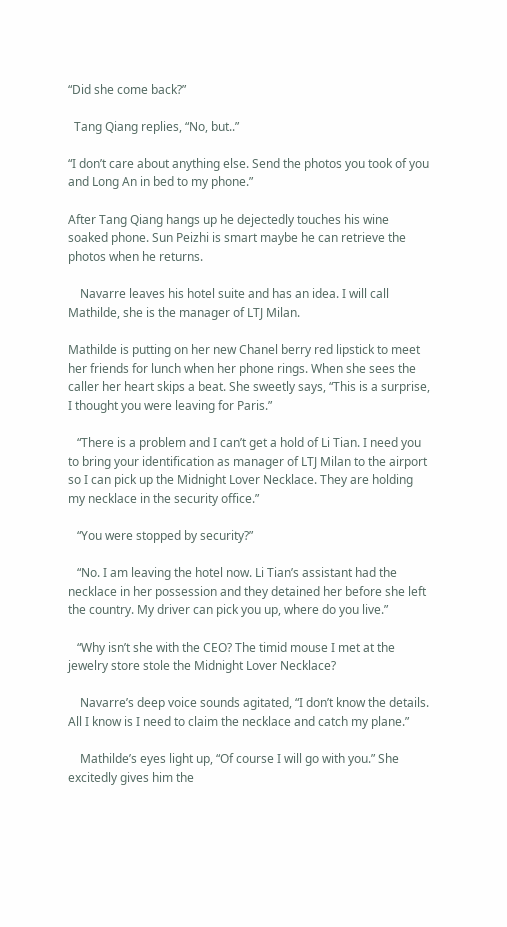“Did she come back?”

  Tang Qiang replies, “No, but..”

“I don’t care about anything else. Send the photos you took of you and Long An in bed to my phone.”

After Tang Qiang hangs up he dejectedly touches his wine soaked phone. Sun Peizhi is smart maybe he can retrieve the photos when he returns.

    Navarre leaves his hotel suite and has an idea. I will call Mathilde, she is the manager of LTJ Milan.

Mathilde is putting on her new Chanel berry red lipstick to meet her friends for lunch when her phone rings. When she sees the caller her heart skips a beat. She sweetly says, “This is a surprise, I thought you were leaving for Paris.”

   “There is a problem and I can’t get a hold of Li Tian. I need you to bring your identification as manager of LTJ Milan to the airport so I can pick up the Midnight Lover Necklace. They are holding my necklace in the security office.”

   “You were stopped by security?”

   “No. I am leaving the hotel now. Li Tian’s assistant had the necklace in her possession and they detained her before she left the country. My driver can pick you up, where do you live.”

   “Why isn’t she with the CEO? The timid mouse I met at the jewelry store stole the Midnight Lover Necklace?

    Navarre’s deep voice sounds agitated, “I don’t know the details. All I know is I need to claim the necklace and catch my plane.”

    Mathilde’s eyes light up, “Of course I will go with you.” She excitedly gives him the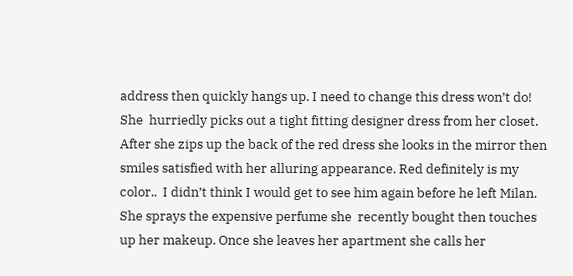address then quickly hangs up. I need to change this dress won’t do!  She  hurriedly picks out a tight fitting designer dress from her closet. After she zips up the back of the red dress she looks in the mirror then smiles satisfied with her alluring appearance. Red definitely is my color..  I didn’t think I would get to see him again before he left Milan.  She sprays the expensive perfume she  recently bought then touches up her makeup. Once she leaves her apartment she calls her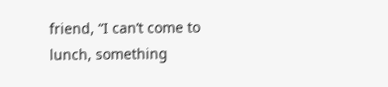friend, “I can’t come to lunch, something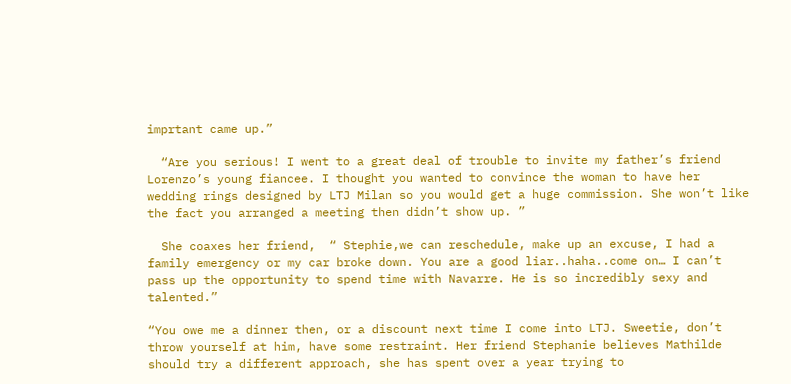imprtant came up.”

  “Are you serious! I went to a great deal of trouble to invite my father’s friend Lorenzo’s young fiancee. I thought you wanted to convince the woman to have her wedding rings designed by LTJ Milan so you would get a huge commission. She won’t like the fact you arranged a meeting then didn’t show up. ”

  She coaxes her friend,  “ Stephie,we can reschedule, make up an excuse, I had a family emergency or my car broke down. You are a good liar..haha..come on… I can’t pass up the opportunity to spend time with Navarre. He is so incredibly sexy and talented.”

“You owe me a dinner then, or a discount next time I come into LTJ. Sweetie, don’t throw yourself at him, have some restraint. Her friend Stephanie believes Mathilde should try a different approach, she has spent over a year trying to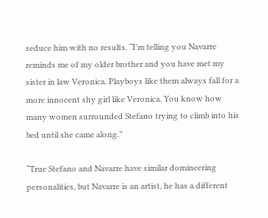seduce him with no results. “I’m telling you Navarre reminds me of my older brother and you have met my sister in law Veronica. Playboys like them always fall for a more innocent shy girl like Veronica. You know how many women surrounded Stefano trying to climb into his bed until she came along.”

“True Stefano and Navarre have similar domineering personalities, but Navarre is an artist, he has a different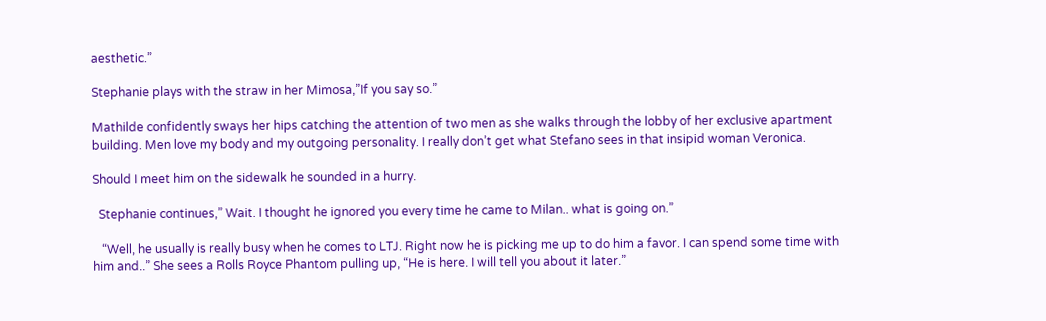aesthetic.”

Stephanie plays with the straw in her Mimosa,”If you say so.”

Mathilde confidently sways her hips catching the attention of two men as she walks through the lobby of her exclusive apartment building. Men love my body and my outgoing personality. I really don’t get what Stefano sees in that insipid woman Veronica.

Should I meet him on the sidewalk he sounded in a hurry.

  Stephanie continues,” Wait. I thought he ignored you every time he came to Milan.. what is going on.”

   “Well, he usually is really busy when he comes to LTJ. Right now he is picking me up to do him a favor. I can spend some time with him and..” She sees a Rolls Royce Phantom pulling up, “He is here. I will tell you about it later.”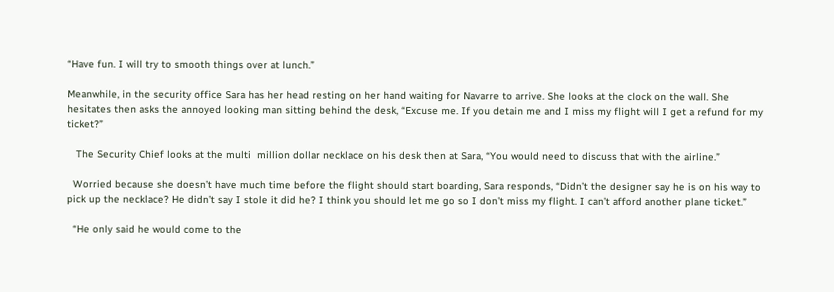“Have fun. I will try to smooth things over at lunch.”

Meanwhile, in the security office Sara has her head resting on her hand waiting for Navarre to arrive. She looks at the clock on the wall. She hesitates then asks the annoyed looking man sitting behind the desk, “Excuse me. If you detain me and I miss my flight will I get a refund for my ticket?”

   The Security Chief looks at the multi  million dollar necklace on his desk then at Sara, “You would need to discuss that with the airline.”

  Worried because she doesn’t have much time before the flight should start boarding, Sara responds, “Didn’t the designer say he is on his way to pick up the necklace? He didn’t say I stole it did he? I think you should let me go so I don’t miss my flight. I can’t afford another plane ticket.”

  “He only said he would come to the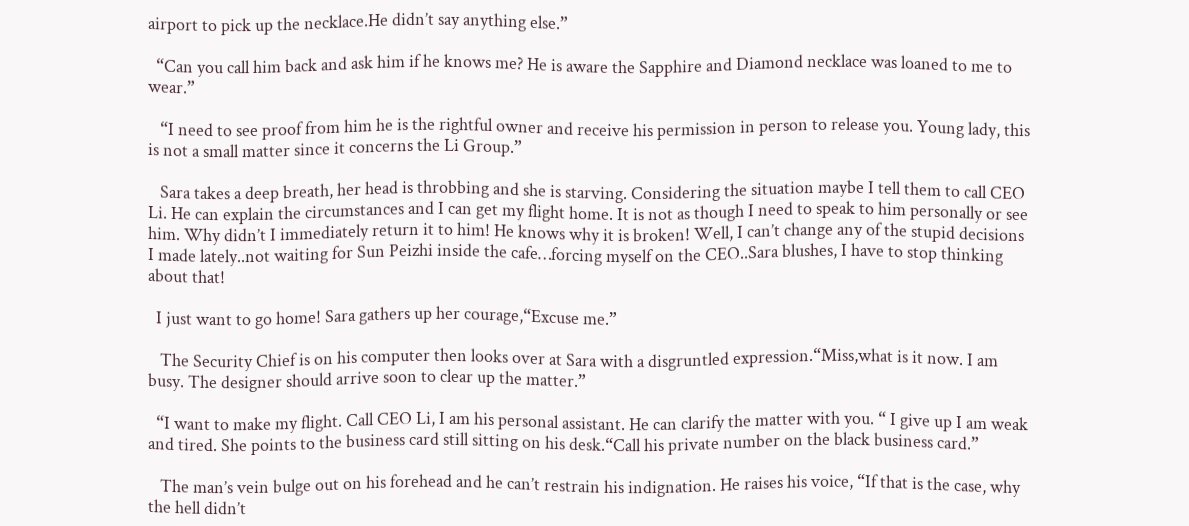airport to pick up the necklace.He didn’t say anything else.”

  “Can you call him back and ask him if he knows me? He is aware the Sapphire and Diamond necklace was loaned to me to wear.”

   “I need to see proof from him he is the rightful owner and receive his permission in person to release you. Young lady, this is not a small matter since it concerns the Li Group.”

   Sara takes a deep breath, her head is throbbing and she is starving. Considering the situation maybe I tell them to call CEO Li. He can explain the circumstances and I can get my flight home. It is not as though I need to speak to him personally or see him. Why didn’t I immediately return it to him! He knows why it is broken! Well, I can’t change any of the stupid decisions I made lately..not waiting for Sun Peizhi inside the cafe…forcing myself on the CEO..Sara blushes, I have to stop thinking about that!

  I just want to go home! Sara gathers up her courage,“Excuse me.”

   The Security Chief is on his computer then looks over at Sara with a disgruntled expression.“Miss,what is it now. I am busy. The designer should arrive soon to clear up the matter.”

  “I want to make my flight. Call CEO Li, I am his personal assistant. He can clarify the matter with you. “ I give up I am weak and tired. She points to the business card still sitting on his desk.“Call his private number on the black business card.”

   The man’s vein bulge out on his forehead and he can’t restrain his indignation. He raises his voice, “If that is the case, why the hell didn’t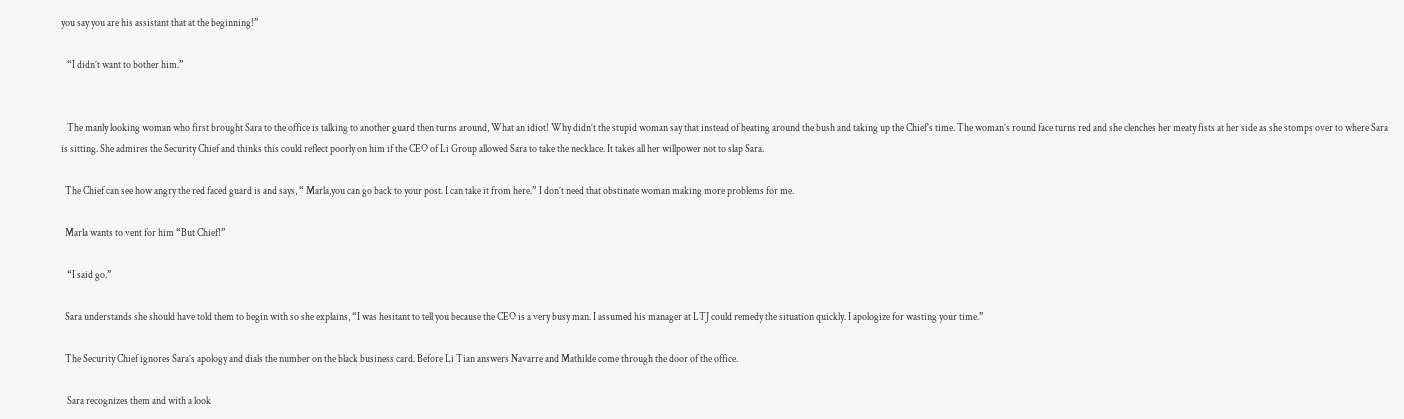you say you are his assistant that at the beginning!”

   “I didn’t want to bother him.”


   The manly looking woman who first brought Sara to the office is talking to another guard then turns around, What an idiot! Why didn’t the stupid woman say that instead of beating around the bush and taking up the Chief’s time. The woman’s round face turns red and she clenches her meaty fists at her side as she stomps over to where Sara is sitting. She admires the Security Chief and thinks this could reflect poorly on him if the CEO of Li Group allowed Sara to take the necklace. It takes all her willpower not to slap Sara.

  The Chief can see how angry the red faced guard is and says, “ Marla,you can go back to your post. I can take it from here.” I don’t need that obstinate woman making more problems for me.

  Marla wants to vent for him “But Chief!”

   “I said go.”

  Sara understands she should have told them to begin with so she explains, “I was hesitant to tell you because the CEO is a very busy man. I assumed his manager at LTJ could remedy the situation quickly. I apologize for wasting your time.”

  The Security Chief ignores Sara’s apology and dials the number on the black business card. Before Li Tian answers Navarre and Mathilde come through the door of the office.

   Sara recognizes them and with a look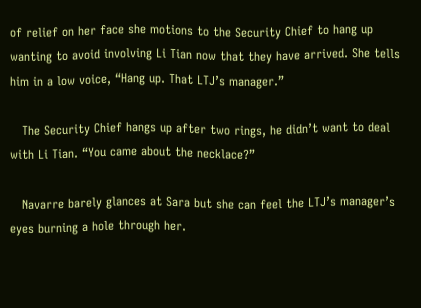of relief on her face she motions to the Security Chief to hang up wanting to avoid involving Li Tian now that they have arrived. She tells him in a low voice, “Hang up. That LTJ’s manager.”

   The Security Chief hangs up after two rings, he didn’t want to deal with Li Tian. “You came about the necklace?”

   Navarre barely glances at Sara but she can feel the LTJ’s manager’s eyes burning a hole through her.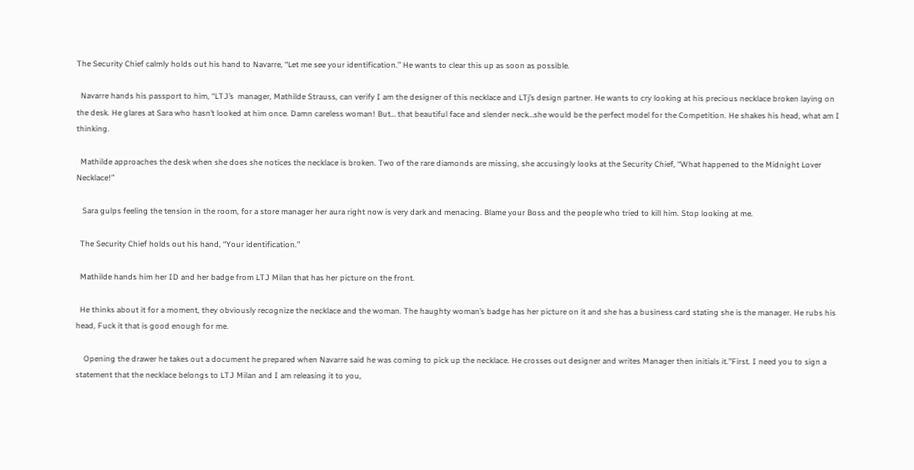The Security Chief calmly holds out his hand to Navarre, “Let me see your identification.” He wants to clear this up as soon as possible.

  Navarre hands his passport to him, “LTJ’s  manager, Mathilde Strauss, can verify I am the designer of this necklace and LTj’s design partner. He wants to cry looking at his precious necklace broken laying on the desk. He glares at Sara who hasn’t looked at him once. Damn careless woman! But… that beautiful face and slender neck…she would be the perfect model for the Competition. He shakes his head, what am I thinking.

  Mathilde approaches the desk when she does she notices the necklace is broken. Two of the rare diamonds are missing, she accusingly looks at the Security Chief, “What happened to the Midnight Lover Necklace!”

   Sara gulps feeling the tension in the room, for a store manager her aura right now is very dark and menacing. Blame your Boss and the people who tried to kill him. Stop looking at me.

  The Security Chief holds out his hand, “Your identification.”

  Mathilde hands him her ID and her badge from LTJ Milan that has her picture on the front.

  He thinks about it for a moment, they obviously recognize the necklace and the woman. The haughty woman’s badge has her picture on it and she has a business card stating she is the manager. He rubs his head, Fuck it that is good enough for me.

    Opening the drawer he takes out a document he prepared when Navarre said he was coming to pick up the necklace. He crosses out designer and writes Manager then initials it.”First. I need you to sign a statement that the necklace belongs to LTJ Milan and I am releasing it to you,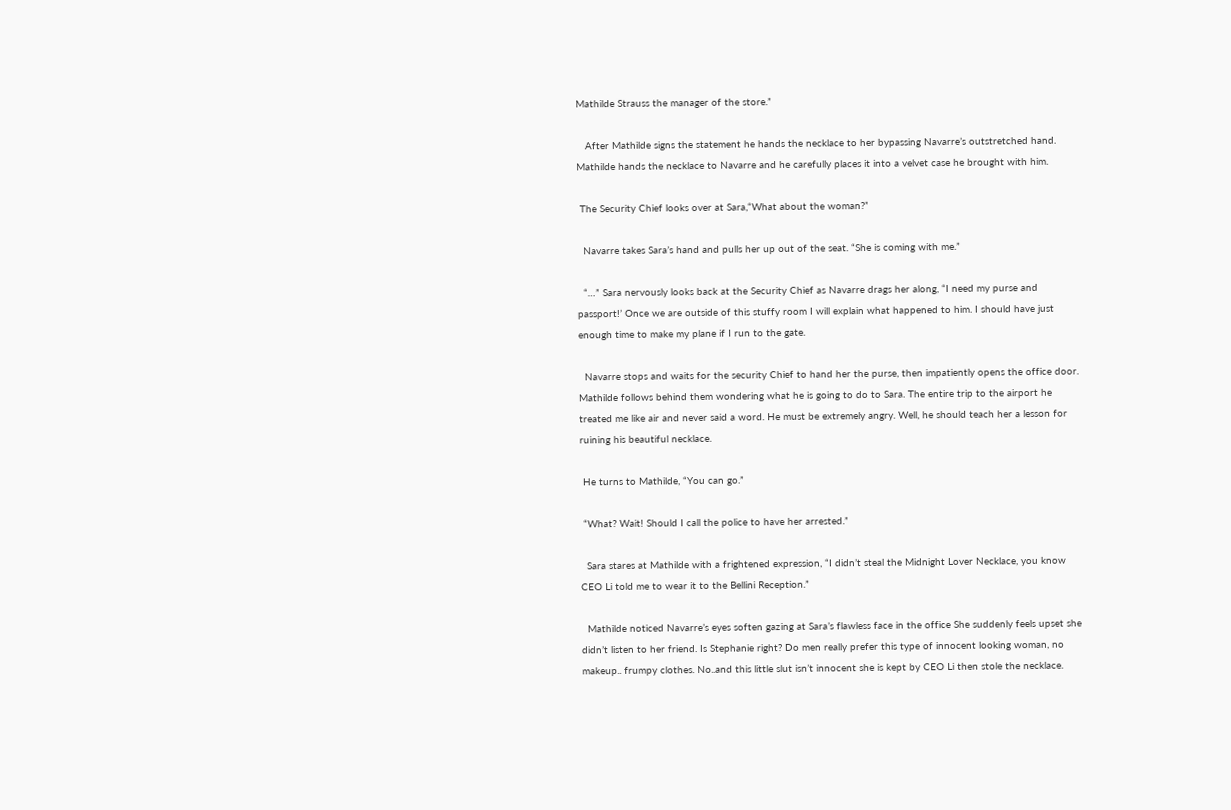Mathilde Strauss the manager of the store.”

   After Mathilde signs the statement he hands the necklace to her bypassing Navarre’s outstretched hand. Mathilde hands the necklace to Navarre and he carefully places it into a velvet case he brought with him.

 The Security Chief looks over at Sara,“What about the woman?”

  Navarre takes Sara’s hand and pulls her up out of the seat. “She is coming with me.”

  “…” Sara nervously looks back at the Security Chief as Navarre drags her along, “I need my purse and passport!’ Once we are outside of this stuffy room I will explain what happened to him. I should have just enough time to make my plane if I run to the gate.

  Navarre stops and waits for the security Chief to hand her the purse, then impatiently opens the office door. Mathilde follows behind them wondering what he is going to do to Sara. The entire trip to the airport he treated me like air and never said a word. He must be extremely angry. Well, he should teach her a lesson for ruining his beautiful necklace.

 He turns to Mathilde, “You can go.”

 “What? Wait! Should I call the police to have her arrested.”

  Sara stares at Mathilde with a frightened expression, “I didn’t steal the Midnight Lover Necklace, you know CEO Li told me to wear it to the Bellini Reception.”

  Mathilde noticed Navarre’s eyes soften gazing at Sara’s flawless face in the office She suddenly feels upset she didn’t listen to her friend. Is Stephanie right? Do men really prefer this type of innocent looking woman, no makeup.. frumpy clothes. No..and this little slut isn’t innocent she is kept by CEO Li then stole the necklace.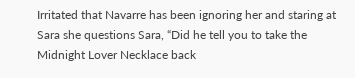Irritated that Navarre has been ignoring her and staring at Sara she questions Sara, “Did he tell you to take the Midnight Lover Necklace back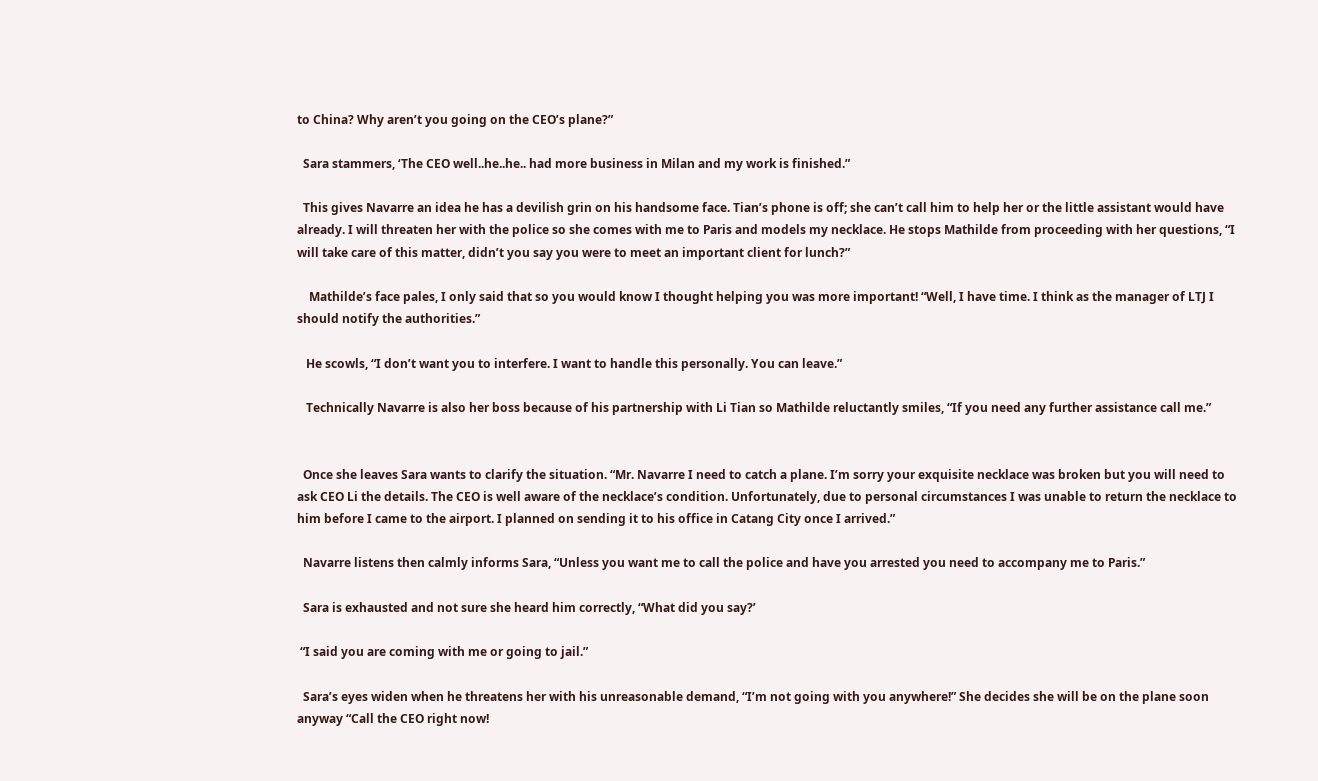to China? Why aren’t you going on the CEO’s plane?”

  Sara stammers, ‘The CEO well..he..he.. had more business in Milan and my work is finished.”

  This gives Navarre an idea he has a devilish grin on his handsome face. Tian’s phone is off; she can’t call him to help her or the little assistant would have already. I will threaten her with the police so she comes with me to Paris and models my necklace. He stops Mathilde from proceeding with her questions, “I will take care of this matter, didn’t you say you were to meet an important client for lunch?”

    Mathilde’s face pales, I only said that so you would know I thought helping you was more important! “Well, I have time. I think as the manager of LTJ I should notify the authorities.”

   He scowls, “I don’t want you to interfere. I want to handle this personally. You can leave.”

   Technically Navarre is also her boss because of his partnership with Li Tian so Mathilde reluctantly smiles, “If you need any further assistance call me.”


  Once she leaves Sara wants to clarify the situation. “Mr. Navarre I need to catch a plane. I’m sorry your exquisite necklace was broken but you will need to ask CEO Li the details. The CEO is well aware of the necklace’s condition. Unfortunately, due to personal circumstances I was unable to return the necklace to him before I came to the airport. I planned on sending it to his office in Catang City once I arrived.”

  Navarre listens then calmly informs Sara, “Unless you want me to call the police and have you arrested you need to accompany me to Paris.”

  Sara is exhausted and not sure she heard him correctly, “What did you say?’

 “I said you are coming with me or going to jail.”

  Sara’s eyes widen when he threatens her with his unreasonable demand, “I’m not going with you anywhere!” She decides she will be on the plane soon anyway “Call the CEO right now!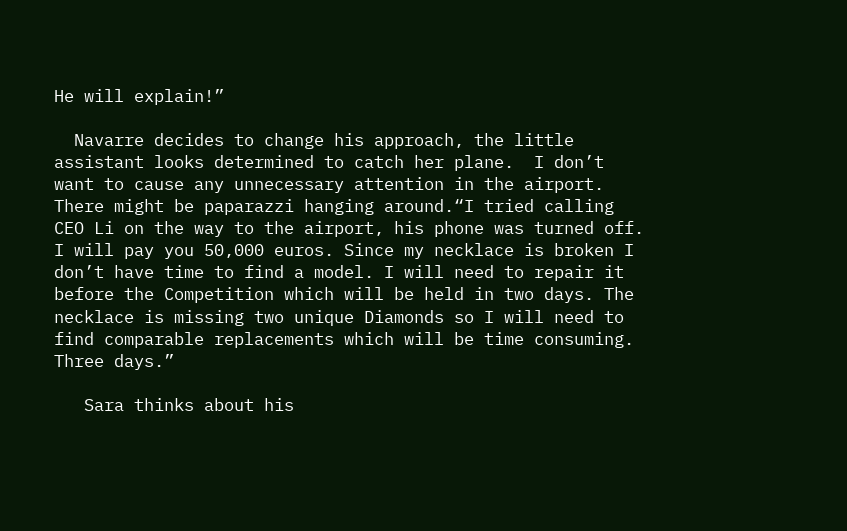He will explain!”

  Navarre decides to change his approach, the little assistant looks determined to catch her plane.  I don’t want to cause any unnecessary attention in the airport. There might be paparazzi hanging around.“I tried calling CEO Li on the way to the airport, his phone was turned off. I will pay you 50,000 euros. Since my necklace is broken I don’t have time to find a model. I will need to repair it before the Competition which will be held in two days. The necklace is missing two unique Diamonds so I will need to find comparable replacements which will be time consuming. Three days.”

   Sara thinks about his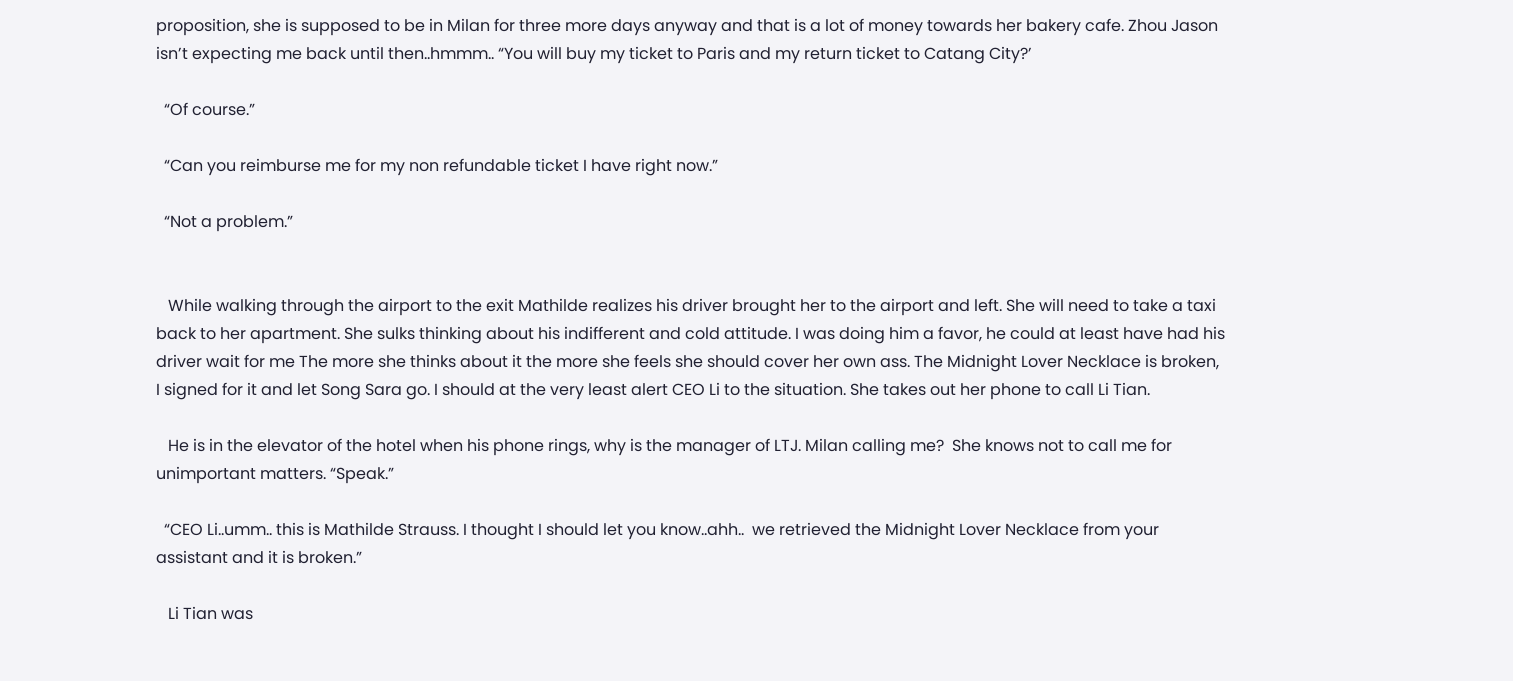proposition, she is supposed to be in Milan for three more days anyway and that is a lot of money towards her bakery cafe. Zhou Jason isn’t expecting me back until then..hmmm.. “You will buy my ticket to Paris and my return ticket to Catang City?’

  “Of course.”

  “Can you reimburse me for my non refundable ticket I have right now.”

  “Not a problem.”


   While walking through the airport to the exit Mathilde realizes his driver brought her to the airport and left. She will need to take a taxi back to her apartment. She sulks thinking about his indifferent and cold attitude. I was doing him a favor, he could at least have had his driver wait for me The more she thinks about it the more she feels she should cover her own ass. The Midnight Lover Necklace is broken, I signed for it and let Song Sara go. I should at the very least alert CEO Li to the situation. She takes out her phone to call Li Tian.

   He is in the elevator of the hotel when his phone rings, why is the manager of LTJ. Milan calling me?  She knows not to call me for unimportant matters. “Speak.”

  “CEO Li..umm.. this is Mathilde Strauss. I thought I should let you know..ahh..  we retrieved the Midnight Lover Necklace from your assistant and it is broken.”

   Li Tian was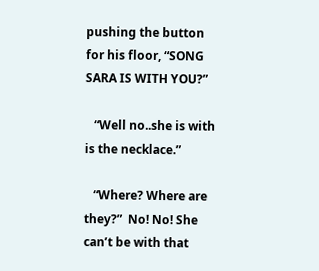pushing the button for his floor, “SONG SARA IS WITH YOU?”

   “Well no..she is with is the necklace.”

   “Where? Where are they?”  No! No! She can’t be with that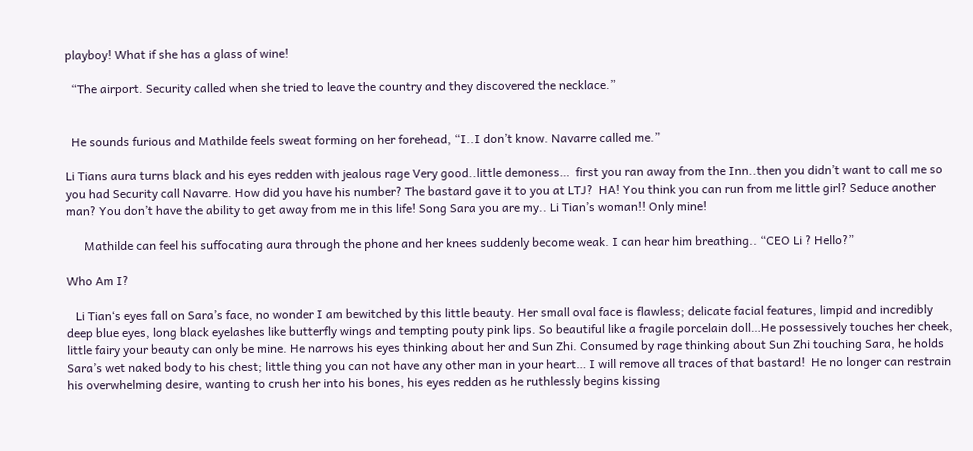playboy! What if she has a glass of wine!

  “The airport. Security called when she tried to leave the country and they discovered the necklace.”


  He sounds furious and Mathilde feels sweat forming on her forehead, “I..I don’t know. Navarre called me.”

Li Tians aura turns black and his eyes redden with jealous rage Very good..little demoness…  first you ran away from the Inn..then you didn’t want to call me so you had Security call Navarre. How did you have his number? The bastard gave it to you at LTJ?  HA! You think you can run from me little girl? Seduce another man? You don’t have the ability to get away from me in this life! Song Sara you are my.. Li Tian’s woman!! Only mine!

      Mathilde can feel his suffocating aura through the phone and her knees suddenly become weak. I can hear him breathing.. “CEO Li ? Hello?”

Who Am I?

   Li Tian‘s eyes fall on Sara’s face, no wonder I am bewitched by this little beauty. Her small oval face is flawless; delicate facial features, limpid and incredibly deep blue eyes, long black eyelashes like butterfly wings and tempting pouty pink lips. So beautiful like a fragile porcelain doll…He possessively touches her cheek, little fairy your beauty can only be mine. He narrows his eyes thinking about her and Sun Zhi. Consumed by rage thinking about Sun Zhi touching Sara, he holds Sara’s wet naked body to his chest; little thing you can not have any other man in your heart… I will remove all traces of that bastard!  He no longer can restrain his overwhelming desire, wanting to crush her into his bones, his eyes redden as he ruthlessly begins kissing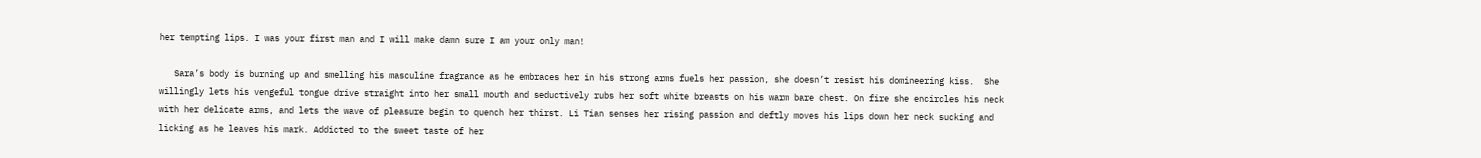her tempting lips. I was your first man and I will make damn sure I am your only man!

   Sara’s body is burning up and smelling his masculine fragrance as he embraces her in his strong arms fuels her passion, she doesn’t resist his domineering kiss.  She willingly lets his vengeful tongue drive straight into her small mouth and seductively rubs her soft white breasts on his warm bare chest. On fire she encircles his neck with her delicate arms, and lets the wave of pleasure begin to quench her thirst. Li Tian senses her rising passion and deftly moves his lips down her neck sucking and licking as he leaves his mark. Addicted to the sweet taste of her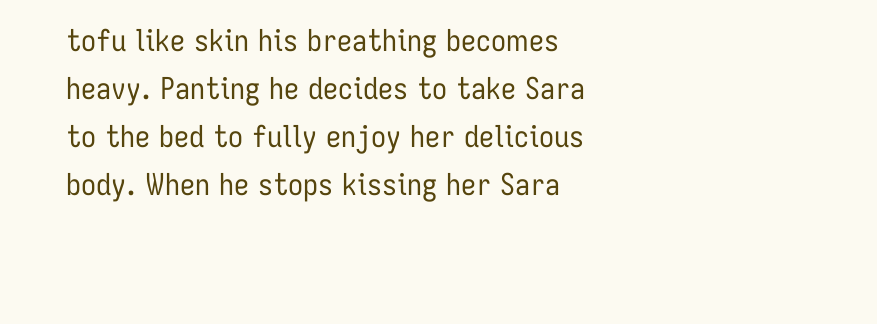tofu like skin his breathing becomes heavy. Panting he decides to take Sara to the bed to fully enjoy her delicious body. When he stops kissing her Sara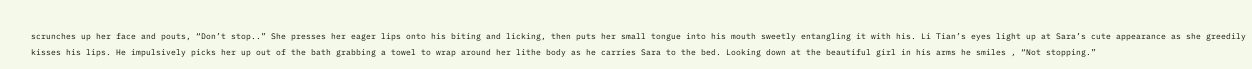scrunches up her face and pouts, “Don’t stop..” She presses her eager lips onto his biting and licking, then puts her small tongue into his mouth sweetly entangling it with his. Li Tian’s eyes light up at Sara’s cute appearance as she greedily kisses his lips. He impulsively picks her up out of the bath grabbing a towel to wrap around her lithe body as he carries Sara to the bed. Looking down at the beautiful girl in his arms he smiles , “Not stopping.”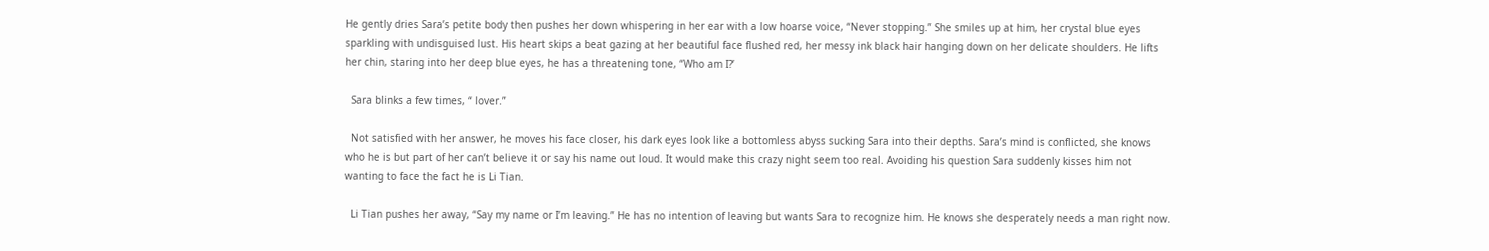He gently dries Sara’s petite body then pushes her down whispering in her ear with a low hoarse voice, “Never stopping.” She smiles up at him, her crystal blue eyes sparkling with undisguised lust. His heart skips a beat gazing at her beautiful face flushed red, her messy ink black hair hanging down on her delicate shoulders. He lifts her chin, staring into her deep blue eyes, he has a threatening tone, “Who am I?’

  Sara blinks a few times, “ lover.”

  Not satisfied with her answer, he moves his face closer, his dark eyes look like a bottomless abyss sucking Sara into their depths. Sara’s mind is conflicted, she knows who he is but part of her can’t believe it or say his name out loud. It would make this crazy night seem too real. Avoiding his question Sara suddenly kisses him not wanting to face the fact he is Li Tian.

  Li Tian pushes her away, “Say my name or I’m leaving.” He has no intention of leaving but wants Sara to recognize him. He knows she desperately needs a man right now.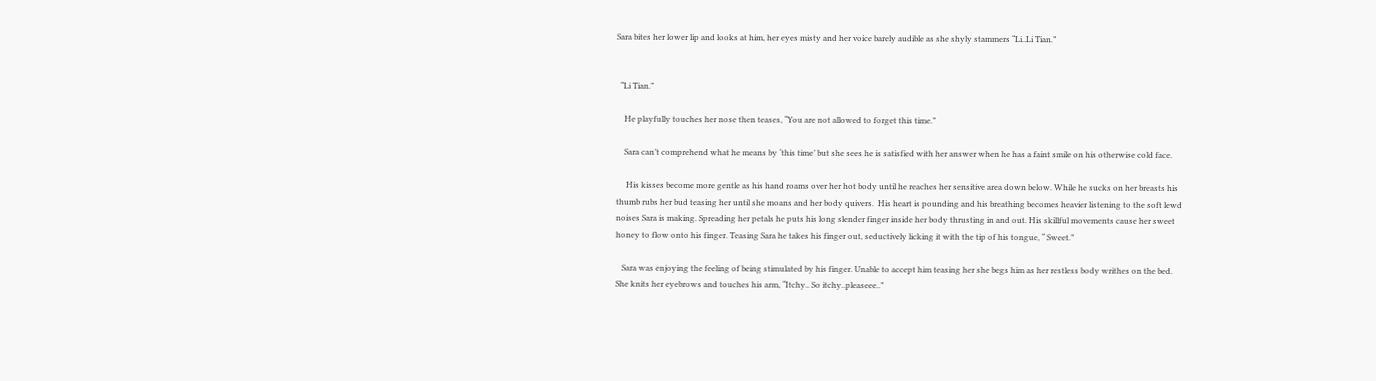Sara bites her lower lip and looks at him, her eyes misty and her voice barely audible as she shyly stammers “Li..Li Tian.”


  “Li Tian.”

    He playfully touches her nose then teases, “You are not allowed to forget this time.”

    Sara can’t comprehend what he means by ‘this time’ but she sees he is satisfied with her answer when he has a faint smile on his otherwise cold face.

     His kisses become more gentle as his hand roams over her hot body until he reaches her sensitive area down below. While he sucks on her breasts his thumb rubs her bud teasing her until she moans and her body quivers.  His heart is pounding and his breathing becomes heavier listening to the soft lewd noises Sara is making. Spreading her petals he puts his long slender finger inside her body thrusting in and out. His skillful movements cause her sweet honey to flow onto his finger. Teasing Sara he takes his finger out, seductively licking it with the tip of his tongue, “ Sweet.”

   Sara was enjoying the feeling of being stimulated by his finger. Unable to accept him teasing her she begs him as her restless body writhes on the bed. She knits her eyebrows and touches his arm, “Itchy.. So itchy..pleaseee..”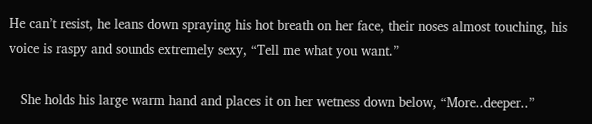He can’t resist, he leans down spraying his hot breath on her face, their noses almost touching, his voice is raspy and sounds extremely sexy, “Tell me what you want.”

   She holds his large warm hand and places it on her wetness down below, “More..deeper..”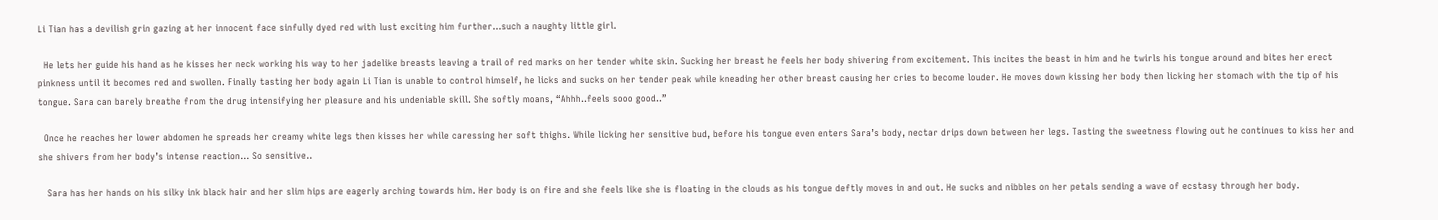Li Tian has a devilish grin gazing at her innocent face sinfully dyed red with lust exciting him further…such a naughty little girl.

  He lets her guide his hand as he kisses her neck working his way to her jadelike breasts leaving a trail of red marks on her tender white skin. Sucking her breast he feels her body shivering from excitement. This incites the beast in him and he twirls his tongue around and bites her erect pinkness until it becomes red and swollen. Finally tasting her body again Li Tian is unable to control himself, he licks and sucks on her tender peak while kneading her other breast causing her cries to become louder. He moves down kissing her body then licking her stomach with the tip of his tongue. Sara can barely breathe from the drug intensifying her pleasure and his undeniable skill. She softly moans, “Ahhh..feels sooo good..”

  Once he reaches her lower abdomen he spreads her creamy white legs then kisses her while caressing her soft thighs. While licking her sensitive bud, before his tongue even enters Sara’s body, nectar drips down between her legs. Tasting the sweetness flowing out he continues to kiss her and she shivers from her body’s intense reaction… So sensitive..

   Sara has her hands on his silky ink black hair and her slim hips are eagerly arching towards him. Her body is on fire and she feels like she is floating in the clouds as his tongue deftly moves in and out. He sucks and nibbles on her petals sending a wave of ecstasy through her body.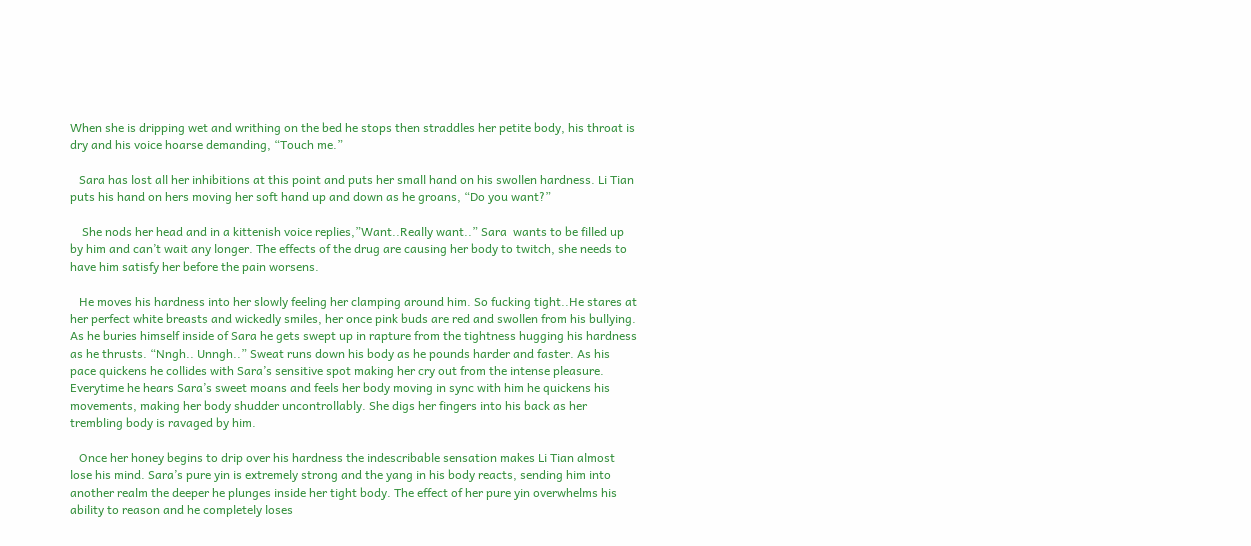When she is dripping wet and writhing on the bed he stops then straddles her petite body, his throat is dry and his voice hoarse demanding, “Touch me.”

   Sara has lost all her inhibitions at this point and puts her small hand on his swollen hardness. Li Tian puts his hand on hers moving her soft hand up and down as he groans, “Do you want?”

    She nods her head and in a kittenish voice replies,”Want..Really want..” Sara  wants to be filled up by him and can’t wait any longer. The effects of the drug are causing her body to twitch, she needs to have him satisfy her before the pain worsens.

   He moves his hardness into her slowly feeling her clamping around him. So fucking tight..He stares at her perfect white breasts and wickedly smiles, her once pink buds are red and swollen from his bullying. As he buries himself inside of Sara he gets swept up in rapture from the tightness hugging his hardness as he thrusts. “Nngh.. Unngh..” Sweat runs down his body as he pounds harder and faster. As his pace quickens he collides with Sara’s sensitive spot making her cry out from the intense pleasure. Everytime he hears Sara’s sweet moans and feels her body moving in sync with him he quickens his movements, making her body shudder uncontrollably. She digs her fingers into his back as her trembling body is ravaged by him.

   Once her honey begins to drip over his hardness the indescribable sensation makes Li Tian almost lose his mind. Sara’s pure yin is extremely strong and the yang in his body reacts, sending him into another realm the deeper he plunges inside her tight body. The effect of her pure yin overwhelms his ability to reason and he completely loses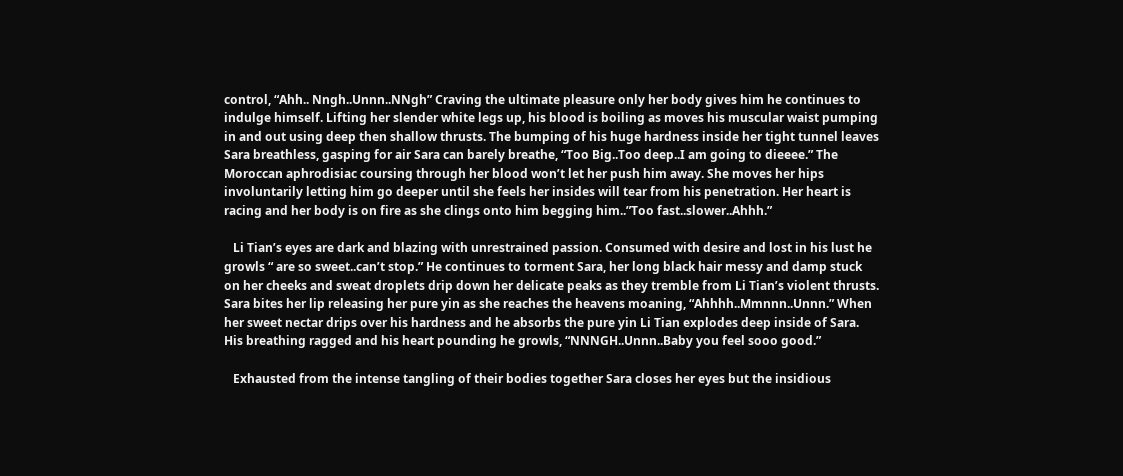control, “Ahh.. Nngh..Unnn..NNgh” Craving the ultimate pleasure only her body gives him he continues to indulge himself. Lifting her slender white legs up, his blood is boiling as moves his muscular waist pumping in and out using deep then shallow thrusts. The bumping of his huge hardness inside her tight tunnel leaves Sara breathless, gasping for air Sara can barely breathe, “Too Big..Too deep..I am going to dieeee.” The Moroccan aphrodisiac coursing through her blood won’t let her push him away. She moves her hips involuntarily letting him go deeper until she feels her insides will tear from his penetration. Her heart is racing and her body is on fire as she clings onto him begging him..”Too fast..slower..Ahhh.”

   Li Tian’s eyes are dark and blazing with unrestrained passion. Consumed with desire and lost in his lust he growls “ are so sweet..can’t stop.” He continues to torment Sara, her long black hair messy and damp stuck on her cheeks and sweat droplets drip down her delicate peaks as they tremble from Li Tian’s violent thrusts. Sara bites her lip releasing her pure yin as she reaches the heavens moaning, “Ahhhh..Mmnnn..Unnn.” When her sweet nectar drips over his hardness and he absorbs the pure yin Li Tian explodes deep inside of Sara. His breathing ragged and his heart pounding he growls, “NNNGH..Unnn..Baby you feel sooo good.”

   Exhausted from the intense tangling of their bodies together Sara closes her eyes but the insidious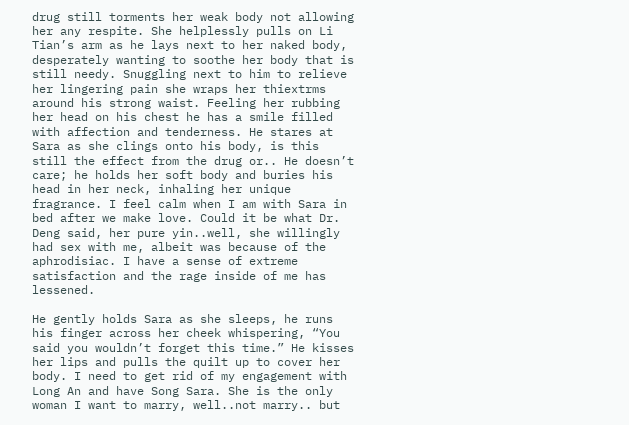drug still torments her weak body not allowing her any respite. She helplessly pulls on Li Tian’s arm as he lays next to her naked body, desperately wanting to soothe her body that is still needy. Snuggling next to him to relieve her lingering pain she wraps her thiextrms around his strong waist. Feeling her rubbing her head on his chest he has a smile filled with affection and tenderness. He stares at Sara as she clings onto his body, is this still the effect from the drug or.. He doesn’t care; he holds her soft body and buries his head in her neck, inhaling her unique fragrance. I feel calm when I am with Sara in bed after we make love. Could it be what Dr. Deng said, her pure yin..well, she willingly had sex with me, albeit was because of the aphrodisiac. I have a sense of extreme satisfaction and the rage inside of me has lessened.

He gently holds Sara as she sleeps, he runs his finger across her cheek whispering, “You said you wouldn’t forget this time.” He kisses her lips and pulls the quilt up to cover her body. I need to get rid of my engagement with Long An and have Song Sara. She is the only woman I want to marry, well..not marry.. but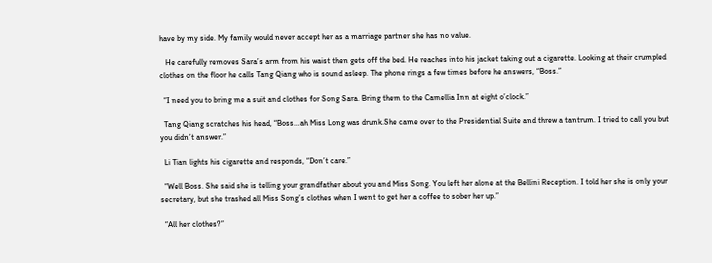have by my side. My family would never accept her as a marriage partner she has no value.

   He carefully removes Sara’s arm from his waist then gets off the bed. He reaches into his jacket taking out a cigarette. Looking at their crumpled clothes on the floor he calls Tang Qiang who is sound asleep. The phone rings a few times before he answers, “Boss.”

  “I need you to bring me a suit and clothes for Song Sara. Bring them to the Camellia Inn at eight o’clock.”

  Tang Qiang scratches his head, “Boss…ah Miss Long was drunk.She came over to the Presidential Suite and threw a tantrum. I tried to call you but you didn’t answer.”

  Li Tian lights his cigarette and responds, “Don’t care.”

  “Well Boss. She said she is telling your grandfather about you and Miss Song. You left her alone at the Bellini Reception. I told her she is only your secretary, but she trashed all Miss Song’s clothes when I went to get her a coffee to sober her up.”

  “All her clothes?”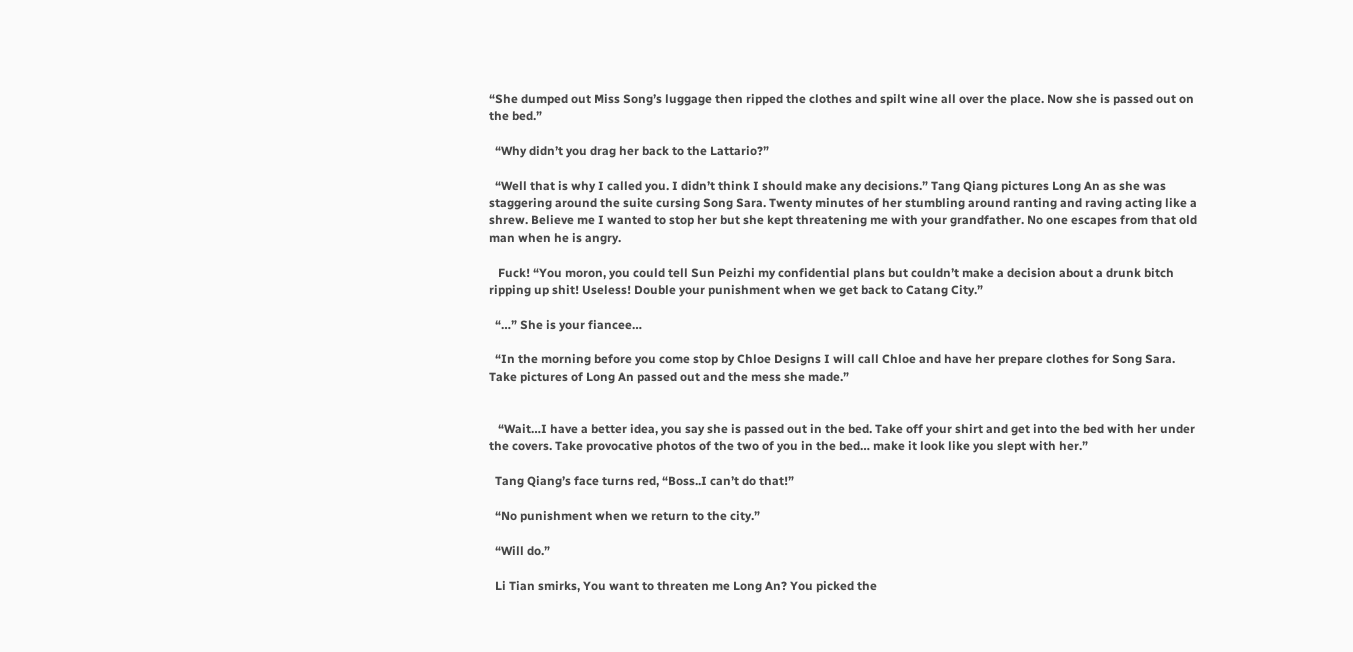“She dumped out Miss Song’s luggage then ripped the clothes and spilt wine all over the place. Now she is passed out on the bed.”

  “Why didn’t you drag her back to the Lattario?”

  “Well that is why I called you. I didn’t think I should make any decisions.” Tang Qiang pictures Long An as she was staggering around the suite cursing Song Sara. Twenty minutes of her stumbling around ranting and raving acting like a shrew. Believe me I wanted to stop her but she kept threatening me with your grandfather. No one escapes from that old man when he is angry.

   Fuck! “You moron, you could tell Sun Peizhi my confidential plans but couldn’t make a decision about a drunk bitch ripping up shit! Useless! Double your punishment when we get back to Catang City.”

  “…” She is your fiancee…

  “In the morning before you come stop by Chloe Designs I will call Chloe and have her prepare clothes for Song Sara. Take pictures of Long An passed out and the mess she made.”


   “Wait…I have a better idea, you say she is passed out in the bed. Take off your shirt and get into the bed with her under the covers. Take provocative photos of the two of you in the bed… make it look like you slept with her.”

  Tang Qiang’s face turns red, “Boss..I can’t do that!”

  “No punishment when we return to the city.”

  “Will do.”

  Li Tian smirks, You want to threaten me Long An? You picked the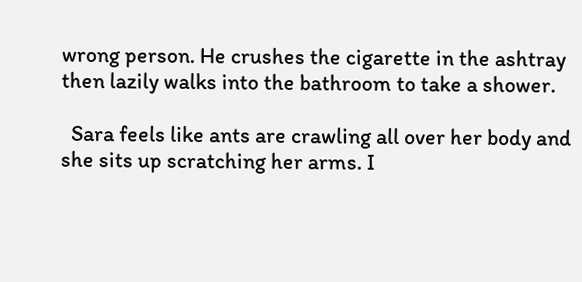wrong person. He crushes the cigarette in the ashtray then lazily walks into the bathroom to take a shower.

  Sara feels like ants are crawling all over her body and she sits up scratching her arms. I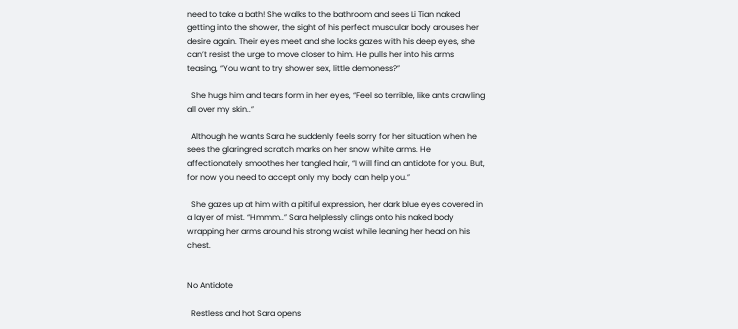need to take a bath! She walks to the bathroom and sees Li Tian naked getting into the shower, the sight of his perfect muscular body arouses her desire again. Their eyes meet and she locks gazes with his deep eyes, she can’t resist the urge to move closer to him. He pulls her into his arms teasing, “You want to try shower sex, little demoness?”

  She hugs him and tears form in her eyes, “Feel so terrible, like ants crawling all over my skin..”

  Although he wants Sara he suddenly feels sorry for her situation when he sees the glaringred scratch marks on her snow white arms. He affectionately smoothes her tangled hair, “I will find an antidote for you. But, for now you need to accept only my body can help you.”

  She gazes up at him with a pitiful expression, her dark blue eyes covered in a layer of mist. “Hmmm..” Sara helplessly clings onto his naked body wrapping her arms around his strong waist while leaning her head on his chest.


No Antidote

  Restless and hot Sara opens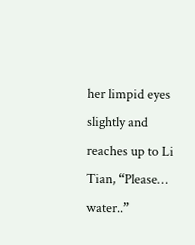her limpid eyes slightly and reaches up to Li Tian, “Please… water..”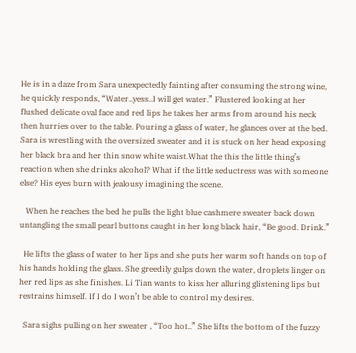He is in a daze from Sara unexpectedly fainting after consuming the strong wine, he quickly responds, “Water..yess..I will get water.” Flustered looking at her flushed delicate oval face and red lips he takes her arms from around his neck then hurries over to the table. Pouring a glass of water, he glances over at the bed. Sara is wrestling with the oversized sweater and it is stuck on her head exposing her black bra and her thin snow white waist.What the this the little thing’s reaction when she drinks alcohol? What if the little seductress was with someone else? His eyes burn with jealousy imagining the scene.

   When he reaches the bed he pulls the light blue cashmere sweater back down untangling the small pearl buttons caught in her long black hair, “Be good. Drink.”

  He lifts the glass of water to her lips and she puts her warm soft hands on top of his hands holding the glass. She greedily gulps down the water, droplets linger on her red lips as she finishes. Li Tian wants to kiss her alluring glistening lips but restrains himself. If I do I won’t be able to control my desires.

  Sara sighs pulling on her sweater , “Too hot..” She lifts the bottom of the fuzzy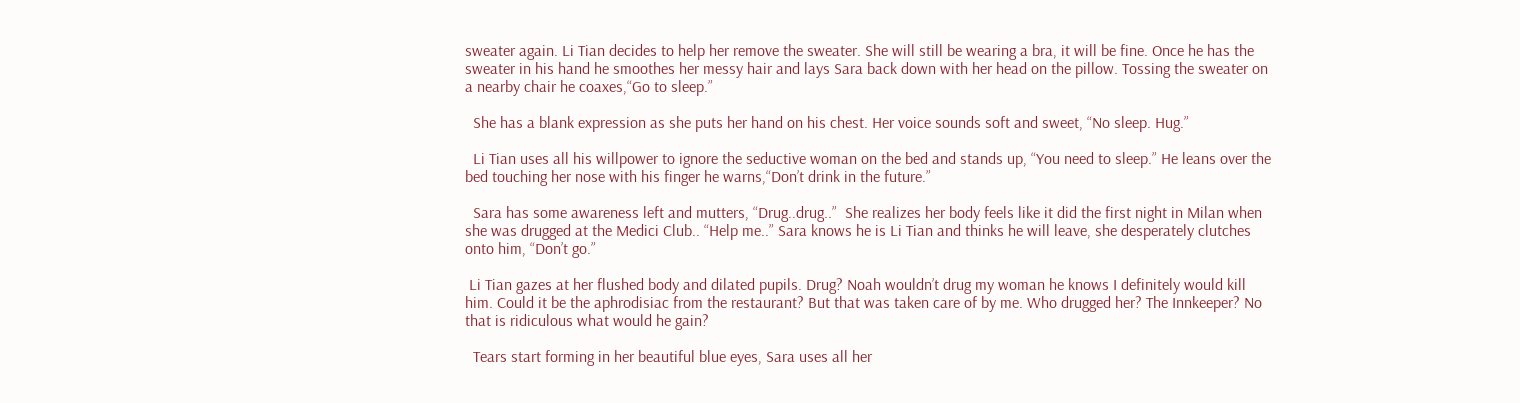sweater again. Li Tian decides to help her remove the sweater. She will still be wearing a bra, it will be fine. Once he has the sweater in his hand he smoothes her messy hair and lays Sara back down with her head on the pillow. Tossing the sweater on a nearby chair he coaxes,“Go to sleep.”

  She has a blank expression as she puts her hand on his chest. Her voice sounds soft and sweet, “No sleep. Hug.”

  Li Tian uses all his willpower to ignore the seductive woman on the bed and stands up, “You need to sleep.” He leans over the bed touching her nose with his finger he warns,“Don’t drink in the future.”

  Sara has some awareness left and mutters, “Drug..drug..”  She realizes her body feels like it did the first night in Milan when she was drugged at the Medici Club.. “Help me..” Sara knows he is Li Tian and thinks he will leave, she desperately clutches onto him, “Don’t go.”

 Li Tian gazes at her flushed body and dilated pupils. Drug? Noah wouldn’t drug my woman he knows I definitely would kill him. Could it be the aphrodisiac from the restaurant? But that was taken care of by me. Who drugged her? The Innkeeper? No that is ridiculous what would he gain?

  Tears start forming in her beautiful blue eyes, Sara uses all her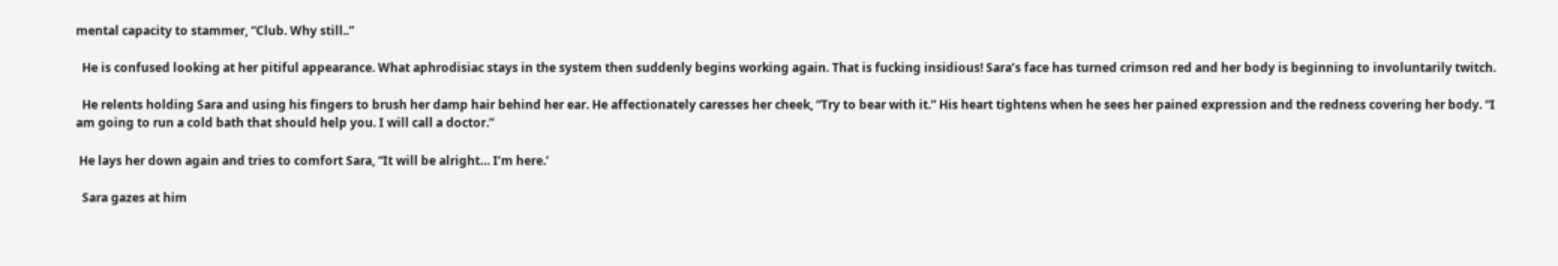mental capacity to stammer, “Club. Why still..”

  He is confused looking at her pitiful appearance. What aphrodisiac stays in the system then suddenly begins working again. That is fucking insidious! Sara’s face has turned crimson red and her body is beginning to involuntarily twitch.

  He relents holding Sara and using his fingers to brush her damp hair behind her ear. He affectionately caresses her cheek, “Try to bear with it.” His heart tightens when he sees her pained expression and the redness covering her body. “I am going to run a cold bath that should help you. I will call a doctor.”

 He lays her down again and tries to comfort Sara, “It will be alright… I’m here.’

  Sara gazes at him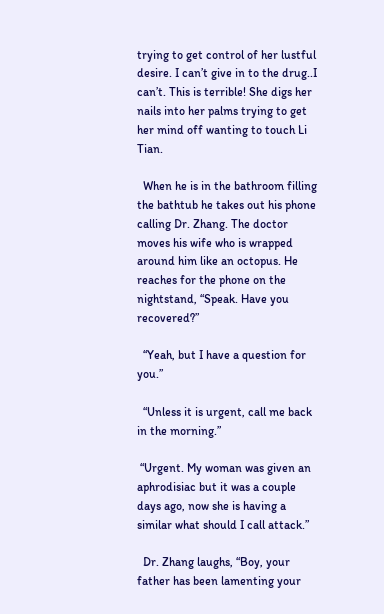trying to get control of her lustful desire. I can’t give in to the drug..I can’t. This is terrible! She digs her nails into her palms trying to get her mind off wanting to touch Li Tian.

  When he is in the bathroom filling the bathtub he takes out his phone calling Dr. Zhang. The doctor moves his wife who is wrapped around him like an octopus. He reaches for the phone on the nightstand, “Speak. Have you recovered?”

  “Yeah, but I have a question for you.”

  “Unless it is urgent, call me back in the morning.”

 “Urgent. My woman was given an aphrodisiac but it was a couple days ago, now she is having a similar what should I call attack.”

  Dr. Zhang laughs, “Boy, your father has been lamenting your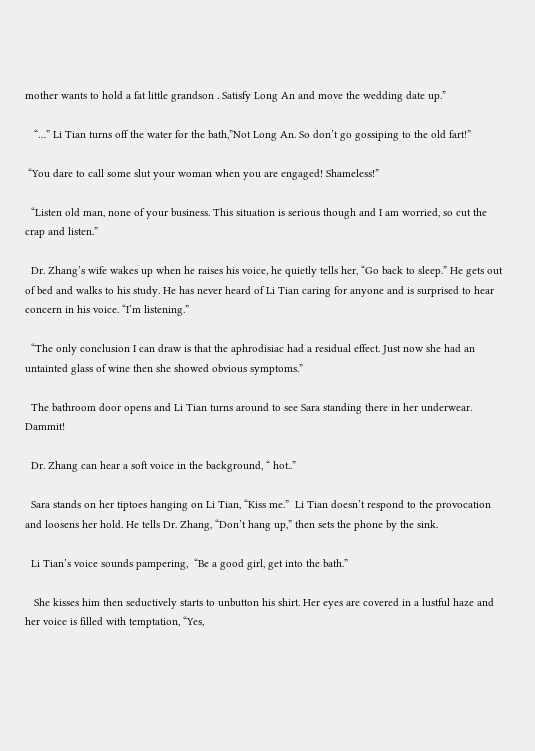mother wants to hold a fat little grandson . Satisfy Long An and move the wedding date up.”

   “…” Li Tian turns off the water for the bath,”Not Long An. So don’t go gossiping to the old fart!”

 “You dare to call some slut your woman when you are engaged! Shameless!”

  “Listen old man, none of your business. This situation is serious though and I am worried, so cut the crap and listen.”

  Dr. Zhang’s wife wakes up when he raises his voice, he quietly tells her, “Go back to sleep.” He gets out of bed and walks to his study. He has never heard of Li Tian caring for anyone and is surprised to hear concern in his voice. “I’m listening.”

  “The only conclusion I can draw is that the aphrodisiac had a residual effect. Just now she had an untainted glass of wine then she showed obvious symptoms.”

  The bathroom door opens and Li Tian turns around to see Sara standing there in her underwear. Dammit!

  Dr. Zhang can hear a soft voice in the background, “ hot..”

  Sara stands on her tiptoes hanging on Li Tian, “Kiss me.”  Li Tian doesn’t respond to the provocation and loosens her hold. He tells Dr. Zhang, “Don’t hang up,” then sets the phone by the sink.

  Li Tian’s voice sounds pampering,  “Be a good girl, get into the bath.”

   She kisses him then seductively starts to unbutton his shirt. Her eyes are covered in a lustful haze and her voice is filled with temptation, “Yes,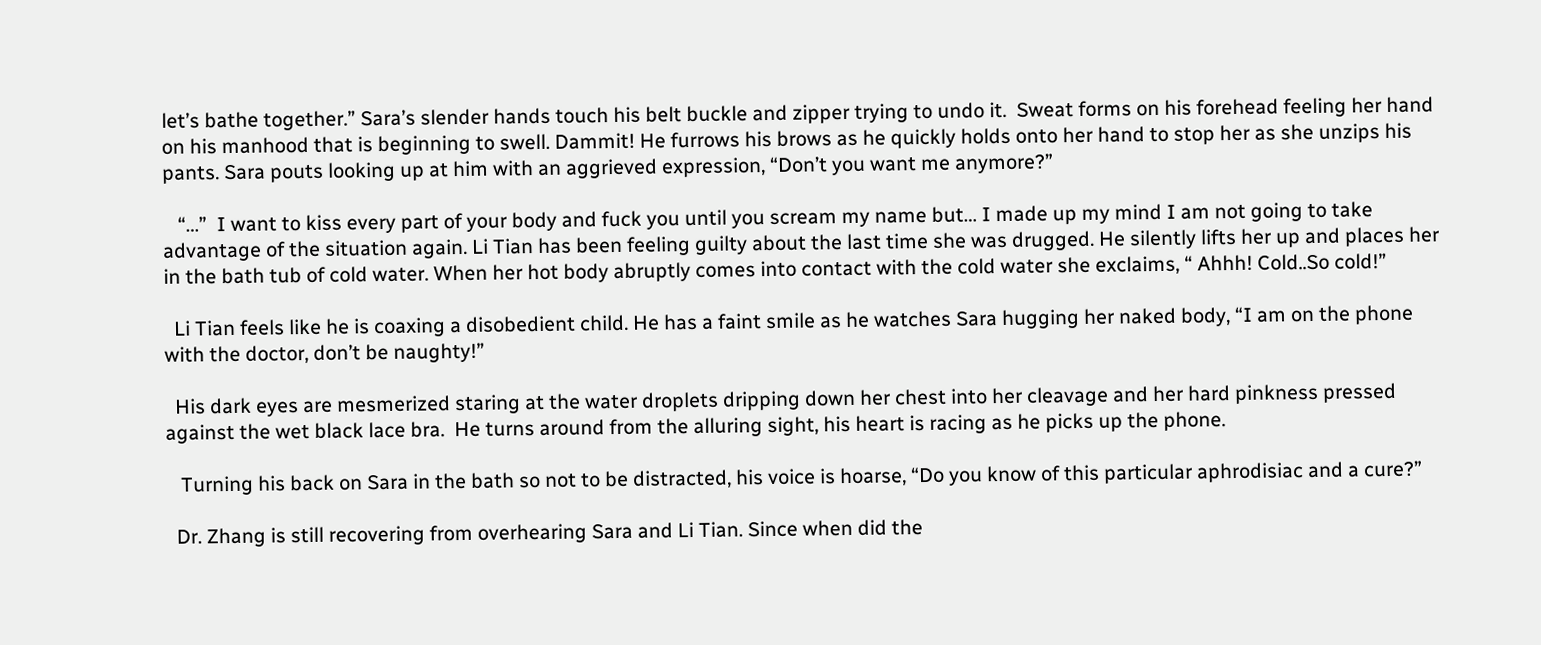let’s bathe together.” Sara’s slender hands touch his belt buckle and zipper trying to undo it.  Sweat forms on his forehead feeling her hand on his manhood that is beginning to swell. Dammit! He furrows his brows as he quickly holds onto her hand to stop her as she unzips his pants. Sara pouts looking up at him with an aggrieved expression, “Don’t you want me anymore?”

   “…”  I want to kiss every part of your body and fuck you until you scream my name but… I made up my mind I am not going to take advantage of the situation again. Li Tian has been feeling guilty about the last time she was drugged. He silently lifts her up and places her in the bath tub of cold water. When her hot body abruptly comes into contact with the cold water she exclaims, “ Ahhh! Cold..So cold!”

  Li Tian feels like he is coaxing a disobedient child. He has a faint smile as he watches Sara hugging her naked body, “I am on the phone with the doctor, don’t be naughty!”

  His dark eyes are mesmerized staring at the water droplets dripping down her chest into her cleavage and her hard pinkness pressed against the wet black lace bra.  He turns around from the alluring sight, his heart is racing as he picks up the phone.

   Turning his back on Sara in the bath so not to be distracted, his voice is hoarse, “Do you know of this particular aphrodisiac and a cure?”

  Dr. Zhang is still recovering from overhearing Sara and Li Tian. Since when did the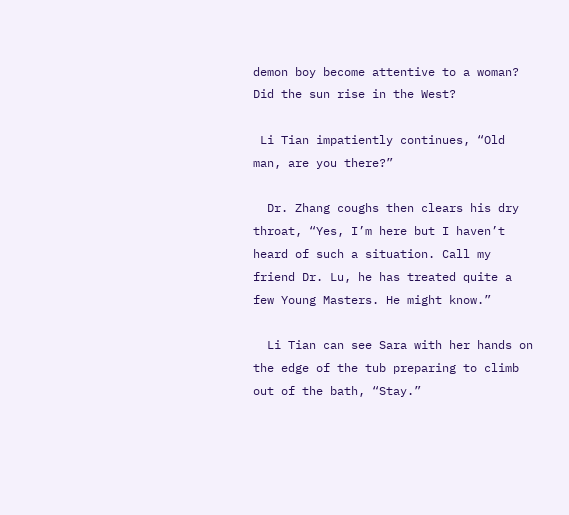demon boy become attentive to a woman? Did the sun rise in the West?

 Li Tian impatiently continues, “Old man, are you there?”

  Dr. Zhang coughs then clears his dry throat, “Yes, I’m here but I haven’t heard of such a situation. Call my friend Dr. Lu, he has treated quite a few Young Masters. He might know.”

  Li Tian can see Sara with her hands on the edge of the tub preparing to climb out of the bath, “Stay.”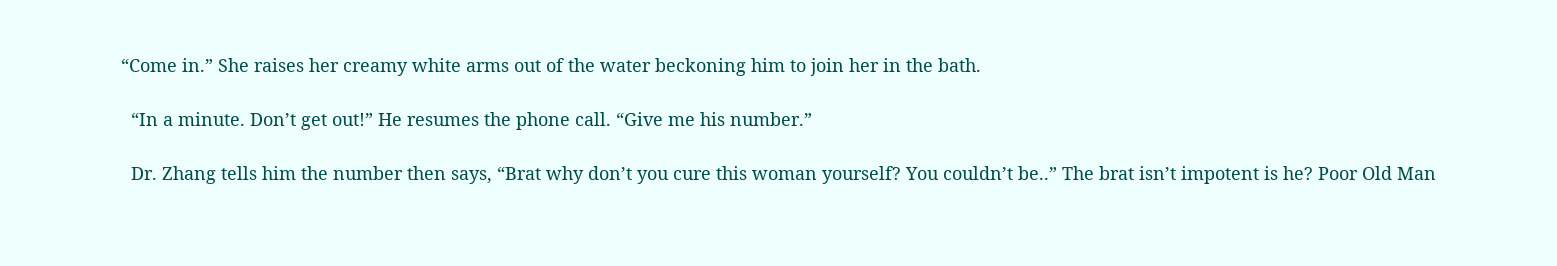“Come in.” She raises her creamy white arms out of the water beckoning him to join her in the bath.

  “In a minute. Don’t get out!” He resumes the phone call. “Give me his number.”

  Dr. Zhang tells him the number then says, “Brat why don’t you cure this woman yourself? You couldn’t be..” The brat isn’t impotent is he? Poor Old Man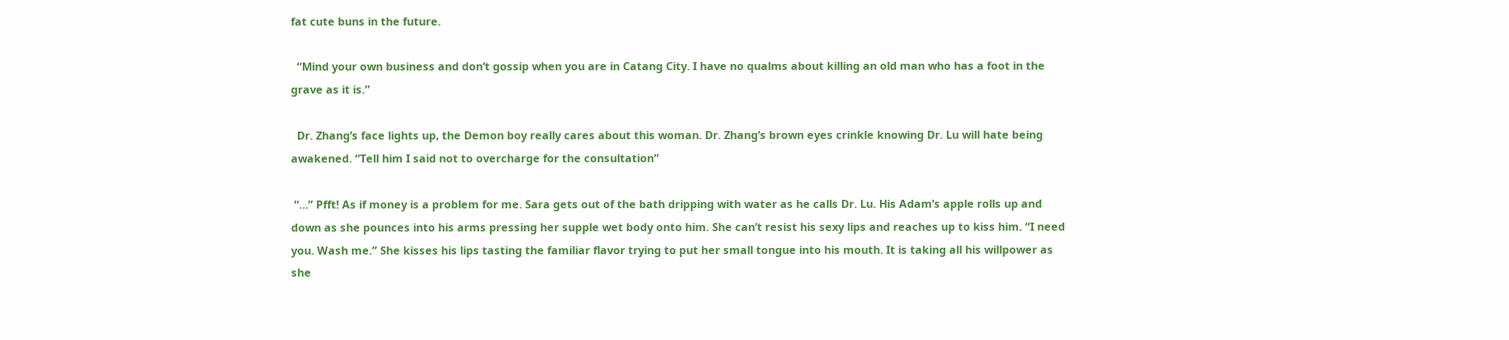fat cute buns in the future.

  “Mind your own business and don’t gossip when you are in Catang City. I have no qualms about killing an old man who has a foot in the grave as it is.”

  Dr. Zhang’s face lights up, the Demon boy really cares about this woman. Dr. Zhang’s brown eyes crinkle knowing Dr. Lu will hate being awakened. “Tell him I said not to overcharge for the consultation”

 “…” Pfft! As if money is a problem for me. Sara gets out of the bath dripping with water as he calls Dr. Lu. His Adam’s apple rolls up and down as she pounces into his arms pressing her supple wet body onto him. She can’t resist his sexy lips and reaches up to kiss him. “I need you. Wash me.” She kisses his lips tasting the familiar flavor trying to put her small tongue into his mouth. It is taking all his willpower as she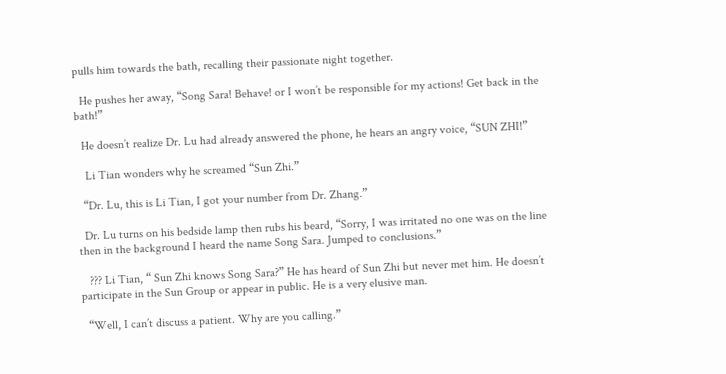pulls him towards the bath, recalling their passionate night together.

  He pushes her away, “Song Sara! Behave! or I won’t be responsible for my actions! Get back in the bath!”

  He doesn’t realize Dr. Lu had already answered the phone, he hears an angry voice, “SUN ZHI!”

   Li Tian wonders why he screamed “Sun Zhi.”

  “Dr. Lu, this is Li Tian, I got your number from Dr. Zhang.”

  Dr. Lu turns on his bedside lamp then rubs his beard, “Sorry, I was irritated no one was on the line then in the background I heard the name Song Sara. Jumped to conclusions.”

   ??? Li Tian, “ Sun Zhi knows Song Sara?” He has heard of Sun Zhi but never met him. He doesn’t participate in the Sun Group or appear in public. He is a very elusive man.

  “Well, I can’t discuss a patient. Why are you calling.”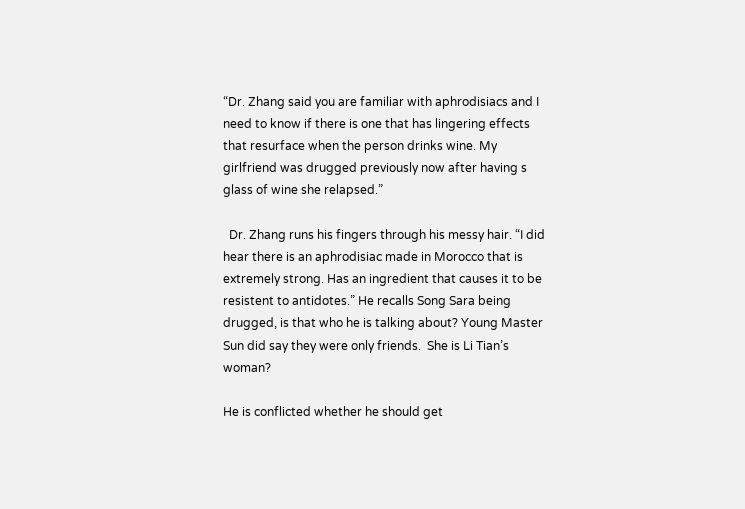“Dr. Zhang said you are familiar with aphrodisiacs and I need to know if there is one that has lingering effects that resurface when the person drinks wine. My girlfriend was drugged previously now after having s glass of wine she relapsed.”

  Dr. Zhang runs his fingers through his messy hair. “I did hear there is an aphrodisiac made in Morocco that is extremely strong. Has an ingredient that causes it to be resistent to antidotes.” He recalls Song Sara being drugged, is that who he is talking about? Young Master Sun did say they were only friends.  She is Li Tian’s woman?

He is conflicted whether he should get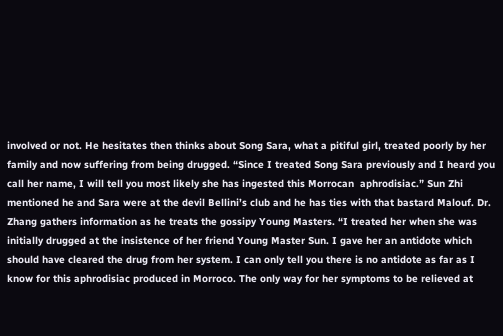involved or not. He hesitates then thinks about Song Sara, what a pitiful girl, treated poorly by her family and now suffering from being drugged. “Since I treated Song Sara previously and I heard you call her name, I will tell you most likely she has ingested this Morrocan  aphrodisiac.” Sun Zhi mentioned he and Sara were at the devil Bellini’s club and he has ties with that bastard Malouf. Dr. Zhang gathers information as he treats the gossipy Young Masters. “I treated her when she was initially drugged at the insistence of her friend Young Master Sun. I gave her an antidote which should have cleared the drug from her system. I can only tell you there is no antidote as far as I know for this aphrodisiac produced in Morroco. The only way for her symptoms to be relieved at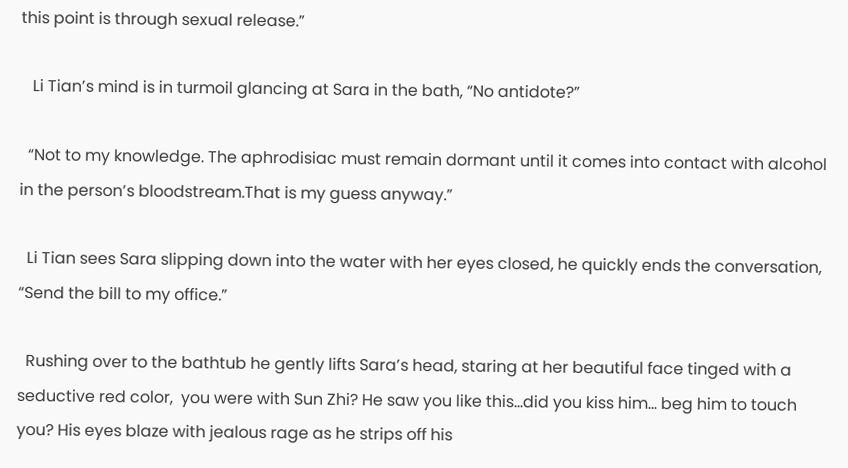this point is through sexual release.”

   Li Tian’s mind is in turmoil glancing at Sara in the bath, “No antidote?”

  “Not to my knowledge. The aphrodisiac must remain dormant until it comes into contact with alcohol in the person’s bloodstream.That is my guess anyway.”

  Li Tian sees Sara slipping down into the water with her eyes closed, he quickly ends the conversation, “Send the bill to my office.”

  Rushing over to the bathtub he gently lifts Sara’s head, staring at her beautiful face tinged with a seductive red color,  you were with Sun Zhi? He saw you like this…did you kiss him… beg him to touch you? His eyes blaze with jealous rage as he strips off his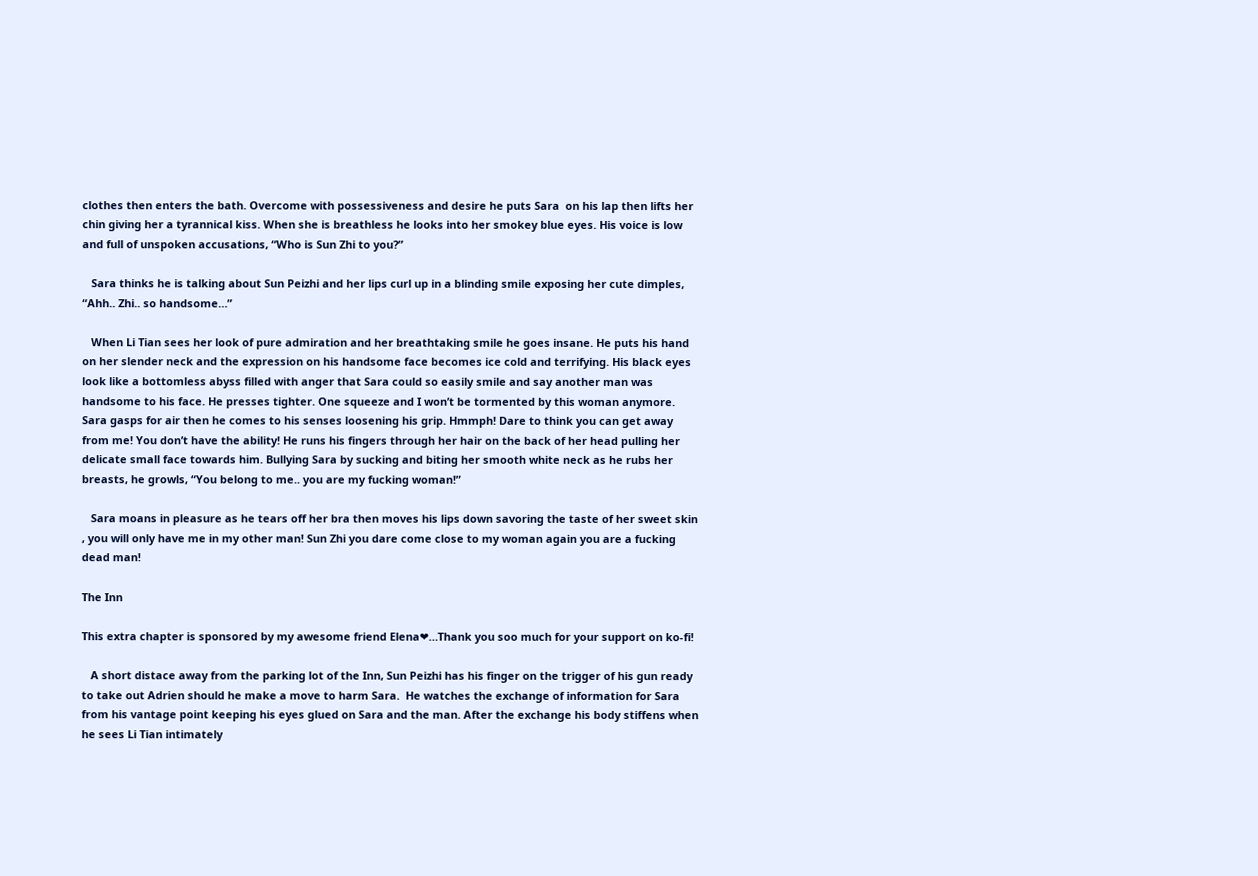clothes then enters the bath. Overcome with possessiveness and desire he puts Sara  on his lap then lifts her chin giving her a tyrannical kiss. When she is breathless he looks into her smokey blue eyes. His voice is low and full of unspoken accusations, “Who is Sun Zhi to you?”

   Sara thinks he is talking about Sun Peizhi and her lips curl up in a blinding smile exposing her cute dimples,  “Ahh.. Zhi.. so handsome…”

   When Li Tian sees her look of pure admiration and her breathtaking smile he goes insane. He puts his hand on her slender neck and the expression on his handsome face becomes ice cold and terrifying. His black eyes look like a bottomless abyss filled with anger that Sara could so easily smile and say another man was handsome to his face. He presses tighter. One squeeze and I won’t be tormented by this woman anymore. Sara gasps for air then he comes to his senses loosening his grip. Hmmph! Dare to think you can get away from me! You don’t have the ability! He runs his fingers through her hair on the back of her head pulling her delicate small face towards him. Bullying Sara by sucking and biting her smooth white neck as he rubs her breasts, he growls, “You belong to me.. you are my fucking woman!”

   Sara moans in pleasure as he tears off her bra then moves his lips down savoring the taste of her sweet skin , you will only have me in my other man! Sun Zhi you dare come close to my woman again you are a fucking dead man!

The Inn

This extra chapter is sponsored by my awesome friend Elena❤…Thank you soo much for your support on ko-fi!

   A short distace away from the parking lot of the Inn, Sun Peizhi has his finger on the trigger of his gun ready to take out Adrien should he make a move to harm Sara.  He watches the exchange of information for Sara from his vantage point keeping his eyes glued on Sara and the man. After the exchange his body stiffens when he sees Li Tian intimately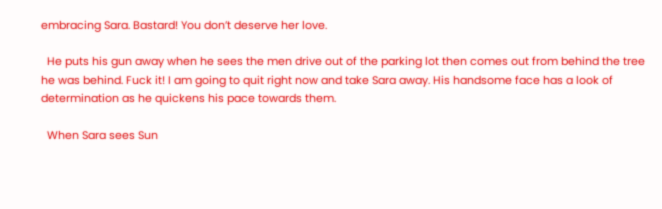embracing Sara. Bastard! You don’t deserve her love.

  He puts his gun away when he sees the men drive out of the parking lot then comes out from behind the tree he was behind. Fuck it! I am going to quit right now and take Sara away. His handsome face has a look of determination as he quickens his pace towards them.

  When Sara sees Sun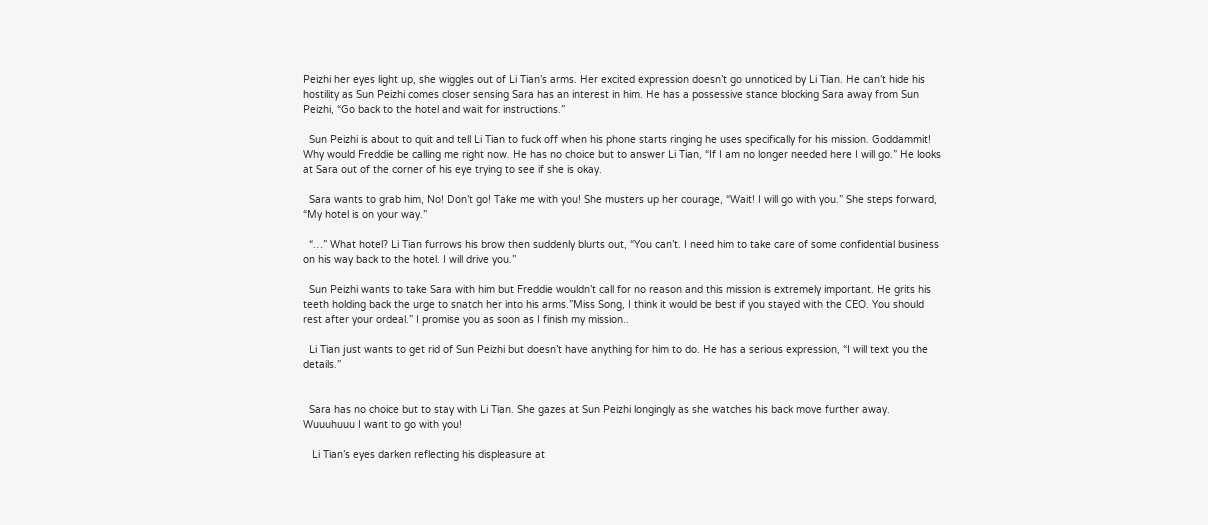Peizhi her eyes light up, she wiggles out of Li Tian’s arms. Her excited expression doesn’t go unnoticed by Li Tian. He can’t hide his hostility as Sun Peizhi comes closer sensing Sara has an interest in him. He has a possessive stance blocking Sara away from Sun Peizhi, “Go back to the hotel and wait for instructions.”

  Sun Peizhi is about to quit and tell Li Tian to fuck off when his phone starts ringing he uses specifically for his mission. Goddammit!  Why would Freddie be calling me right now. He has no choice but to answer Li Tian, “If I am no longer needed here I will go.” He looks at Sara out of the corner of his eye trying to see if she is okay.

  Sara wants to grab him, No! Don’t go! Take me with you! She musters up her courage, “Wait! I will go with you.” She steps forward, “My hotel is on your way.”

  “…” What hotel? Li Tian furrows his brow then suddenly blurts out, “You can’t. I need him to take care of some confidential business on his way back to the hotel. I will drive you.”

  Sun Peizhi wants to take Sara with him but Freddie wouldn’t call for no reason and this mission is extremely important. He grits his teeth holding back the urge to snatch her into his arms.”Miss Song, I think it would be best if you stayed with the CEO. You should rest after your ordeal.” I promise you as soon as I finish my mission..

  Li Tian just wants to get rid of Sun Peizhi but doesn’t have anything for him to do. He has a serious expression, “I will text you the details.”


  Sara has no choice but to stay with Li Tian. She gazes at Sun Peizhi longingly as she watches his back move further away.  Wuuuhuuu I want to go with you!

   Li Tian’s eyes darken reflecting his displeasure at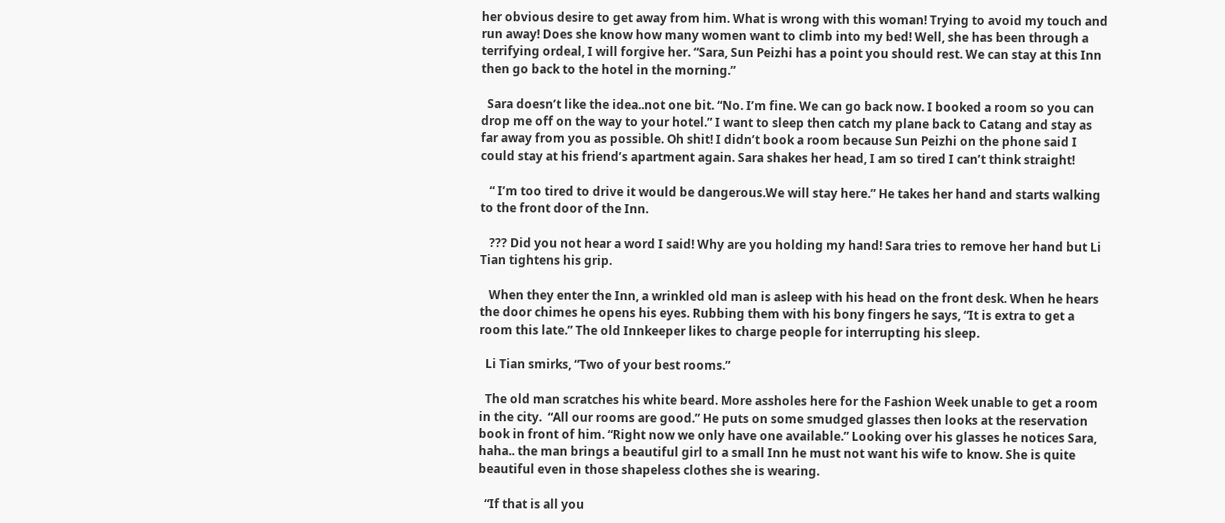her obvious desire to get away from him. What is wrong with this woman! Trying to avoid my touch and run away! Does she know how many women want to climb into my bed! Well, she has been through a terrifying ordeal, I will forgive her. “Sara, Sun Peizhi has a point you should rest. We can stay at this Inn then go back to the hotel in the morning.”

  Sara doesn’t like the idea..not one bit. “No. I’m fine. We can go back now. I booked a room so you can drop me off on the way to your hotel.” I want to sleep then catch my plane back to Catang and stay as far away from you as possible. Oh shit! I didn’t book a room because Sun Peizhi on the phone said I could stay at his friend’s apartment again. Sara shakes her head, I am so tired I can’t think straight!

   “ I’m too tired to drive it would be dangerous.We will stay here.” He takes her hand and starts walking to the front door of the Inn.

   ??? Did you not hear a word I said! Why are you holding my hand! Sara tries to remove her hand but Li Tian tightens his grip.

   When they enter the Inn, a wrinkled old man is asleep with his head on the front desk. When he hears the door chimes he opens his eyes. Rubbing them with his bony fingers he says, “It is extra to get a room this late.” The old Innkeeper likes to charge people for interrupting his sleep.

  Li Tian smirks, “Two of your best rooms.”

  The old man scratches his white beard. More assholes here for the Fashion Week unable to get a room in the city.  “All our rooms are good.” He puts on some smudged glasses then looks at the reservation book in front of him. “Right now we only have one available.” Looking over his glasses he notices Sara, haha.. the man brings a beautiful girl to a small Inn he must not want his wife to know. She is quite beautiful even in those shapeless clothes she is wearing.

  “If that is all you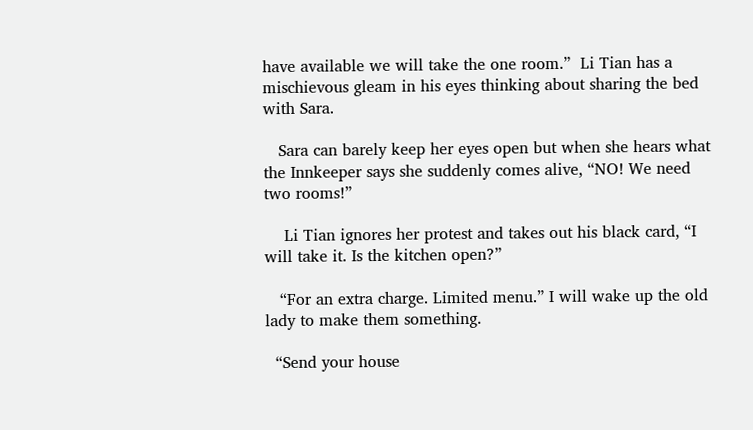have available we will take the one room.”  Li Tian has a mischievous gleam in his eyes thinking about sharing the bed with Sara.

   Sara can barely keep her eyes open but when she hears what the Innkeeper says she suddenly comes alive, “NO! We need two rooms!”

    Li Tian ignores her protest and takes out his black card, “I will take it. Is the kitchen open?”

   “For an extra charge. Limited menu.” I will wake up the old lady to make them something.

  “Send your house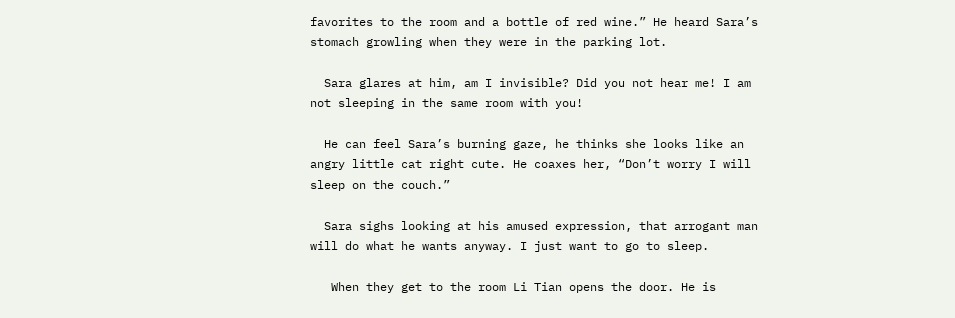favorites to the room and a bottle of red wine.” He heard Sara’s stomach growling when they were in the parking lot.

  Sara glares at him, am I invisible? Did you not hear me! I am not sleeping in the same room with you!

  He can feel Sara’s burning gaze, he thinks she looks like an angry little cat right cute. He coaxes her, “Don’t worry I will sleep on the couch.”

  Sara sighs looking at his amused expression, that arrogant man will do what he wants anyway. I just want to go to sleep.

   When they get to the room Li Tian opens the door. He is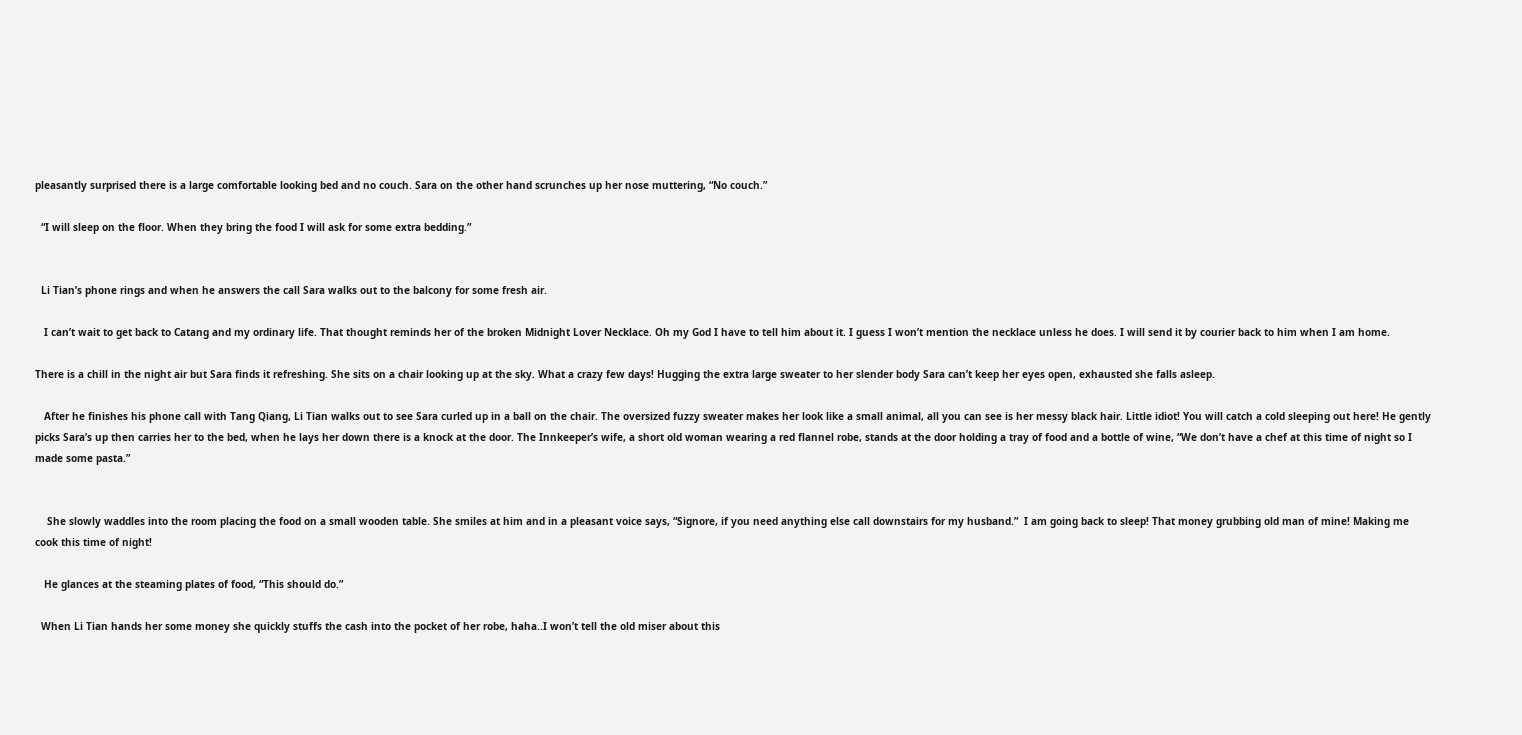pleasantly surprised there is a large comfortable looking bed and no couch. Sara on the other hand scrunches up her nose muttering, “No couch.”

  “I will sleep on the floor. When they bring the food I will ask for some extra bedding.”


  Li Tian’s phone rings and when he answers the call Sara walks out to the balcony for some fresh air.

   I can’t wait to get back to Catang and my ordinary life. That thought reminds her of the broken Midnight Lover Necklace. Oh my God I have to tell him about it. I guess I won’t mention the necklace unless he does. I will send it by courier back to him when I am home.

There is a chill in the night air but Sara finds it refreshing. She sits on a chair looking up at the sky. What a crazy few days! Hugging the extra large sweater to her slender body Sara can’t keep her eyes open, exhausted she falls asleep.

   After he finishes his phone call with Tang Qiang, Li Tian walks out to see Sara curled up in a ball on the chair. The oversized fuzzy sweater makes her look like a small animal, all you can see is her messy black hair. Little idiot! You will catch a cold sleeping out here! He gently picks Sara’s up then carries her to the bed, when he lays her down there is a knock at the door. The Innkeeper’s wife, a short old woman wearing a red flannel robe, stands at the door holding a tray of food and a bottle of wine, “We don’t have a chef at this time of night so I made some pasta.”


    She slowly waddles into the room placing the food on a small wooden table. She smiles at him and in a pleasant voice says, “Signore, if you need anything else call downstairs for my husband.”  I am going back to sleep! That money grubbing old man of mine! Making me cook this time of night!

   He glances at the steaming plates of food, “This should do.”

  When Li Tian hands her some money she quickly stuffs the cash into the pocket of her robe, haha..I won’t tell the old miser about this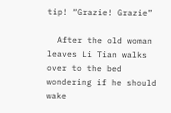tip! “Grazie! Grazie”

  After the old woman leaves Li Tian walks over to the bed wondering if he should wake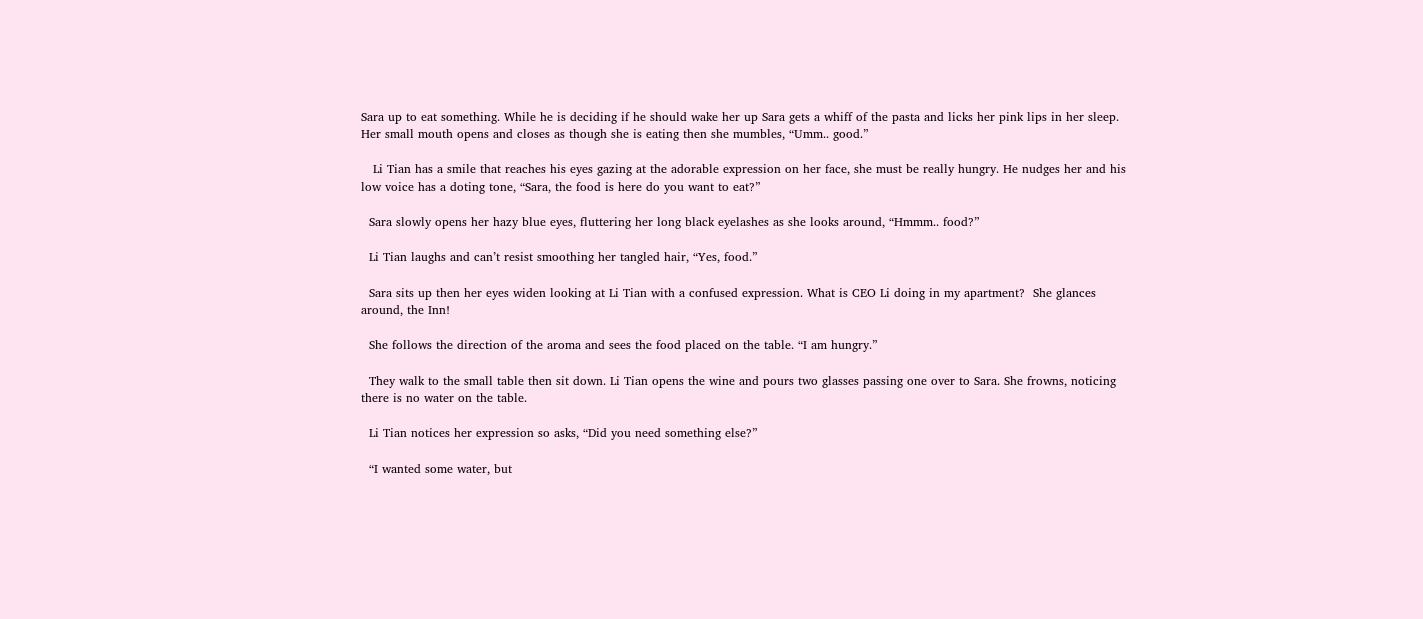Sara up to eat something. While he is deciding if he should wake her up Sara gets a whiff of the pasta and licks her pink lips in her sleep. Her small mouth opens and closes as though she is eating then she mumbles, “Umm.. good.”

   Li Tian has a smile that reaches his eyes gazing at the adorable expression on her face, she must be really hungry. He nudges her and his low voice has a doting tone, “Sara, the food is here do you want to eat?”

  Sara slowly opens her hazy blue eyes, fluttering her long black eyelashes as she looks around, “Hmmm.. food?”

  Li Tian laughs and can’t resist smoothing her tangled hair, “Yes, food.”

  Sara sits up then her eyes widen looking at Li Tian with a confused expression. What is CEO Li doing in my apartment?  She glances around, the Inn!

  She follows the direction of the aroma and sees the food placed on the table. “I am hungry.”

  They walk to the small table then sit down. Li Tian opens the wine and pours two glasses passing one over to Sara. She frowns, noticing there is no water on the table.

  Li Tian notices her expression so asks, “Did you need something else?”

  “I wanted some water, but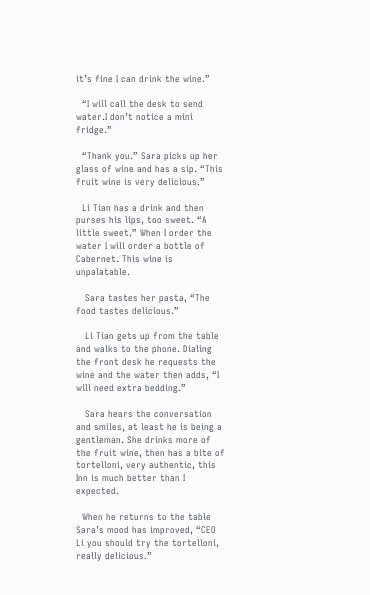it’s fine I can drink the wine.”

  “I will call the desk to send water.I don’t notice a mini fridge.”

  “Thank you.” Sara picks up her glass of wine and has a sip. “This fruit wine is very delicious.”

  Li Tian has a drink and then purses his lips, too sweet. “A little sweet.” When I order the water I will order a bottle of Cabernet. This wine is unpalatable.

   Sara tastes her pasta, “The food tastes delicious.”

   Li Tian gets up from the table and walks to the phone. Dialing the front desk he requests the wine and the water then adds, “I will need extra bedding.”

   Sara hears the conversation and smiles, at least he is being a gentleman. She drinks more of the fruit wine, then has a bite of tortelloni, very authentic, this Inn is much better than I expected.

  When he returns to the table Sara’s mood has improved, “CEO Li you should try the tortelloni, really delicious.”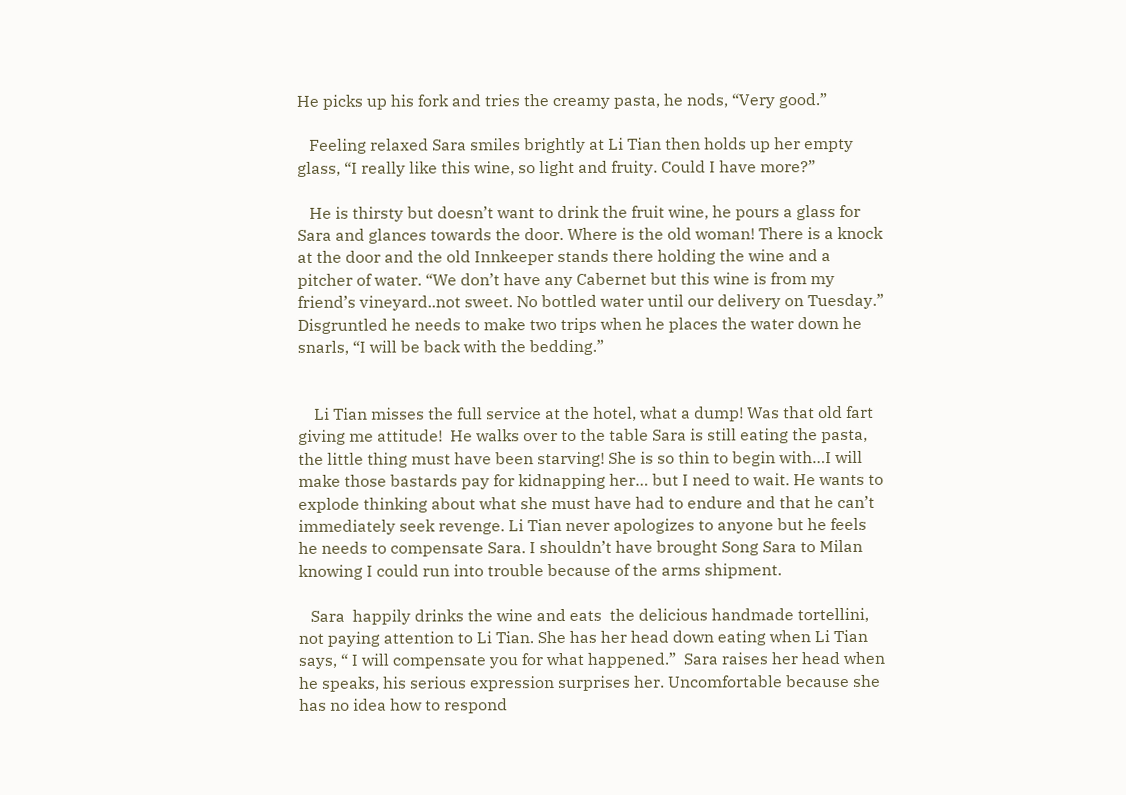He picks up his fork and tries the creamy pasta, he nods, “Very good.”

   Feeling relaxed Sara smiles brightly at Li Tian then holds up her empty glass, “I really like this wine, so light and fruity. Could I have more?”

   He is thirsty but doesn’t want to drink the fruit wine, he pours a glass for Sara and glances towards the door. Where is the old woman! There is a knock at the door and the old Innkeeper stands there holding the wine and a pitcher of water. “We don’t have any Cabernet but this wine is from my friend’s vineyard..not sweet. No bottled water until our delivery on Tuesday.” Disgruntled he needs to make two trips when he places the water down he snarls, “I will be back with the bedding.”


    Li Tian misses the full service at the hotel, what a dump! Was that old fart giving me attitude!  He walks over to the table Sara is still eating the pasta, the little thing must have been starving! She is so thin to begin with…I will make those bastards pay for kidnapping her… but I need to wait. He wants to explode thinking about what she must have had to endure and that he can’t immediately seek revenge. Li Tian never apologizes to anyone but he feels he needs to compensate Sara. I shouldn’t have brought Song Sara to Milan knowing I could run into trouble because of the arms shipment.

   Sara  happily drinks the wine and eats  the delicious handmade tortellini, not paying attention to Li Tian. She has her head down eating when Li Tian says, “ I will compensate you for what happened.”  Sara raises her head when he speaks, his serious expression surprises her. Uncomfortable because she has no idea how to respond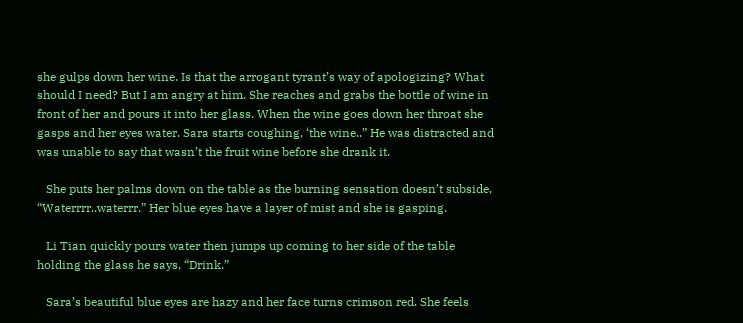she gulps down her wine. Is that the arrogant tyrant’s way of apologizing? What should I need? But I am angry at him. She reaches and grabs the bottle of wine in front of her and pours it into her glass. When the wine goes down her throat she gasps and her eyes water. Sara starts coughing, ‘the wine..” He was distracted and was unable to say that wasn’t the fruit wine before she drank it.

   She puts her palms down on the table as the burning sensation doesn’t subside, “Waterrrr..waterrr.” Her blue eyes have a layer of mist and she is gasping.

   Li Tian quickly pours water then jumps up coming to her side of the table holding the glass he says, “Drink.”

   Sara’s beautiful blue eyes are hazy and her face turns crimson red. She feels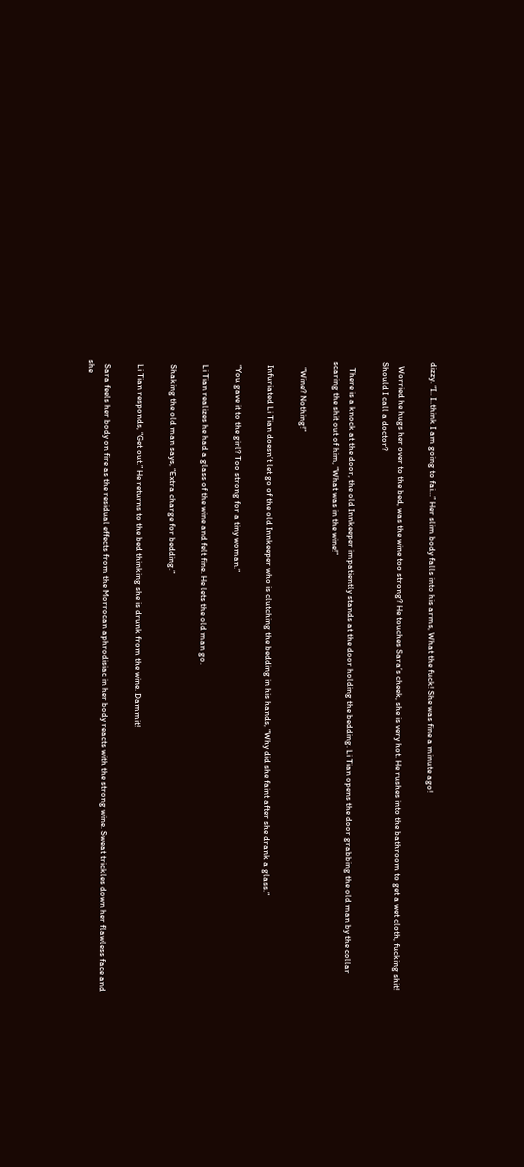dizzy. “I.. I..think I am going to fai…” Her slim body falls into his arms, What the fuck! She was fine a minute ago!

  Worried he hugs her over to the bed, was the wine too strong? He touches Sara’s cheek, she is very hot. He rushes into the bathroom to get a wet cloth, fucking shit! Should I call a doctor?

   There is a knock at the door, the old Innkeeper impatiently stands at the door holding the bedding. Li Tian opens the door grabbing the old man by the collar scaring the shit out of him, “What was in the wine!”

   “Wine? Nothing!”

  Infuriated Li Tian doesn’t let go of the old Innkeeper who is clutching the bedding in his hands, “Why did she faint after she drank a glass.”

  “You gave it to the girl? Too strong for a tiny woman.”

  Li Tian realizes he had a glass of the wine and felt fine. He lets the old man go.

  Shaking the old man says, “Extra charge for bedding.”

  Li Tian responds, “Get out.” He returns to the bed thinking she is drunk from the wine. Dammit!

  Sara feels her body on fire as the residual effects from the Morrocan aphrodisiac in her body reacts with the strong wine. Sweat trickles down her flawless face and she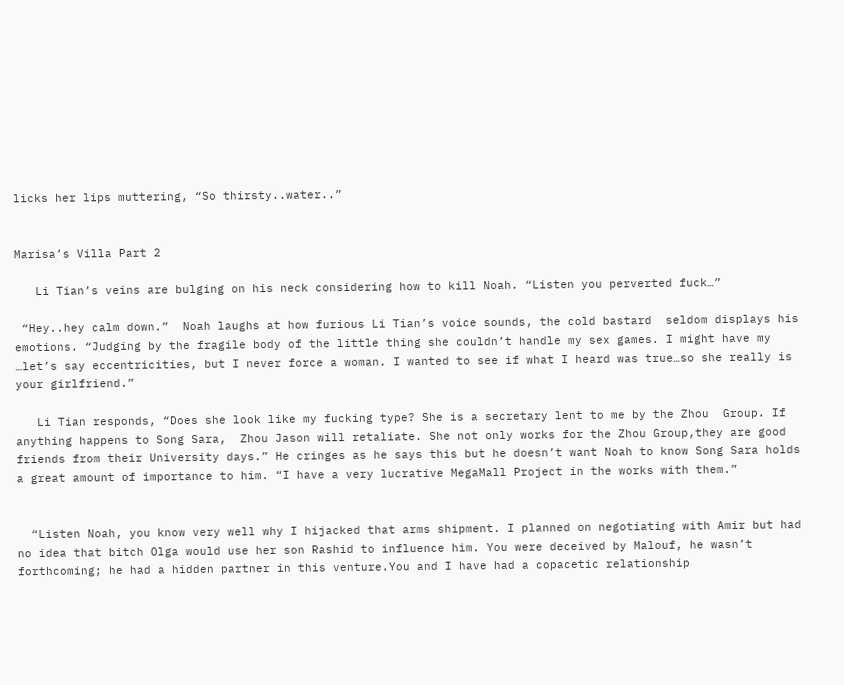licks her lips muttering, “So thirsty..water..”


Marisa’s Villa Part 2

   Li Tian’s veins are bulging on his neck considering how to kill Noah. “Listen you perverted fuck…”

 “Hey..hey calm down.”  Noah laughs at how furious Li Tian’s voice sounds, the cold bastard  seldom displays his emotions. “Judging by the fragile body of the little thing she couldn’t handle my sex games. I might have my …let’s say eccentricities, but I never force a woman. I wanted to see if what I heard was true…so she really is your girlfriend.”

   Li Tian responds, “Does she look like my fucking type? She is a secretary lent to me by the Zhou  Group. If anything happens to Song Sara,  Zhou Jason will retaliate. She not only works for the Zhou Group,they are good friends from their University days.” He cringes as he says this but he doesn’t want Noah to know Song Sara holds a great amount of importance to him. “I have a very lucrative MegaMall Project in the works with them.”


  “Listen Noah, you know very well why I hijacked that arms shipment. I planned on negotiating with Amir but had no idea that bitch Olga would use her son Rashid to influence him. You were deceived by Malouf, he wasn’t forthcoming; he had a hidden partner in this venture.You and I have had a copacetic relationship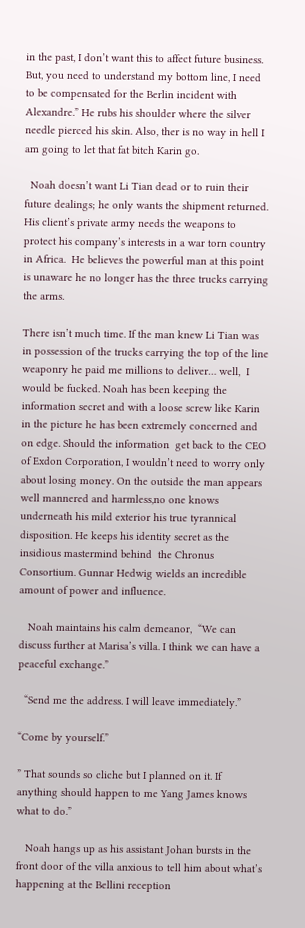in the past, I don’t want this to affect future business. But, you need to understand my bottom line, I need to be compensated for the Berlin incident with Alexandre.” He rubs his shoulder where the silver needle pierced his skin. Also, ther is no way in hell I am going to let that fat bitch Karin go.

  Noah doesn’t want Li Tian dead or to ruin their future dealings; he only wants the shipment returned. His client’s private army needs the weapons to protect his company’s interests in a war torn country in Africa.  He believes the powerful man at this point is unaware he no longer has the three trucks carrying the arms.

There isn’t much time. If the man knew Li Tian was in possession of the trucks carrying the top of the line weaponry he paid me millions to deliver… well,  I  would be fucked. Noah has been keeping the information secret and with a loose screw like Karin in the picture he has been extremely concerned and on edge. Should the information  get back to the CEO of Exdon Corporation, I wouldn’t need to worry only about losing money. On the outside the man appears well mannered and harmless,no one knows underneath his mild exterior his true tyrannical disposition. He keeps his identity secret as the insidious mastermind behind  the Chronus Consortium. Gunnar Hedwig wields an incredible amount of power and influence.

   Noah maintains his calm demeanor,  “We can discuss further at Marisa’s villa. I think we can have a peaceful exchange.”

  “Send me the address. I will leave immediately.”

“Come by yourself.”

” That sounds so cliche but I planned on it. If anything should happen to me Yang James knows what to do.”

   Noah hangs up as his assistant Johan bursts in the front door of the villa anxious to tell him about what’s happening at the Bellini reception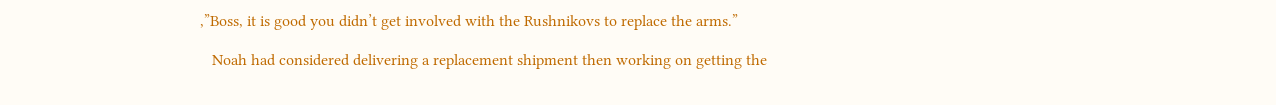,”Boss, it is good you didn’t get involved with the Rushnikovs to replace the arms.”

   Noah had considered delivering a replacement shipment then working on getting the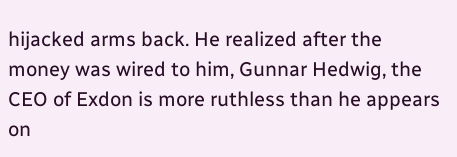hijacked arms back. He realized after the money was wired to him, Gunnar Hedwig, the CEO of Exdon is more ruthless than he appears on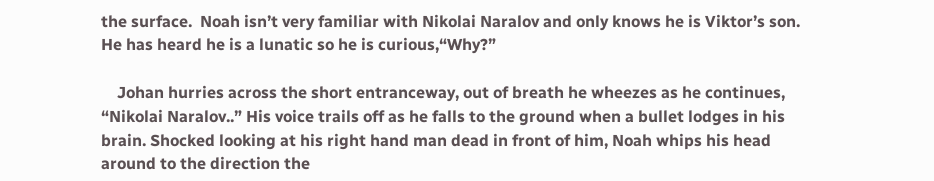the surface.  Noah isn’t very familiar with Nikolai Naralov and only knows he is Viktor’s son. He has heard he is a lunatic so he is curious,“Why?”

    Johan hurries across the short entranceway, out of breath he wheezes as he continues, “Nikolai Naralov..” His voice trails off as he falls to the ground when a bullet lodges in his brain. Shocked looking at his right hand man dead in front of him, Noah whips his head around to the direction the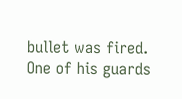bullet was fired. One of his guards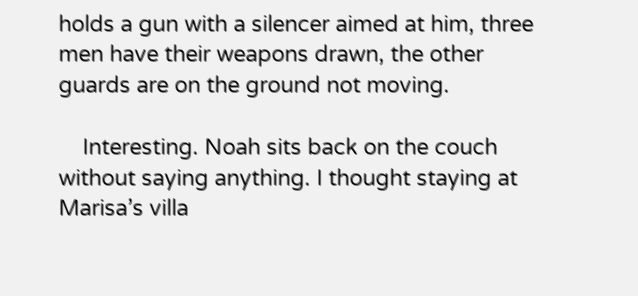holds a gun with a silencer aimed at him, three  men have their weapons drawn, the other guards are on the ground not moving.

    Interesting. Noah sits back on the couch without saying anything. I thought staying at Marisa’s villa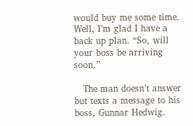would buy me some time. Well, I’m glad I have a back up plan. “So, will your boss be arriving soon.”

   The man doesn’t answer but texts a message to his boss, Gunnar Hedwig.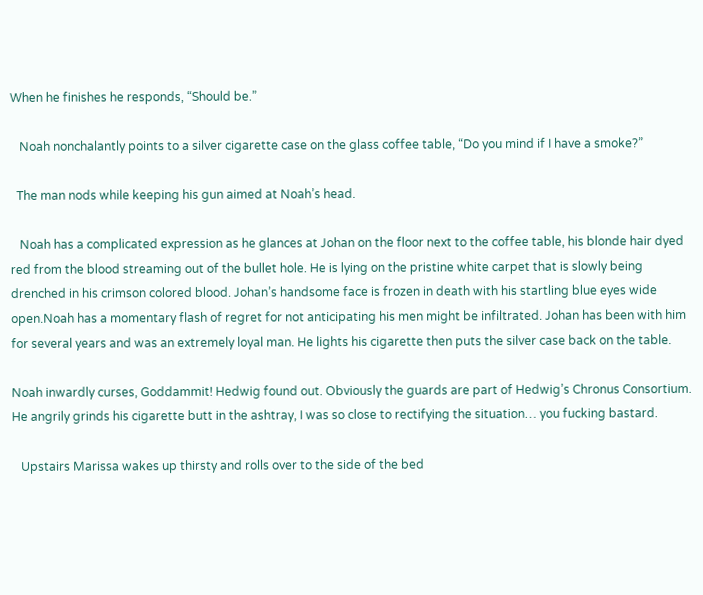When he finishes he responds, “Should be.”

   Noah nonchalantly points to a silver cigarette case on the glass coffee table, “Do you mind if I have a smoke?”

  The man nods while keeping his gun aimed at Noah’s head.

   Noah has a complicated expression as he glances at Johan on the floor next to the coffee table, his blonde hair dyed red from the blood streaming out of the bullet hole. He is lying on the pristine white carpet that is slowly being drenched in his crimson colored blood. Johan’s handsome face is frozen in death with his startling blue eyes wide open.Noah has a momentary flash of regret for not anticipating his men might be infiltrated. Johan has been with him for several years and was an extremely loyal man. He lights his cigarette then puts the silver case back on the table.

Noah inwardly curses, Goddammit! Hedwig found out. Obviously the guards are part of Hedwig’s Chronus Consortium. He angrily grinds his cigarette butt in the ashtray, I was so close to rectifying the situation… you fucking bastard.

   Upstairs Marissa wakes up thirsty and rolls over to the side of the bed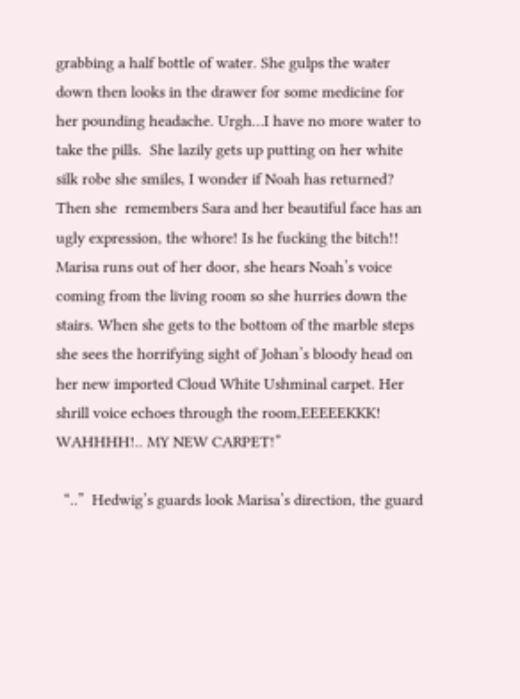grabbing a half bottle of water. She gulps the water down then looks in the drawer for some medicine for her pounding headache. Urgh…I have no more water to take the pills.  She lazily gets up putting on her white silk robe she smiles, I wonder if Noah has returned? Then she  remembers Sara and her beautiful face has an ugly expression, the whore! Is he fucking the bitch!! Marisa runs out of her door, she hears Noah’s voice coming from the living room so she hurries down the stairs. When she gets to the bottom of the marble steps she sees the horrifying sight of Johan’s bloody head on her new imported Cloud White Ushminal carpet. Her shrill voice echoes through the room,EEEEEKKK! WAHHHH!.. MY NEW CARPET!”

  “..”  Hedwig’s guards look Marisa’s direction, the guard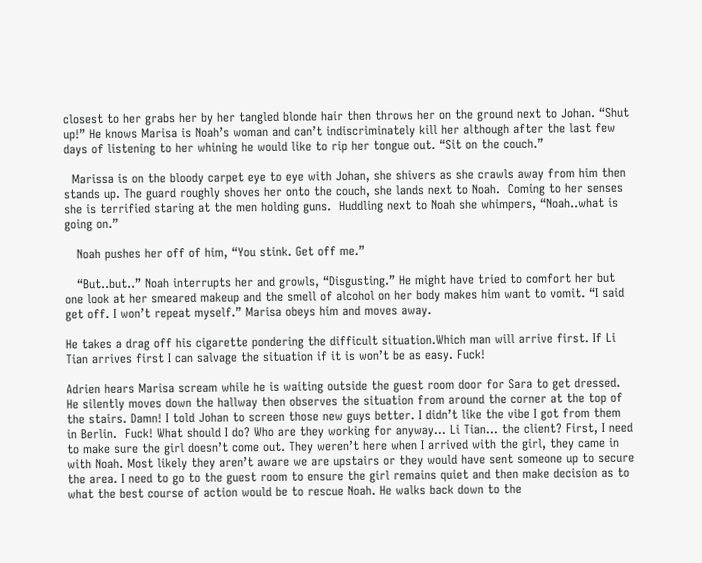closest to her grabs her by her tangled blonde hair then throws her on the ground next to Johan. “Shut up!” He knows Marisa is Noah’s woman and can’t indiscriminately kill her although after the last few days of listening to her whining he would like to rip her tongue out. “Sit on the couch.”

  Marissa is on the bloody carpet eye to eye with Johan, she shivers as she crawls away from him then stands up. The guard roughly shoves her onto the couch, she lands next to Noah.  Coming to her senses she is terrified staring at the men holding guns.  Huddling next to Noah she whimpers, “Noah..what is going on.”

   Noah pushes her off of him, “You stink. Get off me.”

   “But..but..” Noah interrupts her and growls, “Disgusting.” He might have tried to comfort her but one look at her smeared makeup and the smell of alcohol on her body makes him want to vomit. “I said get off. I won’t repeat myself.” Marisa obeys him and moves away.

He takes a drag off his cigarette pondering the difficult situation.Which man will arrive first. If Li Tian arrives first I can salvage the situation if it is won’t be as easy. Fuck!

Adrien hears Marisa scream while he is waiting outside the guest room door for Sara to get dressed.  He silently moves down the hallway then observes the situation from around the corner at the top of the stairs. Damn! I told Johan to screen those new guys better. I didn’t like the vibe I got from them in Berlin.  Fuck! What should I do? Who are they working for anyway… Li Tian… the client? First, I need to make sure the girl doesn’t come out. They weren’t here when I arrived with the girl, they came in with Noah. Most likely they aren’t aware we are upstairs or they would have sent someone up to secure the area. I need to go to the guest room to ensure the girl remains quiet and then make decision as to what the best course of action would be to rescue Noah. He walks back down to the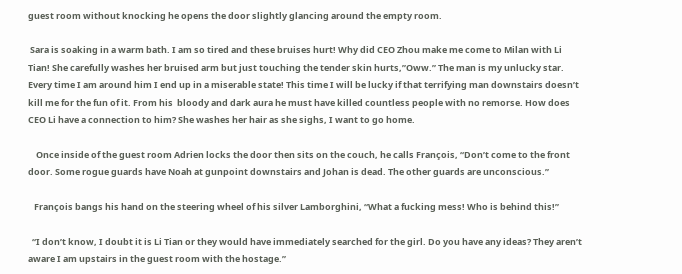guest room without knocking he opens the door slightly glancing around the empty room.

 Sara is soaking in a warm bath. I am so tired and these bruises hurt! Why did CEO Zhou make me come to Milan with Li Tian! She carefully washes her bruised arm but just touching the tender skin hurts,”Oww.” The man is my unlucky star. Every time I am around him I end up in a miserable state! This time I will be lucky if that terrifying man downstairs doesn’t kill me for the fun of it. From his  bloody and dark aura he must have killed countless people with no remorse. How does CEO Li have a connection to him? She washes her hair as she sighs, I want to go home.

    Once inside of the guest room Adrien locks the door then sits on the couch, he calls François, “Don’t come to the front door. Some rogue guards have Noah at gunpoint downstairs and Johan is dead. The other guards are unconscious.”

   François bangs his hand on the steering wheel of his silver Lamborghini, “What a fucking mess! Who is behind this!”

  “I don’t know, I doubt it is Li Tian or they would have immediately searched for the girl. Do you have any ideas? They aren’t aware I am upstairs in the guest room with the hostage.”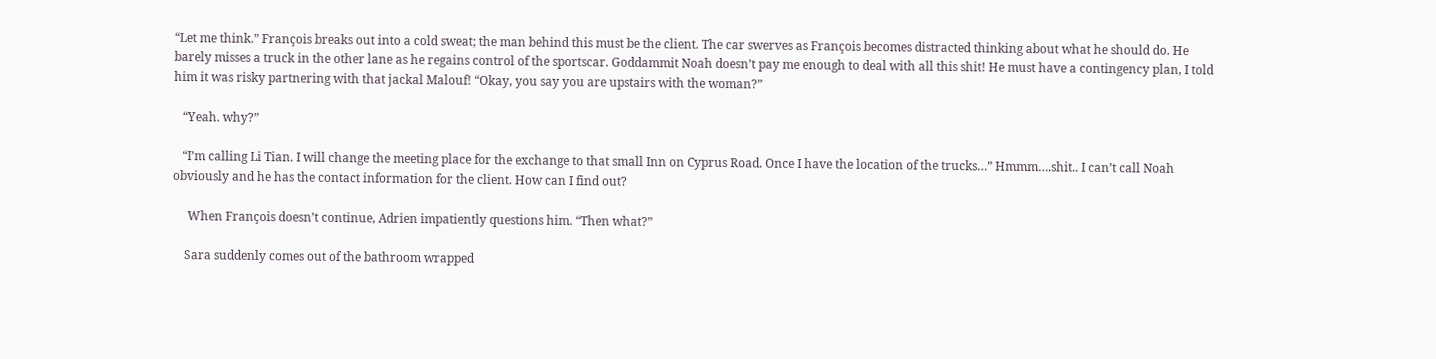“Let me think.” François breaks out into a cold sweat; the man behind this must be the client. The car swerves as François becomes distracted thinking about what he should do. He barely misses a truck in the other lane as he regains control of the sportscar. Goddammit Noah doesn’t pay me enough to deal with all this shit! He must have a contingency plan, I told him it was risky partnering with that jackal Malouf! “Okay, you say you are upstairs with the woman?”

   “Yeah. why?”

   “I’m calling Li Tian. I will change the meeting place for the exchange to that small Inn on Cyprus Road. Once I have the location of the trucks…” Hmmm….shit.. I can’t call Noah obviously and he has the contact information for the client. How can I find out?

     When François doesn’t continue, Adrien impatiently questions him. “Then what?”

    Sara suddenly comes out of the bathroom wrapped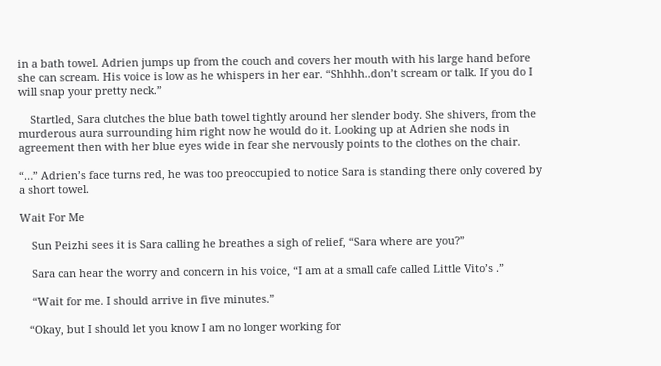in a bath towel. Adrien jumps up from the couch and covers her mouth with his large hand before she can scream. His voice is low as he whispers in her ear. “Shhhh..don’t scream or talk. If you do I will snap your pretty neck.”

    Startled, Sara clutches the blue bath towel tightly around her slender body. She shivers, from the murderous aura surrounding him right now he would do it. Looking up at Adrien she nods in agreement then with her blue eyes wide in fear she nervously points to the clothes on the chair.

“…” Adrien’s face turns red, he was too preoccupied to notice Sara is standing there only covered by a short towel.

Wait For Me

    Sun Peizhi sees it is Sara calling he breathes a sigh of relief, “Sara where are you?”

    Sara can hear the worry and concern in his voice, “I am at a small cafe called Little Vito’s .”

    “Wait for me. I should arrive in five minutes.”

   “Okay, but I should let you know I am no longer working for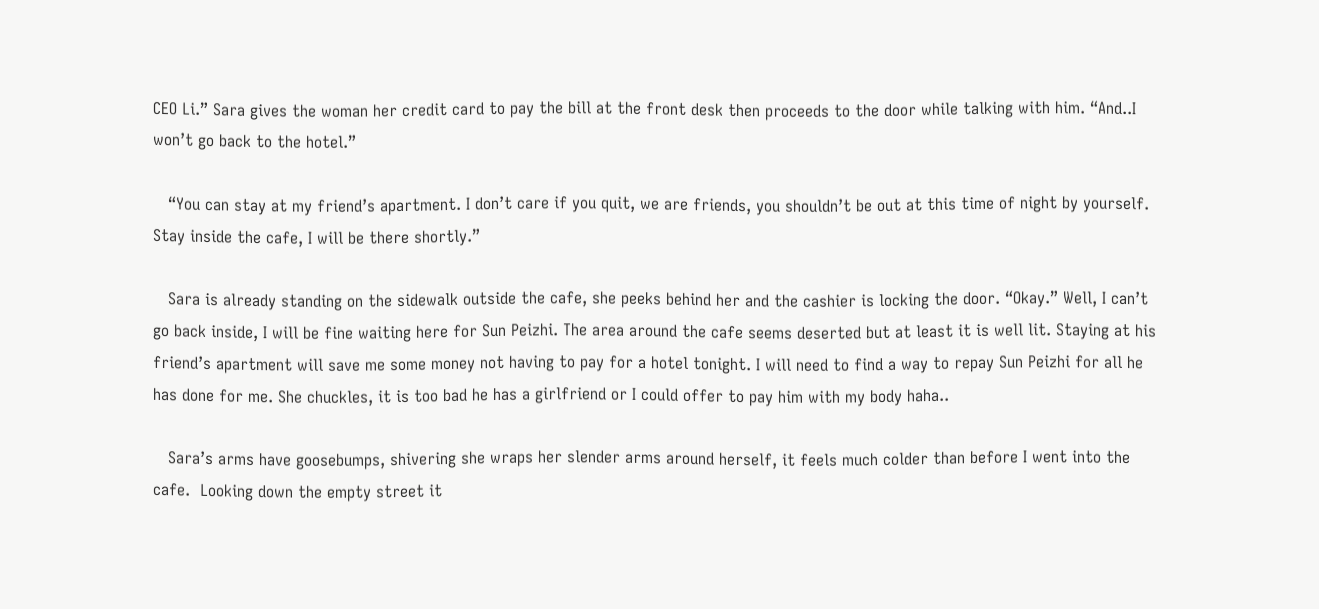CEO Li.” Sara gives the woman her credit card to pay the bill at the front desk then proceeds to the door while talking with him. “And..I won’t go back to the hotel.”

   “You can stay at my friend’s apartment. I don’t care if you quit, we are friends, you shouldn’t be out at this time of night by yourself. Stay inside the cafe, I will be there shortly.”

   Sara is already standing on the sidewalk outside the cafe, she peeks behind her and the cashier is locking the door. “Okay.” Well, I can’t go back inside, I will be fine waiting here for Sun Peizhi. The area around the cafe seems deserted but at least it is well lit. Staying at his friend’s apartment will save me some money not having to pay for a hotel tonight. I will need to find a way to repay Sun Peizhi for all he has done for me. She chuckles, it is too bad he has a girlfriend or I could offer to pay him with my body haha..

   Sara’s arms have goosebumps, shivering she wraps her slender arms around herself, it feels much colder than before I went into the cafe.  Looking down the empty street it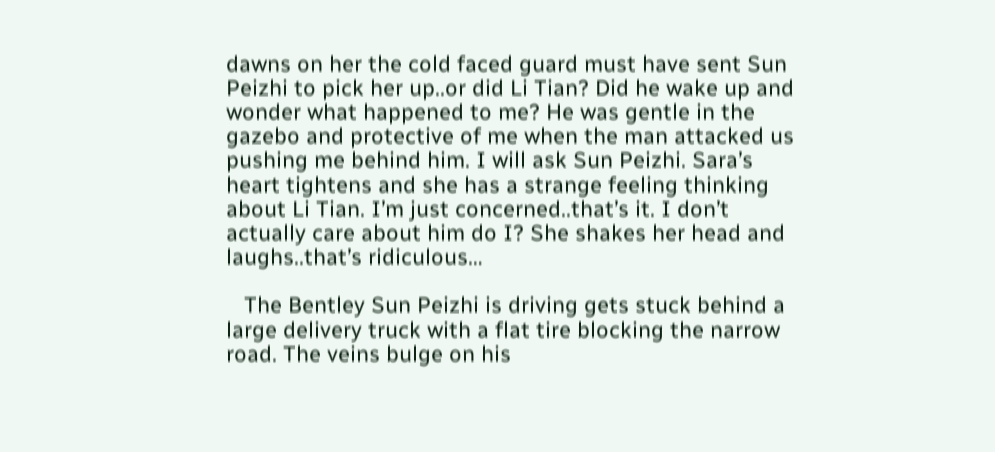dawns on her the cold faced guard must have sent Sun Peizhi to pick her up..or did Li Tian? Did he wake up and wonder what happened to me? He was gentle in the gazebo and protective of me when the man attacked us pushing me behind him. I will ask Sun Peizhi. Sara’s heart tightens and she has a strange feeling thinking about Li Tian. I’m just concerned..that’s it. I don’t actually care about him do I? She shakes her head and laughs..that’s ridiculous…

   The Bentley Sun Peizhi is driving gets stuck behind a large delivery truck with a flat tire blocking the narrow road. The veins bulge on his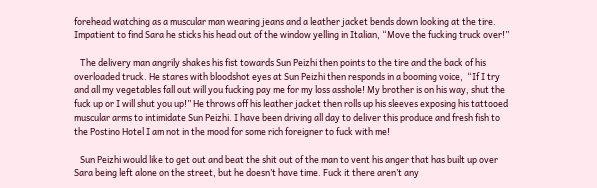forehead watching as a muscular man wearing jeans and a leather jacket bends down looking at the tire. Impatient to find Sara he sticks his head out of the window yelling in Italian, “Move the fucking truck over!”

   The delivery man angrily shakes his fist towards Sun Peizhi then points to the tire and the back of his overloaded truck. He stares with bloodshot eyes at Sun Peizhi then responds in a booming voice,  “If I try and all my vegetables fall out will you fucking pay me for my loss asshole! My brother is on his way, shut the fuck up or I will shut you up!” He throws off his leather jacket then rolls up his sleeves exposing his tattooed muscular arms to intimidate Sun Peizhi. I have been driving all day to deliver this produce and fresh fish to the Postino Hotel I am not in the mood for some rich foreigner to fuck with me!

   Sun Peizhi would like to get out and beat the shit out of the man to vent his anger that has built up over Sara being left alone on the street, but he doesn’t have time. Fuck it there aren’t any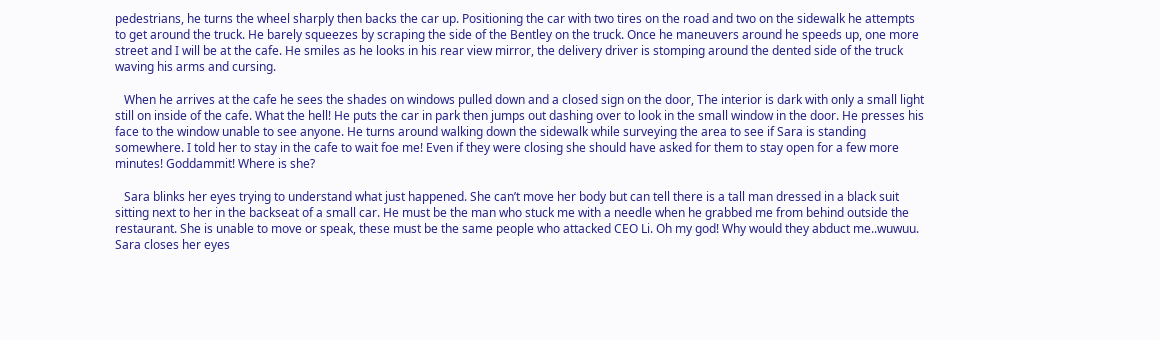pedestrians, he turns the wheel sharply then backs the car up. Positioning the car with two tires on the road and two on the sidewalk he attempts to get around the truck. He barely squeezes by scraping the side of the Bentley on the truck. Once he maneuvers around he speeds up, one more street and I will be at the cafe. He smiles as he looks in his rear view mirror, the delivery driver is stomping around the dented side of the truck waving his arms and cursing.

   When he arrives at the cafe he sees the shades on windows pulled down and a closed sign on the door, The interior is dark with only a small light still on inside of the cafe. What the hell! He puts the car in park then jumps out dashing over to look in the small window in the door. He presses his face to the window unable to see anyone. He turns around walking down the sidewalk while surveying the area to see if Sara is standing somewhere. I told her to stay in the cafe to wait foe me! Even if they were closing she should have asked for them to stay open for a few more minutes! Goddammit! Where is she?

   Sara blinks her eyes trying to understand what just happened. She can’t move her body but can tell there is a tall man dressed in a black suit sitting next to her in the backseat of a small car. He must be the man who stuck me with a needle when he grabbed me from behind outside the restaurant. She is unable to move or speak, these must be the same people who attacked CEO Li. Oh my god! Why would they abduct me..wuwuu. Sara closes her eyes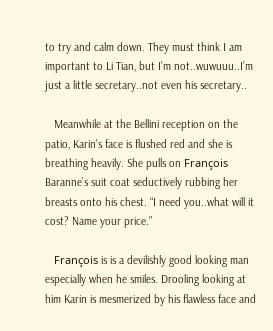to try and calm down. They must think I am important to Li Tian, but I’m not..wuwuuu..I’m just a little secretary..not even his secretary..

   Meanwhile at the Bellini reception on the patio, Karin’s face is flushed red and she is breathing heavily. She pulls on François Baranne’s suit coat seductively rubbing her breasts onto his chest. “I need you..what will it cost? Name your price.”

   François is is a devilishly good looking man especially when he smiles. Drooling looking at him Karin is mesmerized by his flawless face and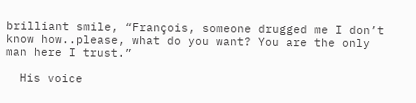brilliant smile, “François, someone drugged me I don’t know how..please, what do you want? You are the only man here I trust.”

  His voice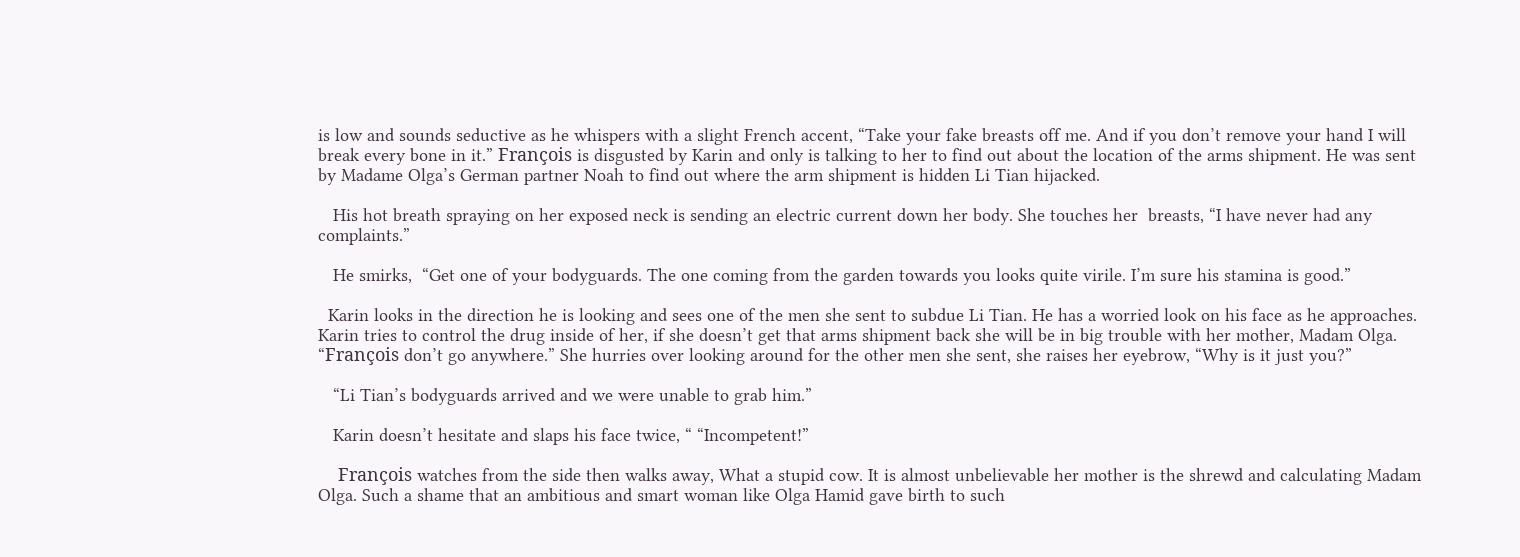is low and sounds seductive as he whispers with a slight French accent, “Take your fake breasts off me. And if you don’t remove your hand I will break every bone in it.” François is disgusted by Karin and only is talking to her to find out about the location of the arms shipment. He was sent by Madame Olga’s German partner Noah to find out where the arm shipment is hidden Li Tian hijacked.

   His hot breath spraying on her exposed neck is sending an electric current down her body. She touches her  breasts, “I have never had any complaints.”

   He smirks,  “Get one of your bodyguards. The one coming from the garden towards you looks quite virile. I’m sure his stamina is good.”

  Karin looks in the direction he is looking and sees one of the men she sent to subdue Li Tian. He has a worried look on his face as he approaches. Karin tries to control the drug inside of her, if she doesn’t get that arms shipment back she will be in big trouble with her mother, Madam Olga. “François don’t go anywhere.” She hurries over looking around for the other men she sent, she raises her eyebrow, “Why is it just you?”

   “Li Tian’s bodyguards arrived and we were unable to grab him.”

   Karin doesn’t hesitate and slaps his face twice, “ “Incompetent!”

    François watches from the side then walks away, What a stupid cow. It is almost unbelievable her mother is the shrewd and calculating Madam Olga. Such a shame that an ambitious and smart woman like Olga Hamid gave birth to such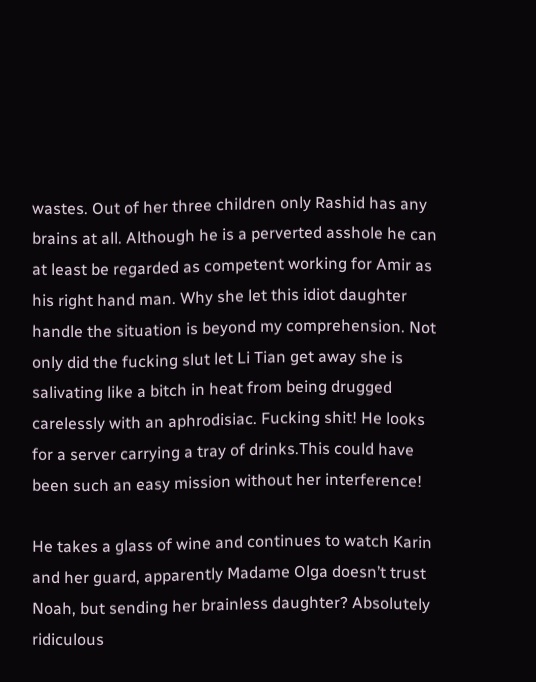wastes. Out of her three children only Rashid has any brains at all. Although he is a perverted asshole he can at least be regarded as competent working for Amir as his right hand man. Why she let this idiot daughter handle the situation is beyond my comprehension. Not only did the fucking slut let Li Tian get away she is salivating like a bitch in heat from being drugged carelessly with an aphrodisiac. Fucking shit! He looks for a server carrying a tray of drinks.This could have been such an easy mission without her interference!

He takes a glass of wine and continues to watch Karin and her guard, apparently Madame Olga doesn’t trust Noah, but sending her brainless daughter? Absolutely ridiculous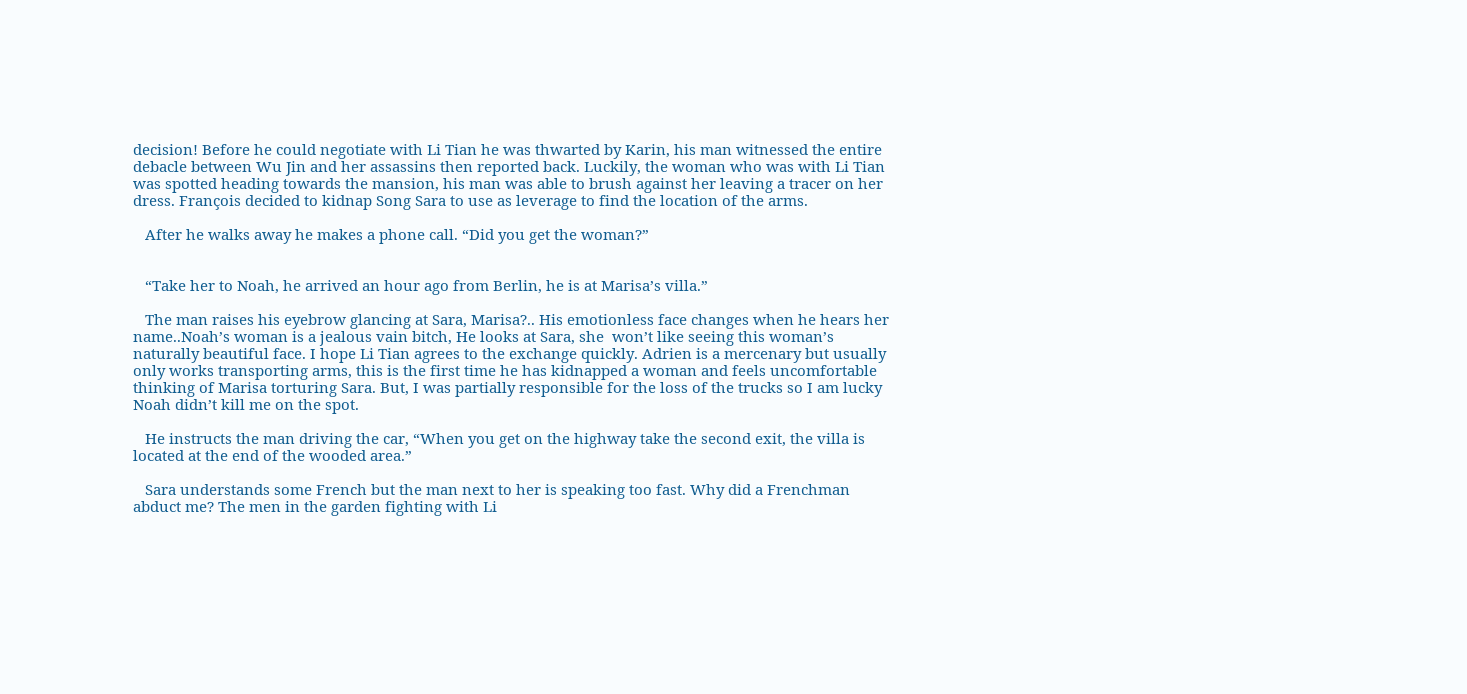decision! Before he could negotiate with Li Tian he was thwarted by Karin, his man witnessed the entire debacle between Wu Jin and her assassins then reported back. Luckily, the woman who was with Li Tian was spotted heading towards the mansion, his man was able to brush against her leaving a tracer on her dress. François decided to kidnap Song Sara to use as leverage to find the location of the arms.

   After he walks away he makes a phone call. “Did you get the woman?”


   “Take her to Noah, he arrived an hour ago from Berlin, he is at Marisa’s villa.”

   The man raises his eyebrow glancing at Sara, Marisa?.. His emotionless face changes when he hears her name..Noah’s woman is a jealous vain bitch, He looks at Sara, she  won’t like seeing this woman’s naturally beautiful face. I hope Li Tian agrees to the exchange quickly. Adrien is a mercenary but usually only works transporting arms, this is the first time he has kidnapped a woman and feels uncomfortable thinking of Marisa torturing Sara. But, I was partially responsible for the loss of the trucks so I am lucky Noah didn’t kill me on the spot.

   He instructs the man driving the car, “When you get on the highway take the second exit, the villa is located at the end of the wooded area.”

   Sara understands some French but the man next to her is speaking too fast. Why did a Frenchman abduct me? The men in the garden fighting with Li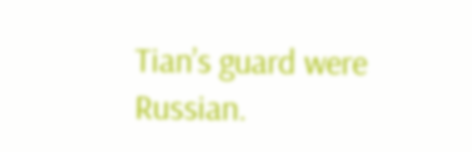Tian’s guard were Russian.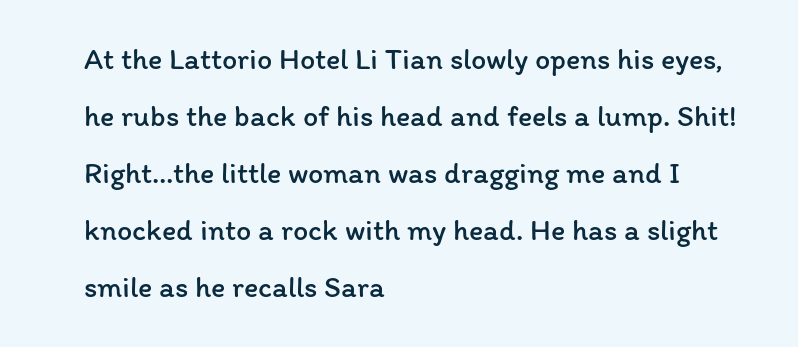At the Lattorio Hotel Li Tian slowly opens his eyes, he rubs the back of his head and feels a lump. Shit! Right…the little woman was dragging me and I knocked into a rock with my head. He has a slight smile as he recalls Sara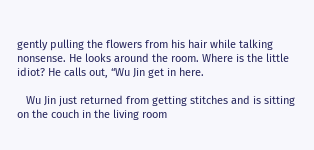gently pulling the flowers from his hair while talking nonsense. He looks around the room. Where is the little idiot? He calls out, “Wu Jin get in here.

   Wu Jin just returned from getting stitches and is sitting on the couch in the living room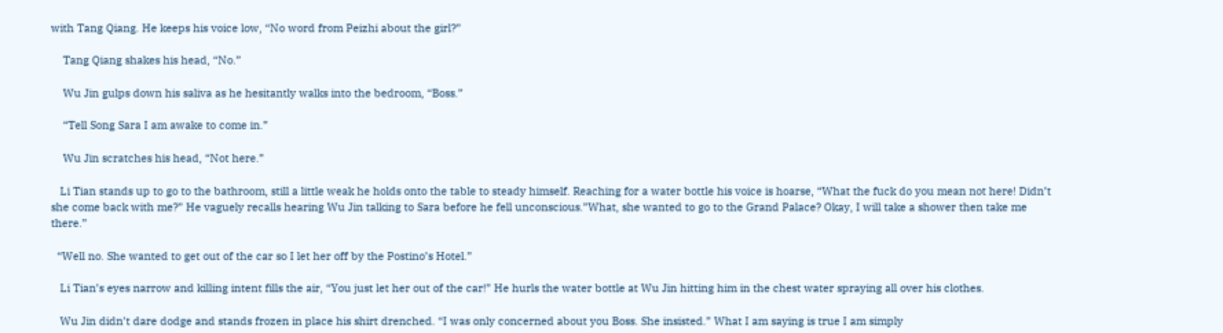with Tang Qiang. He keeps his voice low, “No word from Peizhi about the girl?”

    Tang Qiang shakes his head, “No.”

    Wu Jin gulps down his saliva as he hesitantly walks into the bedroom, “Boss.”

    “Tell Song Sara I am awake to come in.”

    Wu Jin scratches his head, “Not here.”

   Li Tian stands up to go to the bathroom, still a little weak he holds onto the table to steady himself. Reaching for a water bottle his voice is hoarse, “What the fuck do you mean not here! Didn’t she come back with me?” He vaguely recalls hearing Wu Jin talking to Sara before he fell unconscious.”What, she wanted to go to the Grand Palace? Okay, I will take a shower then take me there.”

  “Well no. She wanted to get out of the car so I let her off by the Postino’s Hotel.”

   Li Tian’s eyes narrow and killing intent fills the air, “You just let her out of the car!” He hurls the water bottle at Wu Jin hitting him in the chest water spraying all over his clothes.

   Wu Jin didn’t dare dodge and stands frozen in place his shirt drenched. “I was only concerned about you Boss. She insisted.” What I am saying is true I am simply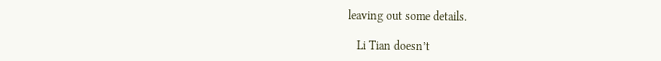leaving out some details.

   Li Tian doesn’t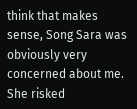think that makes sense, Song Sara was obviously very concerned about me. She risked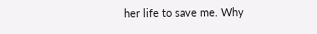her life to save me. Why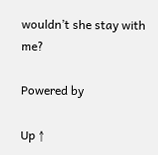wouldn’t she stay with me?

Powered by

Up ↑